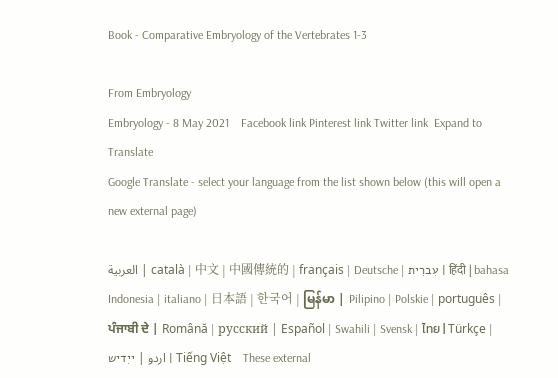Book - Comparative Embryology of the Vertebrates 1-3

From Embryology
Embryology - 8 May 2021    Facebook link Pinterest link Twitter link  Expand to Translate
Google Translate - select your language from the list shown below (this will open a new external page)

العربية | català | 中文 | 中國傳統的 | français | Deutsche | עִברִית | हिंदी | bahasa Indonesia | italiano | 日本語 | 한국어 | မြန်မာ | Pilipino | Polskie | português | ਪੰਜਾਬੀ ਦੇ | Română | русский | Español | Swahili | Svensk | ไทย | Türkçe | اردو | ייִדיש | Tiếng Việt    These external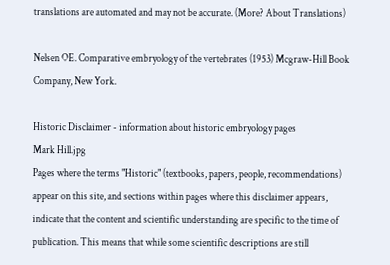translations are automated and may not be accurate. (More? About Translations)

Nelsen OE. Comparative embryology of the vertebrates (1953) Mcgraw-Hill Book Company, New York.

Historic Disclaimer - information about historic embryology pages
Mark Hill.jpg
Pages where the terms "Historic" (textbooks, papers, people, recommendations) appear on this site, and sections within pages where this disclaimer appears, indicate that the content and scientific understanding are specific to the time of publication. This means that while some scientific descriptions are still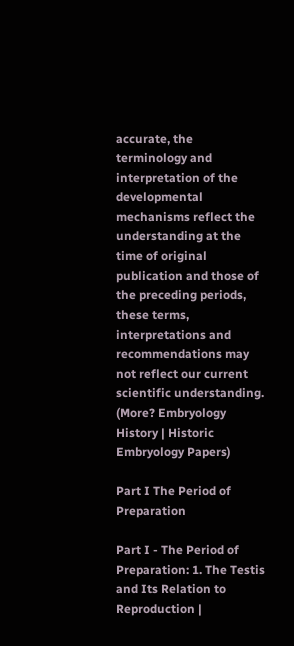accurate, the terminology and interpretation of the developmental mechanisms reflect the understanding at the time of original publication and those of the preceding periods, these terms, interpretations and recommendations may not reflect our current scientific understanding.     (More? Embryology History | Historic Embryology Papers)

Part I The Period of Preparation

Part I - The Period of Preparation: 1. The Testis and Its Relation to Reproduction |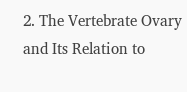2. The Vertebrate Ovary and Its Relation to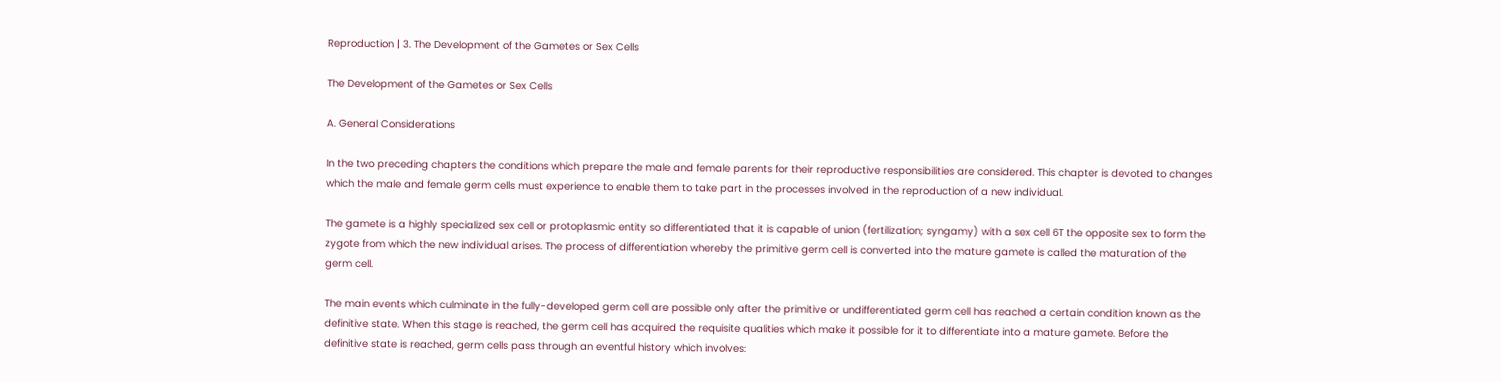Reproduction | 3. The Development of the Gametes or Sex Cells

The Development of the Gametes or Sex Cells

A. General Considerations

In the two preceding chapters the conditions which prepare the male and female parents for their reproductive responsibilities are considered. This chapter is devoted to changes which the male and female germ cells must experience to enable them to take part in the processes involved in the reproduction of a new individual.

The gamete is a highly specialized sex cell or protoplasmic entity so differentiated that it is capable of union (fertilization; syngamy) with a sex cell 6T the opposite sex to form the zygote from which the new individual arises. The process of differentiation whereby the primitive germ cell is converted into the mature gamete is called the maturation of the germ cell.

The main events which culminate in the fully-developed germ cell are possible only after the primitive or undifferentiated germ cell has reached a certain condition known as the definitive state. When this stage is reached, the germ cell has acquired the requisite qualities which make it possible for it to differentiate into a mature gamete. Before the definitive state is reached, germ cells pass through an eventful history which involves: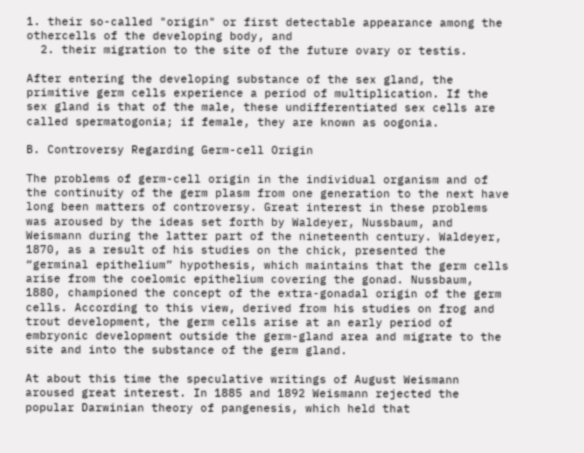1. their so-called "origin" or first detectable appearance among the othercells of the developing body, and
  2. their migration to the site of the future ovary or testis.

After entering the developing substance of the sex gland, the primitive germ cells experience a period of multiplication. If the sex gland is that of the male, these undifferentiated sex cells are called spermatogonia; if female, they are known as oogonia.

B. Controversy Regarding Germ-cell Origin

The problems of germ-cell origin in the individual organism and of the continuity of the germ plasm from one generation to the next have long been matters of controversy. Great interest in these problems was aroused by the ideas set forth by Waldeyer, Nussbaum, and Weismann during the latter part of the nineteenth century. Waldeyer, 1870, as a result of his studies on the chick, presented the “germinal epithelium” hypothesis, which maintains that the germ cells arise from the coelomic epithelium covering the gonad. Nussbaum, 1880, championed the concept of the extra-gonadal origin of the germ cells. According to this view, derived from his studies on frog and trout development, the germ cells arise at an early period of embryonic development outside the germ-gland area and migrate to the site and into the substance of the germ gland.

At about this time the speculative writings of August Weismann aroused great interest. In 1885 and 1892 Weismann rejected the popular Darwinian theory of pangenesis, which held that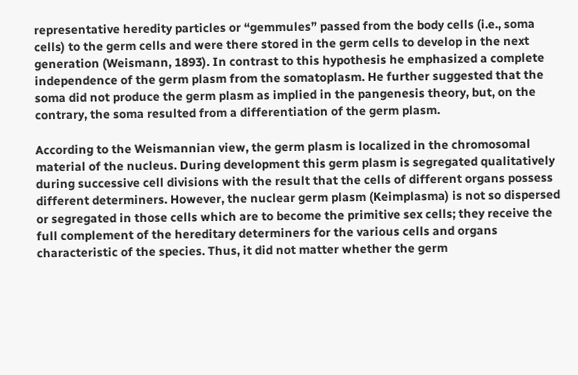representative heredity particles or “gemmules” passed from the body cells (i.e., soma cells) to the germ cells and were there stored in the germ cells to develop in the next generation (Weismann, 1893). In contrast to this hypothesis he emphasized a complete independence of the germ plasm from the somatoplasm. He further suggested that the soma did not produce the germ plasm as implied in the pangenesis theory, but, on the contrary, the soma resulted from a differentiation of the germ plasm.

According to the Weismannian view, the germ plasm is localized in the chromosomal material of the nucleus. During development this germ plasm is segregated qualitatively during successive cell divisions with the result that the cells of different organs possess different determiners. However, the nuclear germ plasm (Keimplasma) is not so dispersed or segregated in those cells which are to become the primitive sex cells; they receive the full complement of the hereditary determiners for the various cells and organs characteristic of the species. Thus, it did not matter whether the germ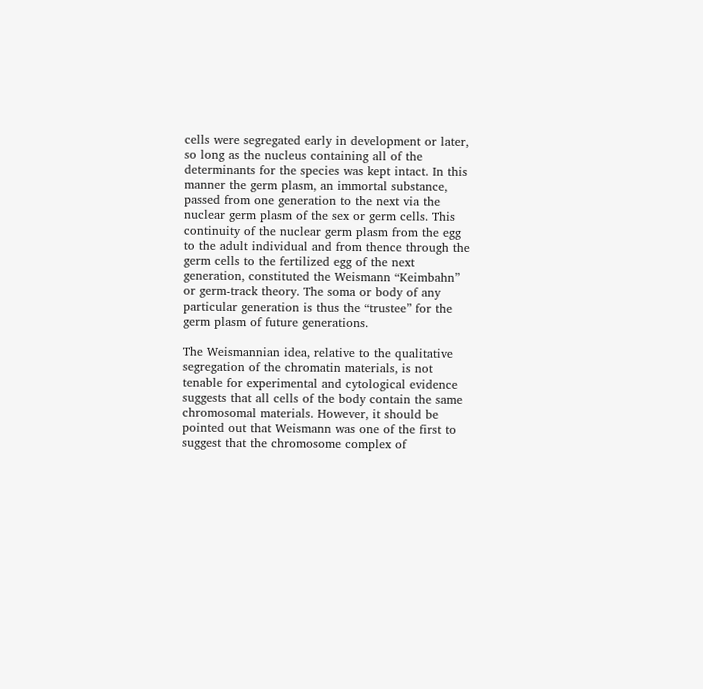cells were segregated early in development or later, so long as the nucleus containing all of the determinants for the species was kept intact. In this manner the germ plasm, an immortal substance, passed from one generation to the next via the nuclear germ plasm of the sex or germ cells. This continuity of the nuclear germ plasm from the egg to the adult individual and from thence through the germ cells to the fertilized egg of the next generation, constituted the Weismann “Keimbahn” or germ-track theory. The soma or body of any particular generation is thus the “trustee” for the germ plasm of future generations.

The Weismannian idea, relative to the qualitative segregation of the chromatin materials, is not tenable for experimental and cytological evidence suggests that all cells of the body contain the same chromosomal materials. However, it should be pointed out that Weismann was one of the first to suggest that the chromosome complex of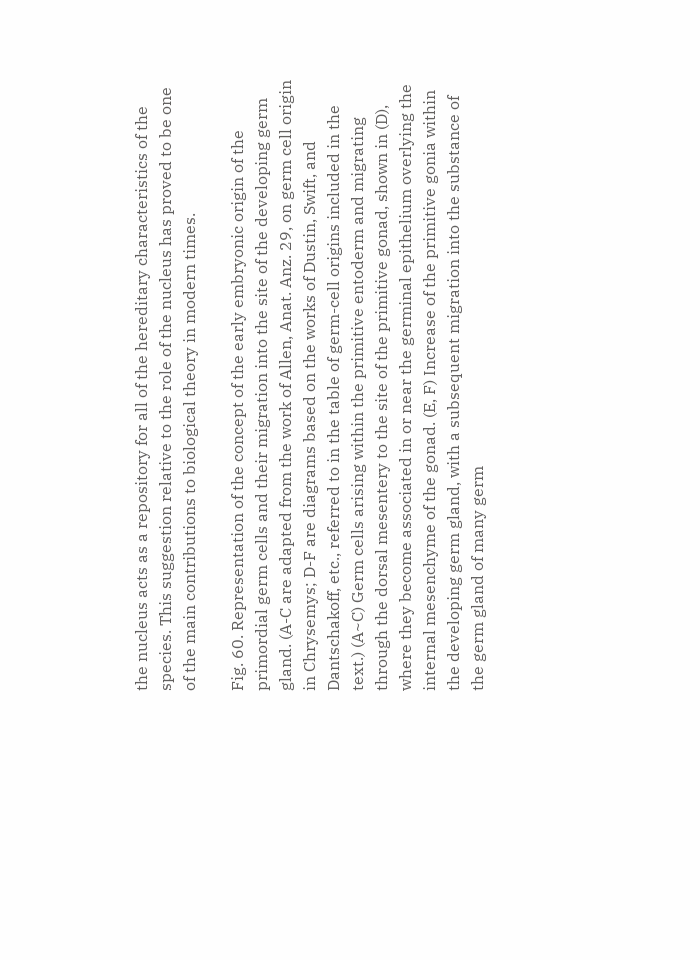the nucleus acts as a repository for all of the hereditary characteristics of the species. This suggestion relative to the role of the nucleus has proved to be one of the main contributions to biological theory in modern times.

Fig. 60. Representation of the concept of the early embryonic origin of the primordial germ cells and their migration into the site of the developing germ gland. (A-C are adapted from the work of Allen, Anat. Anz. 29, on germ cell origin in Chrysemys; D-F are diagrams based on the works of Dustin, Swift, and Dantschakoff, etc., referred to in the table of germ-cell origins included in the text.) (A~C) Germ cells arising within the primitive entoderm and migrating through the dorsal mesentery to the site of the primitive gonad, shown in (D), where they become associated in or near the germinal epithelium overlying the internal mesenchyme of the gonad. (E, F) Increase of the primitive gonia within the developing germ gland, with a subsequent migration into the substance of the germ gland of many germ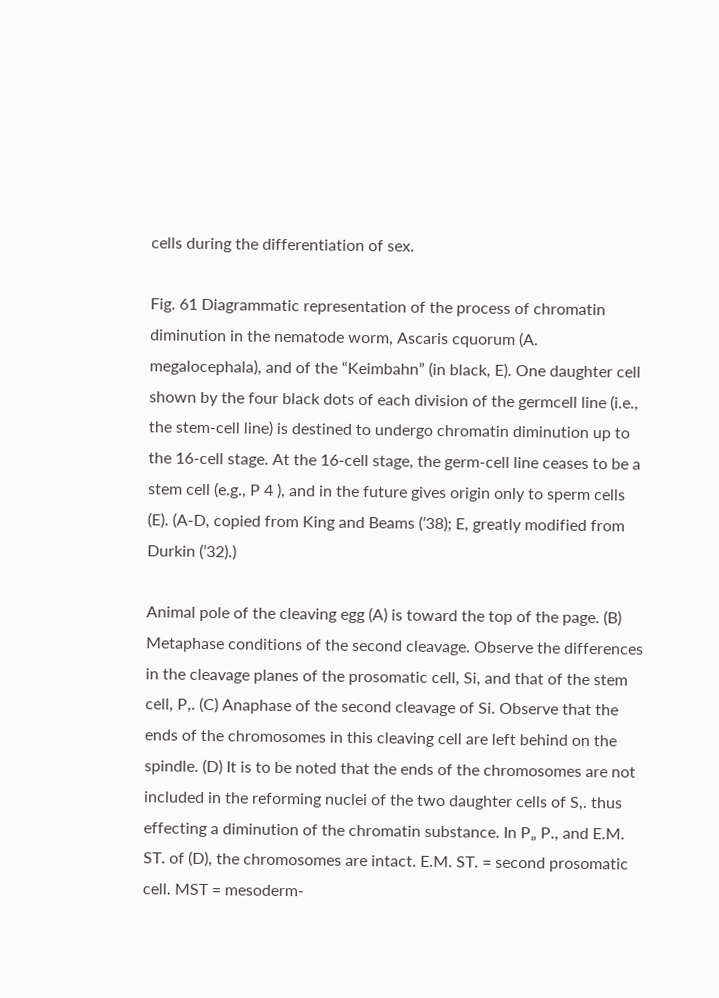cells during the differentiation of sex.

Fig. 61 Diagrammatic representation of the process of chromatin diminution in the nematode worm, Ascaris cquorum (A. megalocephala), and of the “Keimbahn” (in black, E). One daughter cell shown by the four black dots of each division of the germcell line (i.e., the stem-cell line) is destined to undergo chromatin diminution up to the 16-cell stage. At the 16-cell stage, the germ-cell line ceases to be a stem cell (e.g., P 4 ), and in the future gives origin only to sperm cells (E). (A-D, copied from King and Beams (’38); E, greatly modified from Durkin (’32).)

Animal pole of the cleaving egg (A) is toward the top of the page. (B) Metaphase conditions of the second cleavage. Observe the differences in the cleavage planes of the prosomatic cell, Si, and that of the stem cell, P,. (C) Anaphase of the second cleavage of Si. Observe that the ends of the chromosomes in this cleaving cell are left behind on the spindle. (D) It is to be noted that the ends of the chromosomes are not included in the reforming nuclei of the two daughter cells of S,. thus effecting a diminution of the chromatin substance. In P„ P., and E.M. ST. of (D), the chromosomes are intact. E.M. ST. = second prosomatic cell. MST = mesoderm-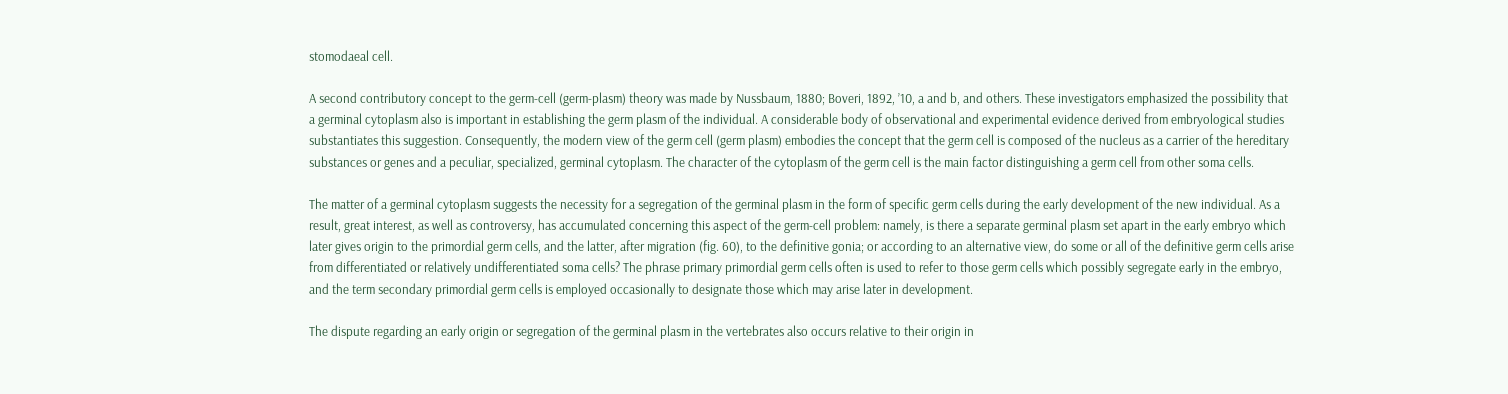stomodaeal cell.

A second contributory concept to the germ-cell (germ-plasm) theory was made by Nussbaum, 1880; Boveri, 1892, ’10, a and b, and others. These investigators emphasized the possibility that a germinal cytoplasm also is important in establishing the germ plasm of the individual. A considerable body of observational and experimental evidence derived from embryological studies substantiates this suggestion. Consequently, the modern view of the germ cell (germ plasm) embodies the concept that the germ cell is composed of the nucleus as a carrier of the hereditary substances or genes and a peculiar, specialized, germinal cytoplasm. The character of the cytoplasm of the germ cell is the main factor distinguishing a germ cell from other soma cells.

The matter of a germinal cytoplasm suggests the necessity for a segregation of the germinal plasm in the form of specific germ cells during the early development of the new individual. As a result, great interest, as well as controversy, has accumulated concerning this aspect of the germ-cell problem: namely, is there a separate germinal plasm set apart in the early embryo which later gives origin to the primordial germ cells, and the latter, after migration (fig. 60), to the definitive gonia; or according to an alternative view, do some or all of the definitive germ cells arise from differentiated or relatively undifferentiated soma cells? The phrase primary primordial germ cells often is used to refer to those germ cells which possibly segregate early in the embryo, and the term secondary primordial germ cells is employed occasionally to designate those which may arise later in development.

The dispute regarding an early origin or segregation of the germinal plasm in the vertebrates also occurs relative to their origin in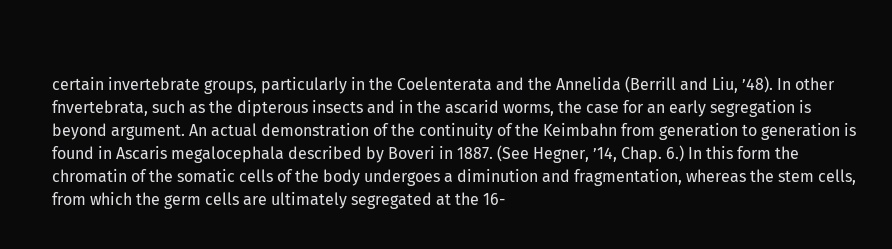certain invertebrate groups, particularly in the Coelenterata and the Annelida (Berrill and Liu, ’48). In other fnvertebrata, such as the dipterous insects and in the ascarid worms, the case for an early segregation is beyond argument. An actual demonstration of the continuity of the Keimbahn from generation to generation is found in Ascaris megalocephala described by Boveri in 1887. (See Hegner, ’14, Chap. 6.) In this form the chromatin of the somatic cells of the body undergoes a diminution and fragmentation, whereas the stem cells, from which the germ cells are ultimately segregated at the 16-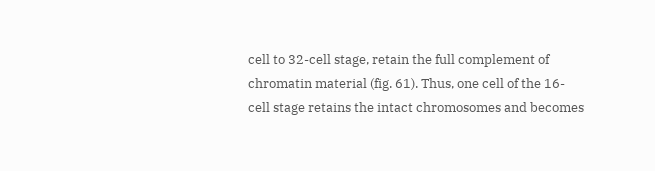cell to 32-cell stage, retain the full complement of chromatin material (fig. 61). Thus, one cell of the 16-cell stage retains the intact chromosomes and becomes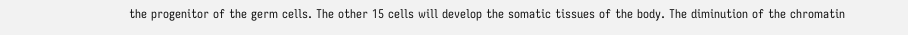the progenitor of the germ cells. The other 15 cells will develop the somatic tissues of the body. The diminution of the chromatin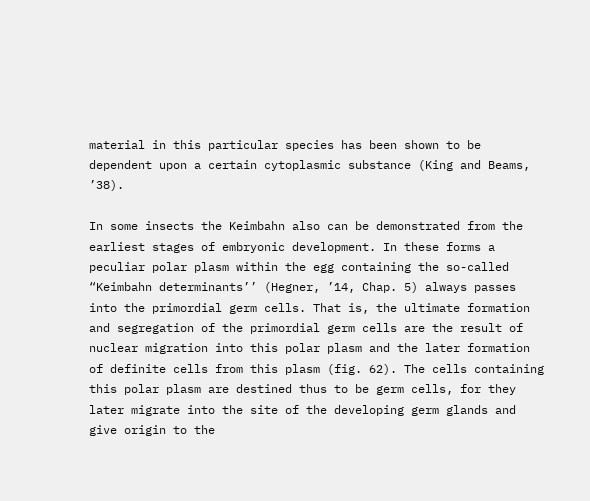material in this particular species has been shown to be dependent upon a certain cytoplasmic substance (King and Beams, ’38).

In some insects the Keimbahn also can be demonstrated from the earliest stages of embryonic development. In these forms a peculiar polar plasm within the egg containing the so-called “Keimbahn determinants’’ (Hegner, ’14, Chap. 5) always passes into the primordial germ cells. That is, the ultimate formation and segregation of the primordial germ cells are the result of nuclear migration into this polar plasm and the later formation of definite cells from this plasm (fig. 62). The cells containing this polar plasm are destined thus to be germ cells, for they later migrate into the site of the developing germ glands and give origin to the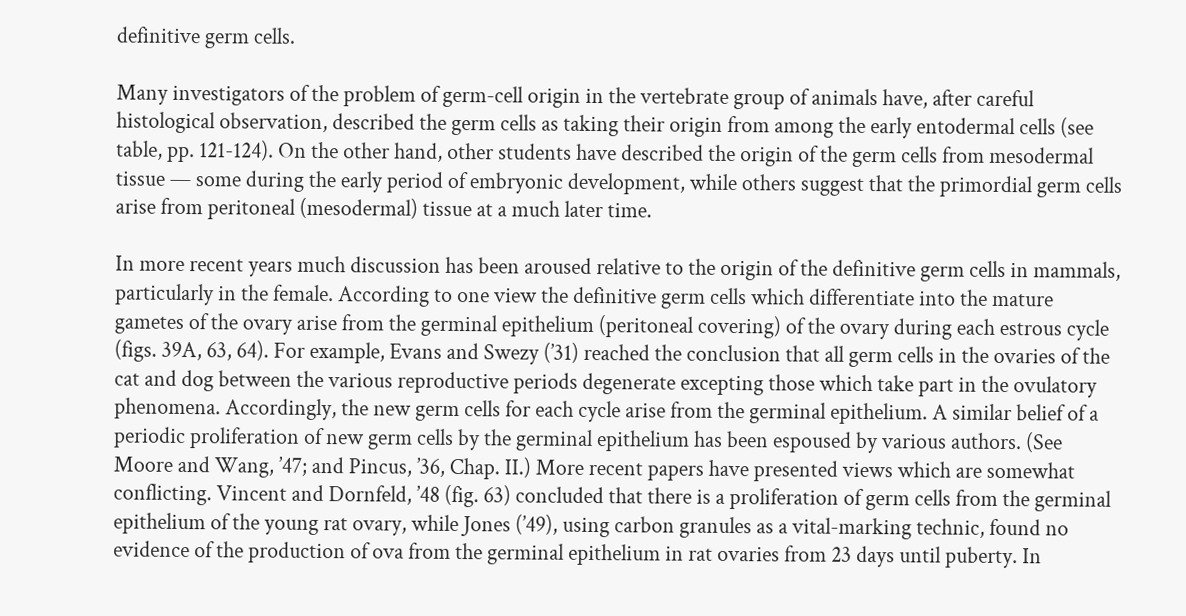definitive germ cells.

Many investigators of the problem of germ-cell origin in the vertebrate group of animals have, after careful histological observation, described the germ cells as taking their origin from among the early entodermal cells (see table, pp. 121-124). On the other hand, other students have described the origin of the germ cells from mesodermal tissue — some during the early period of embryonic development, while others suggest that the primordial germ cells arise from peritoneal (mesodermal) tissue at a much later time.

In more recent years much discussion has been aroused relative to the origin of the definitive germ cells in mammals, particularly in the female. According to one view the definitive germ cells which differentiate into the mature gametes of the ovary arise from the germinal epithelium (peritoneal covering) of the ovary during each estrous cycle (figs. 39A, 63, 64). For example, Evans and Swezy (’31) reached the conclusion that all germ cells in the ovaries of the cat and dog between the various reproductive periods degenerate excepting those which take part in the ovulatory phenomena. Accordingly, the new germ cells for each cycle arise from the germinal epithelium. A similar belief of a periodic proliferation of new germ cells by the germinal epithelium has been espoused by various authors. (See Moore and Wang, ’47; and Pincus, ’36, Chap. II.) More recent papers have presented views which are somewhat conflicting. Vincent and Dornfeld, ’48 (fig. 63) concluded that there is a proliferation of germ cells from the germinal epithelium of the young rat ovary, while Jones (’49), using carbon granules as a vital-marking technic, found no evidence of the production of ova from the germinal epithelium in rat ovaries from 23 days until puberty. In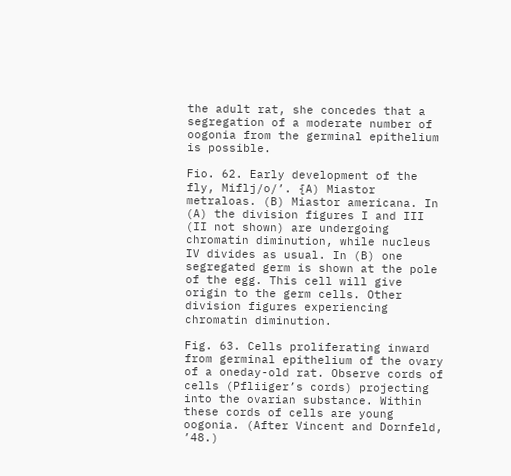the adult rat, she concedes that a segregation of a moderate number of oogonia from the germinal epithelium is possible.

Fio. 62. Early development of the fly, Miflj/o/’. {A) Miastor metraloas. (B) Miastor americana. In (A) the division figures I and III (II not shown) are undergoing chromatin diminution, while nucleus IV divides as usual. In (B) one segregated germ is shown at the pole of the egg. This cell will give origin to the germ cells. Other division figures experiencing chromatin diminution.

Fig. 63. Cells proliferating inward from germinal epithelium of the ovary of a oneday-old rat. Observe cords of cells (Pfliiger’s cords) projecting into the ovarian substance. Within these cords of cells are young oogonia. (After Vincent and Dornfeld, ’48.)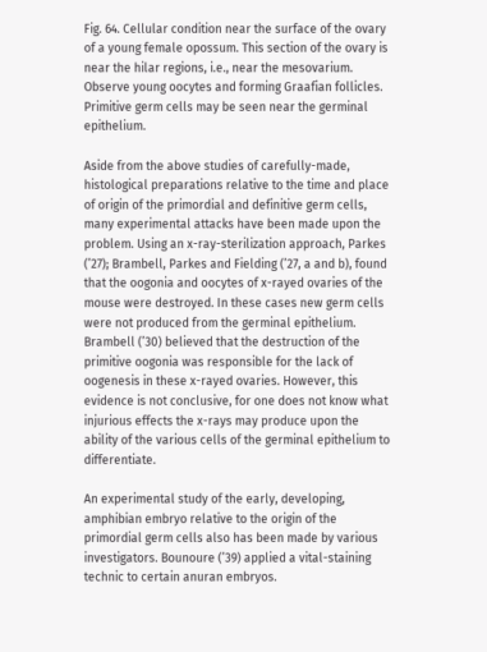Fig. 64. Cellular condition near the surface of the ovary of a young female opossum. This section of the ovary is near the hilar regions, i.e., near the mesovarium. Observe young oocytes and forming Graafian follicles. Primitive germ cells may be seen near the germinal epithelium.

Aside from the above studies of carefully-made, histological preparations relative to the time and place of origin of the primordial and definitive germ cells, many experimental attacks have been made upon the problem. Using an x-ray-sterilization approach, Parkes (’27); Brambell, Parkes and Fielding (’27, a and b), found that the oogonia and oocytes of x-rayed ovaries of the mouse were destroyed. In these cases new germ cells were not produced from the germinal epithelium. Brambell (’30) believed that the destruction of the primitive oogonia was responsible for the lack of oogenesis in these x-rayed ovaries. However, this evidence is not conclusive, for one does not know what injurious effects the x-rays may produce upon the ability of the various cells of the germinal epithelium to differentiate.

An experimental study of the early, developing, amphibian embryo relative to the origin of the primordial germ cells also has been made by various investigators. Bounoure (’39) applied a vital-staining technic to certain anuran embryos.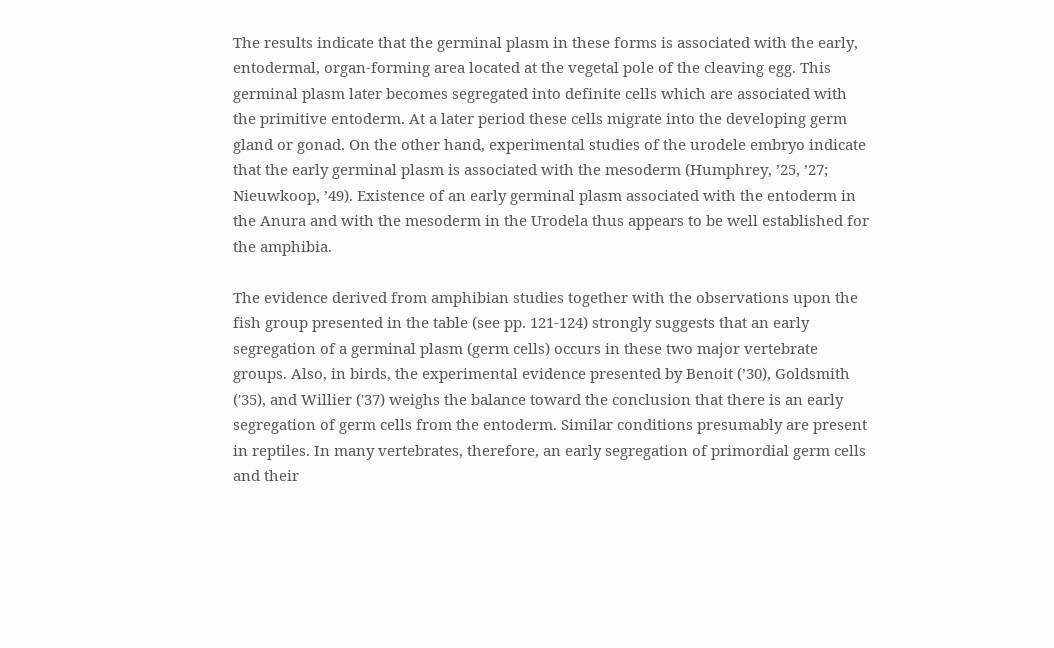The results indicate that the germinal plasm in these forms is associated with the early, entodermal, organ-forming area located at the vegetal pole of the cleaving egg. This germinal plasm later becomes segregated into definite cells which are associated with the primitive entoderm. At a later period these cells migrate into the developing germ gland or gonad. On the other hand, experimental studies of the urodele embryo indicate that the early germinal plasm is associated with the mesoderm (Humphrey, ’25, ’27; Nieuwkoop, ’49). Existence of an early germinal plasm associated with the entoderm in the Anura and with the mesoderm in the Urodela thus appears to be well established for the amphibia.

The evidence derived from amphibian studies together with the observations upon the fish group presented in the table (see pp. 121-124) strongly suggests that an early segregation of a germinal plasm (germ cells) occurs in these two major vertebrate groups. Also, in birds, the experimental evidence presented by Benoit (’30), Goldsmith ('35), and Willier ('37) weighs the balance toward the conclusion that there is an early segregation of germ cells from the entoderm. Similar conditions presumably are present in reptiles. In many vertebrates, therefore, an early segregation of primordial germ cells and their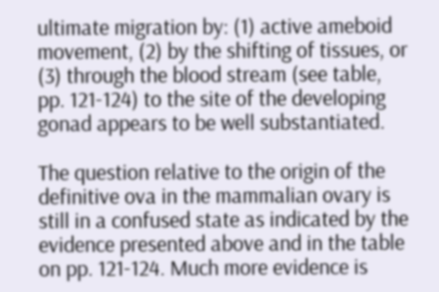ultimate migration by: (1) active ameboid movement, (2) by the shifting of tissues, or (3) through the blood stream (see table, pp. 121-124) to the site of the developing gonad appears to be well substantiated.

The question relative to the origin of the definitive ova in the mammalian ovary is still in a confused state as indicated by the evidence presented above and in the table on pp. 121-124. Much more evidence is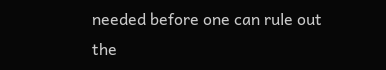needed before one can rule out the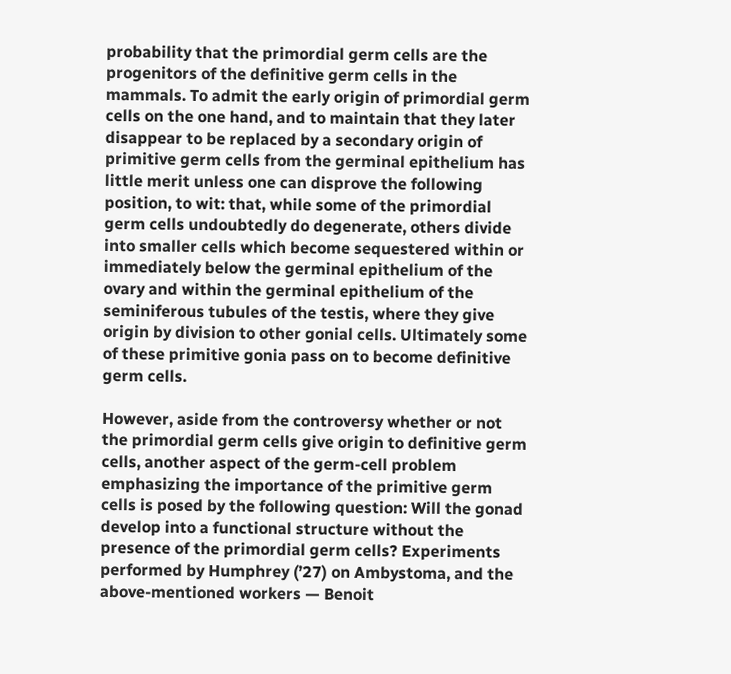probability that the primordial germ cells are the progenitors of the definitive germ cells in the mammals. To admit the early origin of primordial germ cells on the one hand, and to maintain that they later disappear to be replaced by a secondary origin of primitive germ cells from the germinal epithelium has little merit unless one can disprove the following position, to wit: that, while some of the primordial germ cells undoubtedly do degenerate, others divide into smaller cells which become sequestered within or immediately below the germinal epithelium of the ovary and within the germinal epithelium of the seminiferous tubules of the testis, where they give origin by division to other gonial cells. Ultimately some of these primitive gonia pass on to become definitive germ cells.

However, aside from the controversy whether or not the primordial germ cells give origin to definitive germ cells, another aspect of the germ-cell problem emphasizing the importance of the primitive germ cells is posed by the following question: Will the gonad develop into a functional structure without the presence of the primordial germ cells? Experiments performed by Humphrey (’27) on Ambystoma, and the above-mentioned workers — Benoit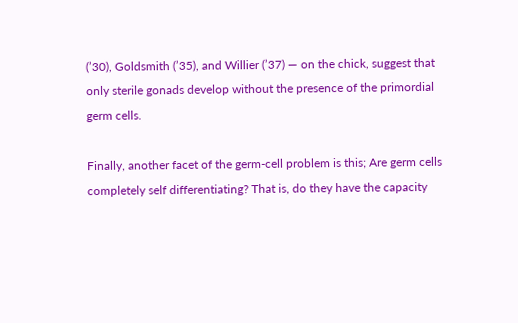(’30), Goldsmith (’35), and Willier (’37) — on the chick, suggest that only sterile gonads develop without the presence of the primordial germ cells.

Finally, another facet of the germ-cell problem is this; Are germ cells completely self differentiating? That is, do they have the capacity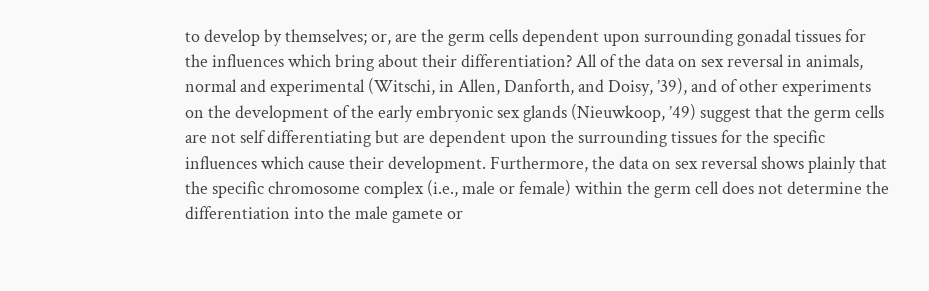to develop by themselves; or, are the germ cells dependent upon surrounding gonadal tissues for the influences which bring about their differentiation? All of the data on sex reversal in animals, normal and experimental (Witschi, in Allen, Danforth, and Doisy, ’39), and of other experiments on the development of the early embryonic sex glands (Nieuwkoop, ’49) suggest that the germ cells are not self differentiating but are dependent upon the surrounding tissues for the specific influences which cause their development. Furthermore, the data on sex reversal shows plainly that the specific chromosome complex (i.e., male or female) within the germ cell does not determine the differentiation into the male gamete or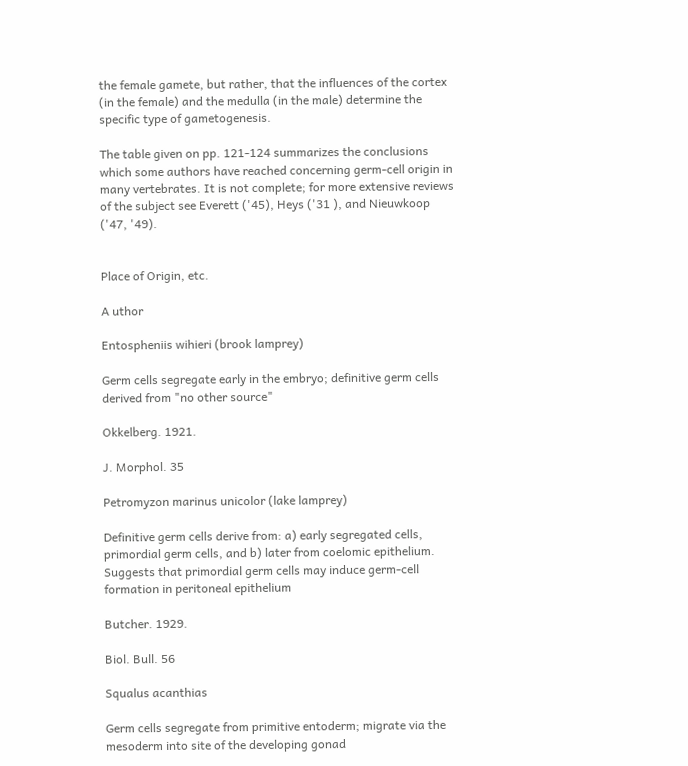the female gamete, but rather, that the influences of the cortex (in the female) and the medulla (in the male) determine the specific type of gametogenesis.

The table given on pp. 121-124 summarizes the conclusions which some authors have reached concerning germ-cell origin in many vertebrates. It is not complete; for more extensive reviews of the subject see Everett ('45), Heys ('31 ), and Nieuwkoop ('47, '49).


Place of Origin, etc.

A uthor

Entospheniis wihieri (brook lamprey)

Germ cells segregate early in the embryo; definitive germ cells derived from "no other source"

Okkelberg. 1921.

J. Morphol. 35

Petromyzon marinus unicolor (lake lamprey)

Definitive germ cells derive from: a) early segregated cells, primordial germ cells, and b) later from coelomic epithelium. Suggests that primordial germ cells may induce germ-cell formation in peritoneal epithelium

Butcher. 1929.

Biol. Bull. 56

Squalus acanthias

Germ cells segregate from primitive entoderm; migrate via the mesoderm into site of the developing gonad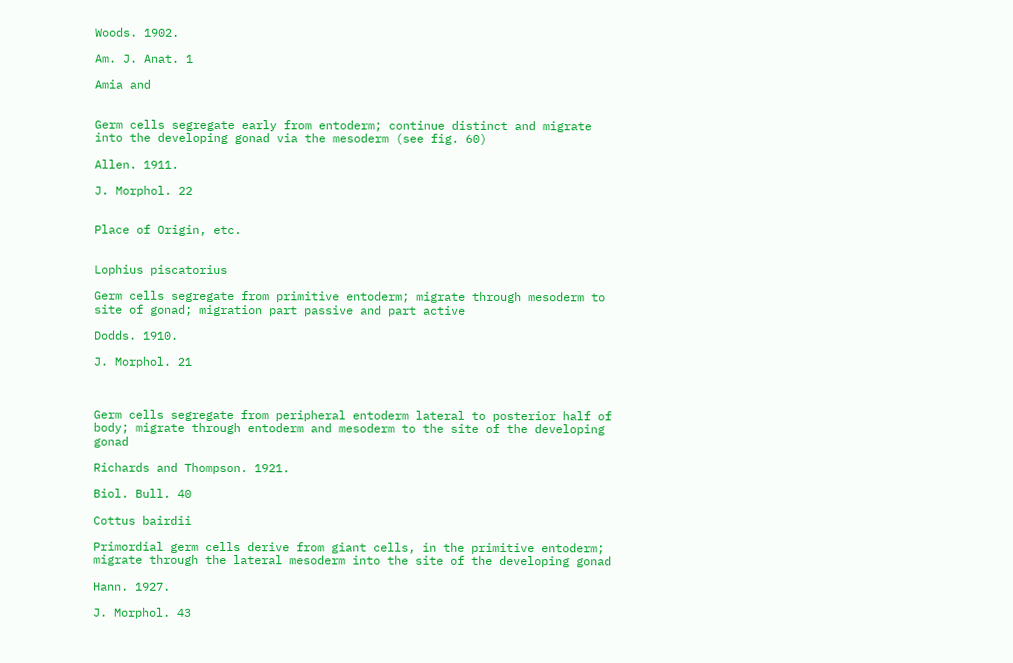Woods. 1902.

Am. J. Anat. 1

Amia and


Germ cells segregate early from entoderm; continue distinct and migrate into the developing gonad via the mesoderm (see fig. 60)

Allen. 1911.

J. Morphol. 22


Place of Origin, etc.


Lophius piscatorius

Germ cells segregate from primitive entoderm; migrate through mesoderm to site of gonad; migration part passive and part active

Dodds. 1910.

J. Morphol. 21



Germ cells segregate from peripheral entoderm lateral to posterior half of body; migrate through entoderm and mesoderm to the site of the developing gonad

Richards and Thompson. 1921.

Biol. Bull. 40

Cottus bairdii

Primordial germ cells derive from giant cells, in the primitive entoderm; migrate through the lateral mesoderm into the site of the developing gonad

Hann. 1927.

J. Morphol. 43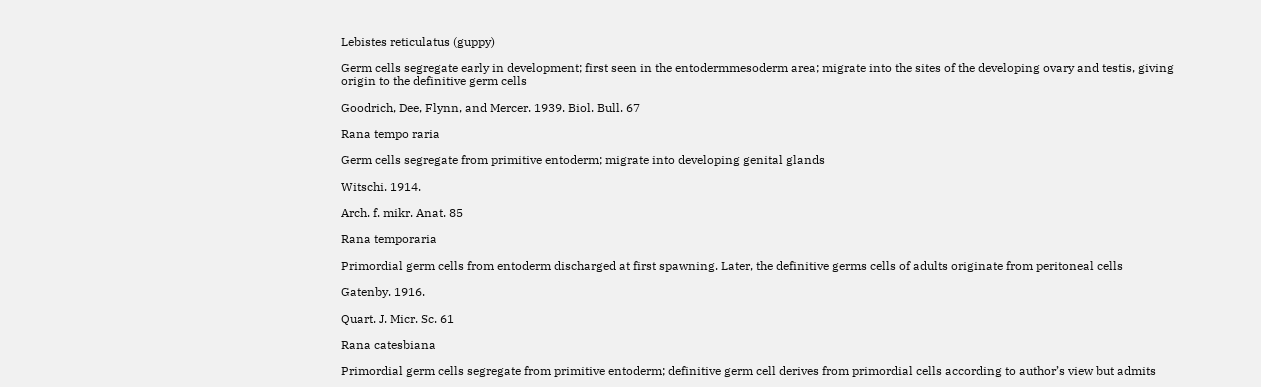Lebistes reticulatus (guppy)

Germ cells segregate early in development; first seen in the entodermmesoderm area; migrate into the sites of the developing ovary and testis, giving origin to the definitive germ cells

Goodrich, Dee, Flynn, and Mercer. 1939. Biol. Bull. 67

Rana tempo raria

Germ cells segregate from primitive entoderm; migrate into developing genital glands

Witschi. 1914.

Arch. f. mikr. Anat. 85

Rana temporaria

Primordial germ cells from entoderm discharged at first spawning. Later, the definitive germs cells of adults originate from peritoneal cells

Gatenby. 1916.

Quart. J. Micr. Sc. 61

Rana catesbiana

Primordial germ cells segregate from primitive entoderm; definitive germ cell derives from primordial cells according to author’s view but admits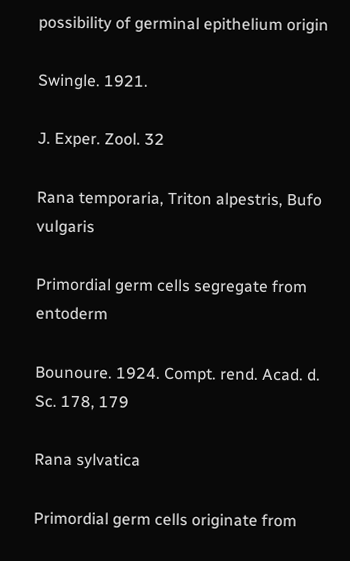possibility of germinal epithelium origin

Swingle. 1921.

J. Exper. Zool. 32

Rana temporaria, Triton alpestris, Bufo vulgaris

Primordial germ cells segregate from entoderm

Bounoure. 1924. Compt. rend. Acad. d. Sc. 178, 179

Rana sylvatica

Primordial germ cells originate from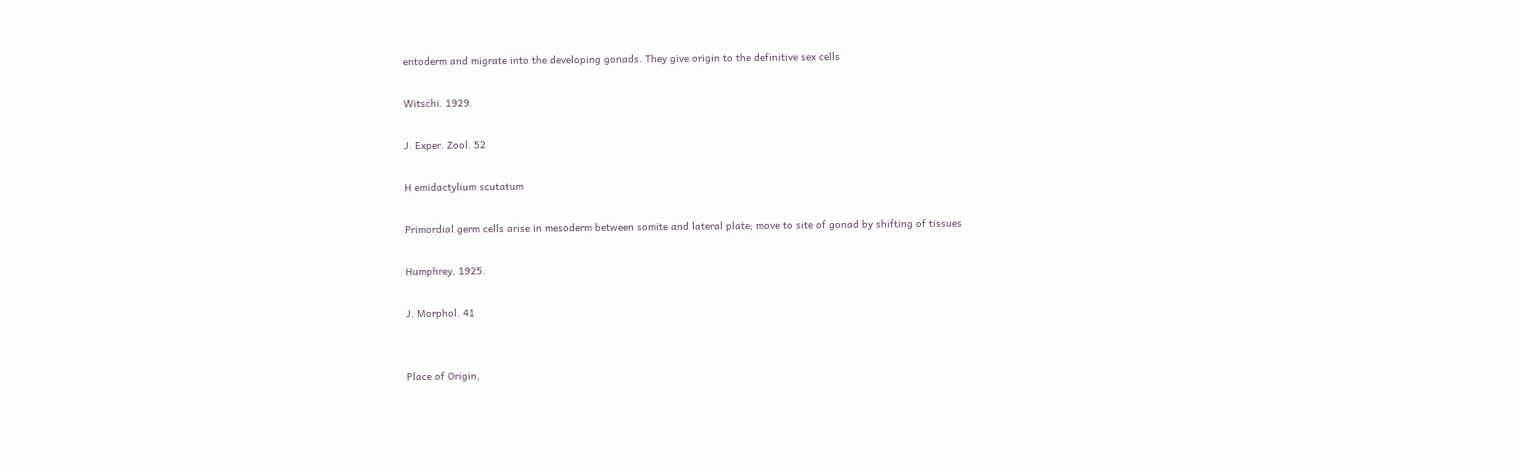entoderm and migrate into the developing gonads. They give origin to the definitive sex cells

Witschi. 1929.

J. Exper. Zool. 52

H emidactylium scutatum

Primordial germ cells arise in mesoderm between somite and lateral plate; move to site of gonad by shifting of tissues

Humphrey. 1925.

J. Morphol. 41


Place of Origin,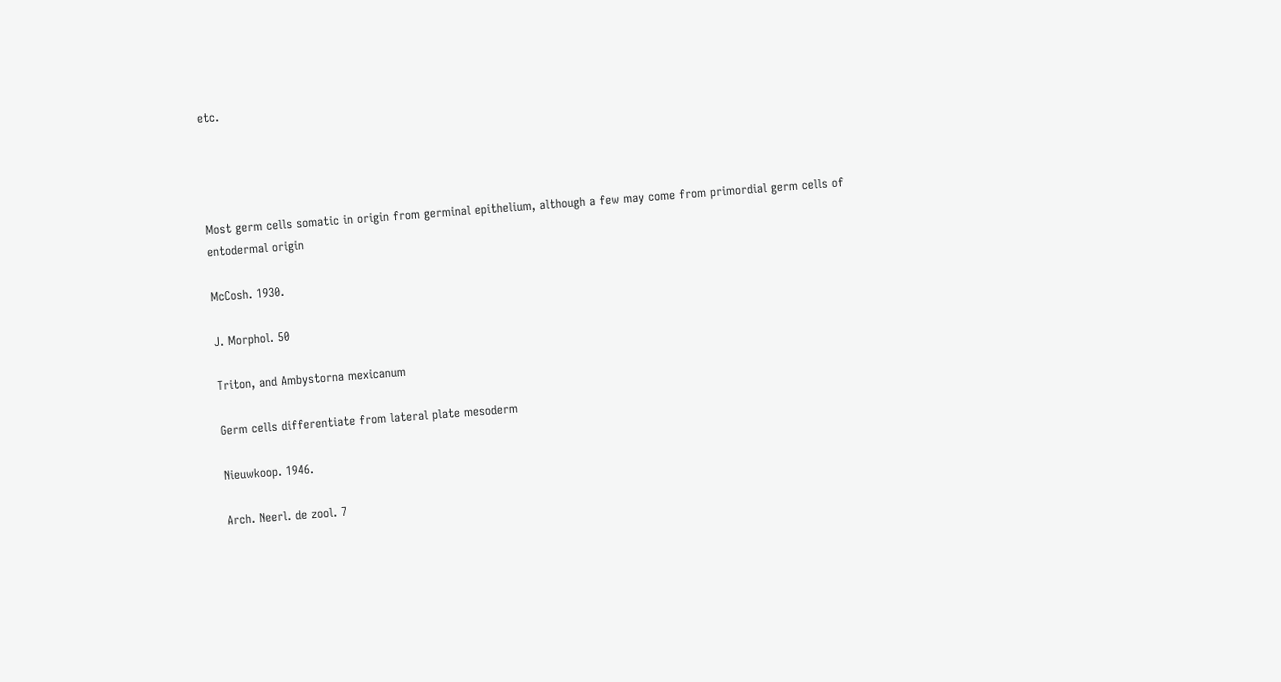etc.




Most germ cells somatic in origin from germinal epithelium, although a few may come from primordial germ cells of entodermal origin

McCosh. 1930.

J. Morphol. 50

Triton, and Ambystorna mexicanum

Germ cells differentiate from lateral plate mesoderm

Nieuwkoop. 1946.

Arch. Neerl. de zool. 7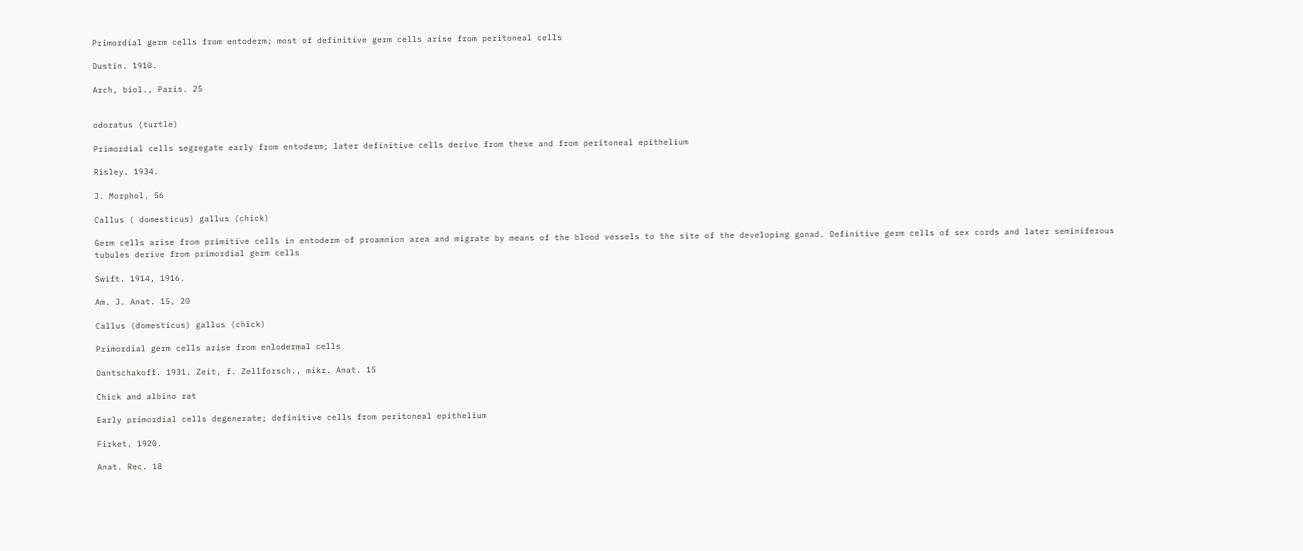Primordial germ cells from entoderm; most of definitive germ cells arise from peritoneal cells

Dustin. 1910.

Arch, biol., Paris. 25


odoratus (turtle)

Primordial cells segregate early from entoderm; later definitive cells derive from these and from peritoneal epithelium

Risley. 1934.

J. Morphol. 56

Callus ( domesticus) gallus (chick)

Germ cells arise from primitive cells in entoderm of proamnion area and migrate by means of the blood vessels to the site of the developing gonad. Definitive germ cells of sex cords and later seminiferous tubules derive from primordial germ cells

Swift. 1914, 1916.

Am. J. Anat. 15, 20

Callus (domesticus) gallus (chick)

Primordial germ cells arise from enlodermal cells

Dantschakoff. 1931. Zeit. f. Zellforsch., mikr. Anat. 15

Chick and albino rat

Early primordial cells degenerate; definitive cells from peritoneal epithelium

Firket. 1920.

Anat. Rec. 18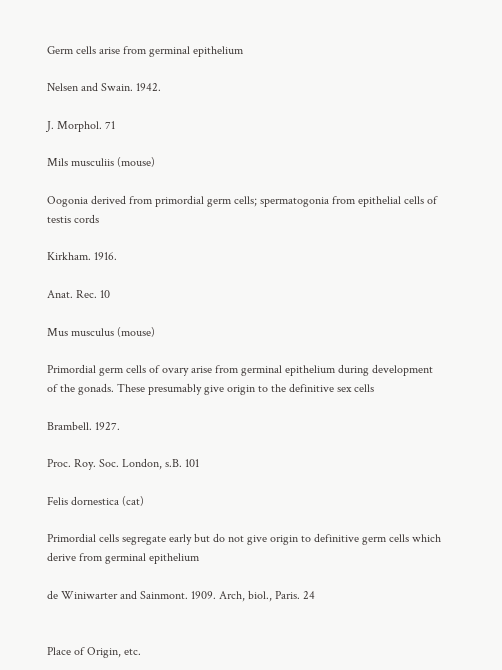Germ cells arise from germinal epithelium

Nelsen and Swain. 1942.

J. Morphol. 71

Mils musculiis (mouse)

Oogonia derived from primordial germ cells; spermatogonia from epithelial cells of testis cords

Kirkham. 1916.

Anat. Rec. 10

Mus musculus (mouse)

Primordial germ cells of ovary arise from germinal epithelium during development of the gonads. These presumably give origin to the definitive sex cells

Brambell. 1927.

Proc. Roy. Soc. London, s.B. 101

Felis dornestica (cat)

Primordial cells segregate early but do not give origin to definitive germ cells which derive from germinal epithelium

de Winiwarter and Sainmont. 1909. Arch, biol., Paris. 24


Place of Origin, etc.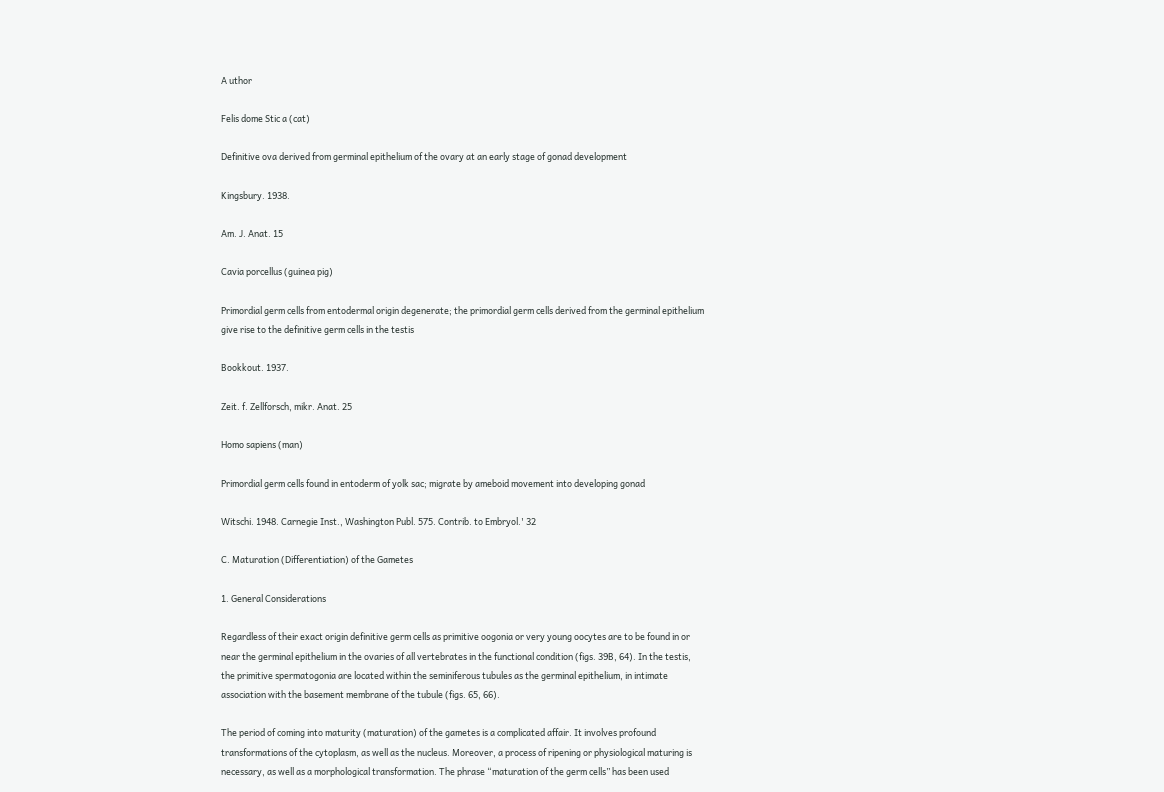A uthor

Felis dome Stic a (cat)

Definitive ova derived from germinal epithelium of the ovary at an early stage of gonad development

Kingsbury. 1938.

Am. J. Anat. 15

Cavia porcellus (guinea pig)

Primordial germ cells from entodermal origin degenerate; the primordial germ cells derived from the germinal epithelium give rise to the definitive germ cells in the testis

Bookkout. 1937.

Zeit. f. Zellforsch, mikr. Anat. 25

Homo sapiens (man)

Primordial germ cells found in entoderm of yolk sac; migrate by ameboid movement into developing gonad

Witschi. 1948. Carnegie Inst., Washington Publ. 575. Contrib. to Embryol.' 32

C. Maturation (Differentiation) of the Gametes

1. General Considerations

Regardless of their exact origin definitive germ cells as primitive oogonia or very young oocytes are to be found in or near the germinal epithelium in the ovaries of all vertebrates in the functional condition (figs. 39B, 64). In the testis, the primitive spermatogonia are located within the seminiferous tubules as the germinal epithelium, in intimate association with the basement membrane of the tubule (figs. 65, 66).

The period of coming into maturity (maturation) of the gametes is a complicated affair. It involves profound transformations of the cytoplasm, as well as the nucleus. Moreover, a process of ripening or physiological maturing is necessary, as well as a morphological transformation. The phrase “maturation of the germ cells” has been used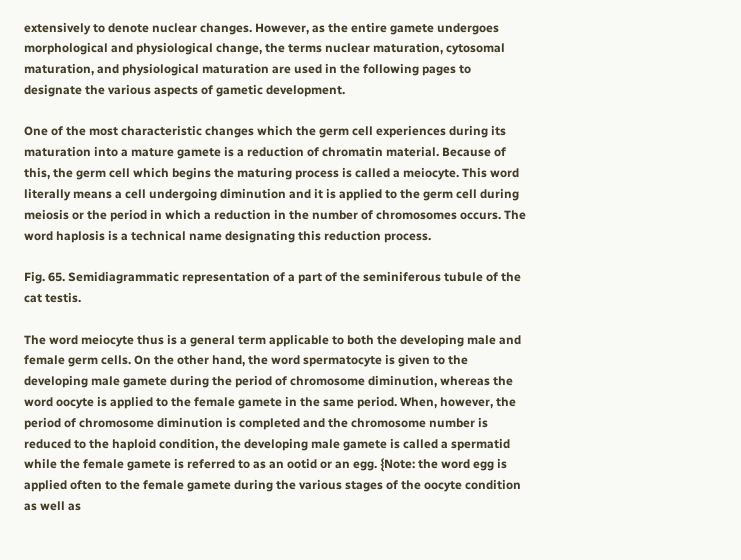extensively to denote nuclear changes. However, as the entire gamete undergoes morphological and physiological change, the terms nuclear maturation, cytosomal maturation, and physiological maturation are used in the following pages to designate the various aspects of gametic development.

One of the most characteristic changes which the germ cell experiences during its maturation into a mature gamete is a reduction of chromatin material. Because of this, the germ cell which begins the maturing process is called a meiocyte. This word literally means a cell undergoing diminution and it is applied to the germ cell during meiosis or the period in which a reduction in the number of chromosomes occurs. The word haplosis is a technical name designating this reduction process.

Fig. 65. Semidiagrammatic representation of a part of the seminiferous tubule of the cat testis.

The word meiocyte thus is a general term applicable to both the developing male and female germ cells. On the other hand, the word spermatocyte is given to the developing male gamete during the period of chromosome diminution, whereas the word oocyte is applied to the female gamete in the same period. When, however, the period of chromosome diminution is completed and the chromosome number is reduced to the haploid condition, the developing male gamete is called a spermatid while the female gamete is referred to as an ootid or an egg. {Note: the word egg is applied often to the female gamete during the various stages of the oocyte condition as well as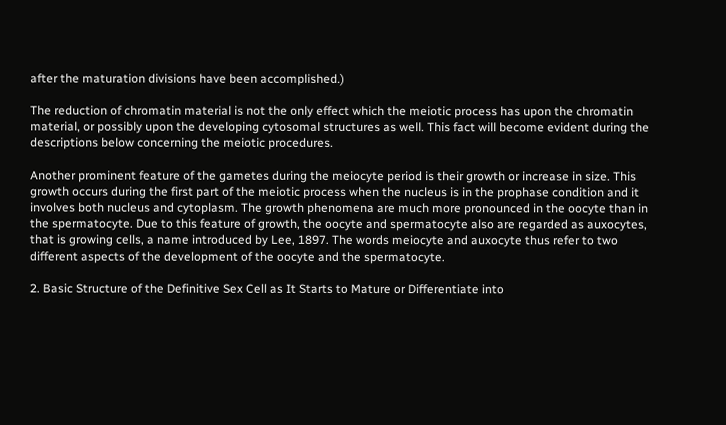after the maturation divisions have been accomplished.)

The reduction of chromatin material is not the only effect which the meiotic process has upon the chromatin material, or possibly upon the developing cytosomal structures as well. This fact will become evident during the descriptions below concerning the meiotic procedures.

Another prominent feature of the gametes during the meiocyte period is their growth or increase in size. This growth occurs during the first part of the meiotic process when the nucleus is in the prophase condition and it involves both nucleus and cytoplasm. The growth phenomena are much more pronounced in the oocyte than in the spermatocyte. Due to this feature of growth, the oocyte and spermatocyte also are regarded as auxocytes, that is growing cells, a name introduced by Lee, 1897. The words meiocyte and auxocyte thus refer to two different aspects of the development of the oocyte and the spermatocyte.

2. Basic Structure of the Definitive Sex Cell as It Starts to Mature or Differentiate into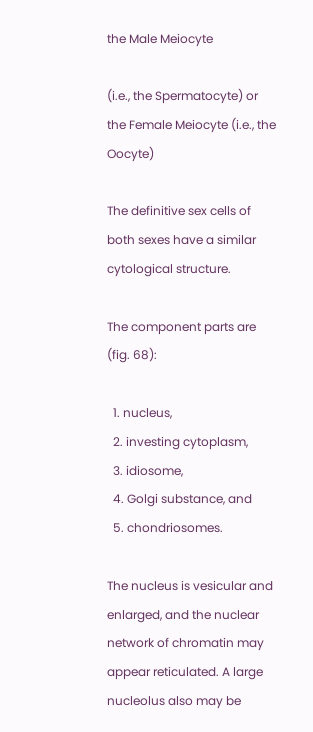the Male Meiocyte

(i.e., the Spermatocyte) or the Female Meiocyte (i.e., the Oocyte)

The definitive sex cells of both sexes have a similar cytological structure.

The component parts are (fig. 68):

  1. nucleus,
  2. investing cytoplasm,
  3. idiosome,
  4. Golgi substance, and
  5. chondriosomes.

The nucleus is vesicular and enlarged, and the nuclear network of chromatin may appear reticulated. A large nucleolus also may be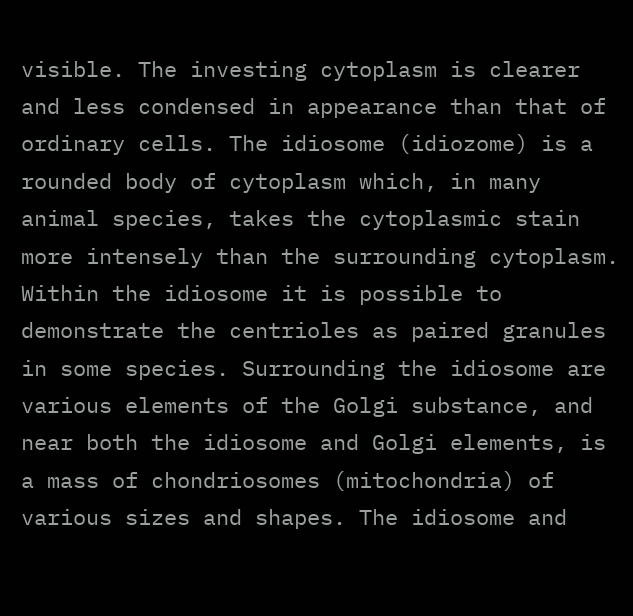visible. The investing cytoplasm is clearer and less condensed in appearance than that of ordinary cells. The idiosome (idiozome) is a rounded body of cytoplasm which, in many animal species, takes the cytoplasmic stain more intensely than the surrounding cytoplasm. Within the idiosome it is possible to demonstrate the centrioles as paired granules in some species. Surrounding the idiosome are various elements of the Golgi substance, and near both the idiosome and Golgi elements, is a mass of chondriosomes (mitochondria) of various sizes and shapes. The idiosome and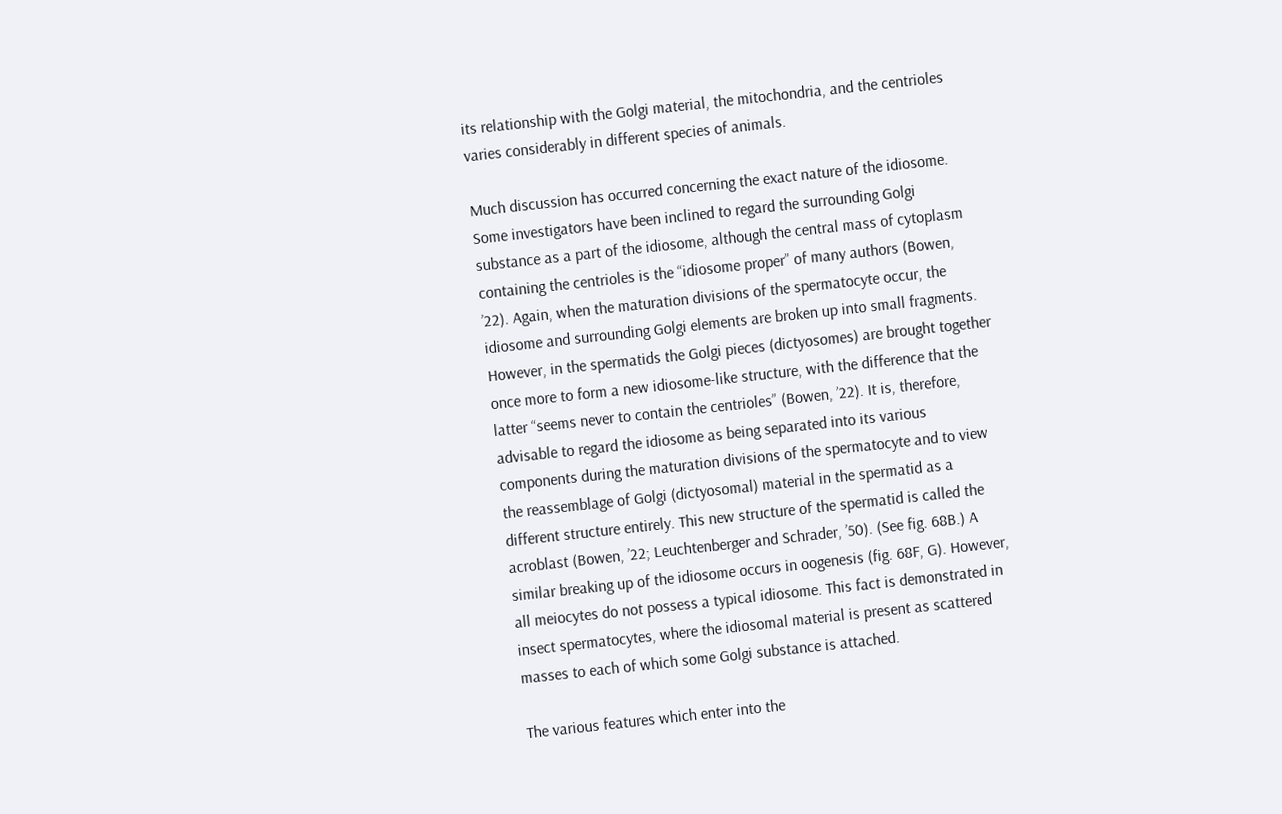its relationship with the Golgi material, the mitochondria, and the centrioles varies considerably in different species of animals.

Much discussion has occurred concerning the exact nature of the idiosome. Some investigators have been inclined to regard the surrounding Golgi substance as a part of the idiosome, although the central mass of cytoplasm containing the centrioles is the “idiosome proper” of many authors (Bowen, ’22). Again, when the maturation divisions of the spermatocyte occur, the idiosome and surrounding Golgi elements are broken up into small fragments. However, in the spermatids the Golgi pieces (dictyosomes) are brought together once more to form a new idiosome-like structure, with the difference that the latter “seems never to contain the centrioles” (Bowen, ’22). It is, therefore, advisable to regard the idiosome as being separated into its various components during the maturation divisions of the spermatocyte and to view the reassemblage of Golgi (dictyosomal) material in the spermatid as a different structure entirely. This new structure of the spermatid is called the acroblast (Bowen, ’22; Leuchtenberger and Schrader, ’50). (See fig. 68B.) A similar breaking up of the idiosome occurs in oogenesis (fig. 68F, G). However, all meiocytes do not possess a typical idiosome. This fact is demonstrated in insect spermatocytes, where the idiosomal material is present as scattered masses to each of which some Golgi substance is attached.

The various features which enter into the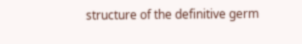structure of the definitive germ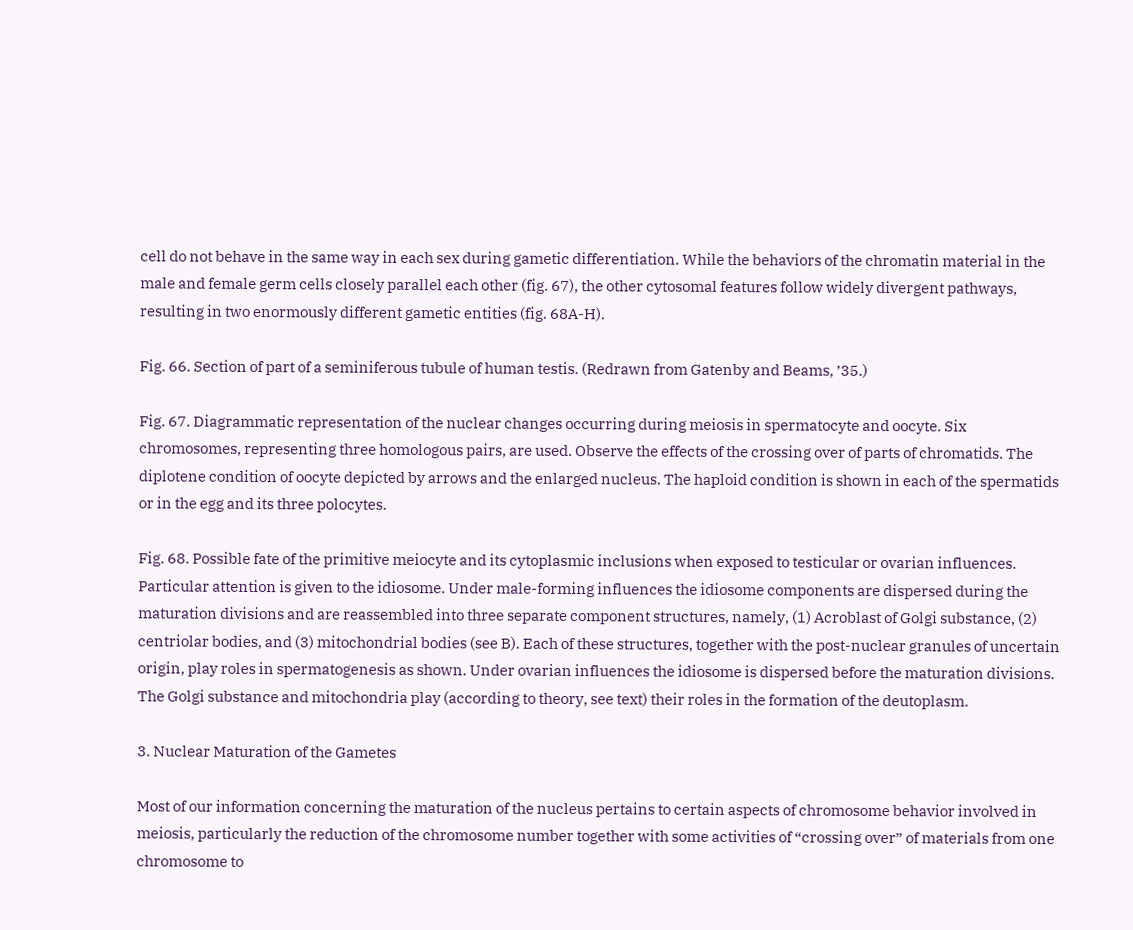cell do not behave in the same way in each sex during gametic differentiation. While the behaviors of the chromatin material in the male and female germ cells closely parallel each other (fig. 67), the other cytosomal features follow widely divergent pathways, resulting in two enormously different gametic entities (fig. 68A-H).

Fig. 66. Section of part of a seminiferous tubule of human testis. (Redrawn from Gatenby and Beams, ’35.)

Fig. 67. Diagrammatic representation of the nuclear changes occurring during meiosis in spermatocyte and oocyte. Six chromosomes, representing three homologous pairs, are used. Observe the effects of the crossing over of parts of chromatids. The diplotene condition of oocyte depicted by arrows and the enlarged nucleus. The haploid condition is shown in each of the spermatids or in the egg and its three polocytes.

Fig. 68. Possible fate of the primitive meiocyte and its cytoplasmic inclusions when exposed to testicular or ovarian influences. Particular attention is given to the idiosome. Under male-forming influences the idiosome components are dispersed during the maturation divisions and are reassembled into three separate component structures, namely, (1) Acroblast of Golgi substance, (2) centriolar bodies, and (3) mitochondrial bodies (see B). Each of these structures, together with the post-nuclear granules of uncertain origin, play roles in spermatogenesis as shown. Under ovarian influences the idiosome is dispersed before the maturation divisions. The Golgi substance and mitochondria play (according to theory, see text) their roles in the formation of the deutoplasm.

3. Nuclear Maturation of the Gametes

Most of our information concerning the maturation of the nucleus pertains to certain aspects of chromosome behavior involved in meiosis, particularly the reduction of the chromosome number together with some activities of “crossing over” of materials from one chromosome to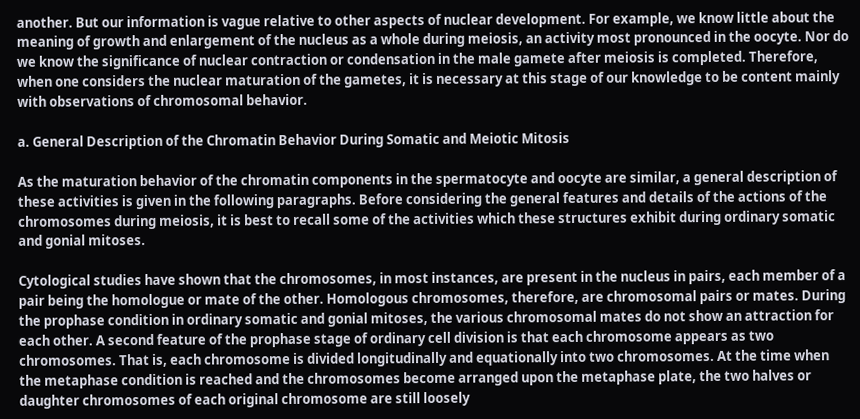another. But our information is vague relative to other aspects of nuclear development. For example, we know little about the meaning of growth and enlargement of the nucleus as a whole during meiosis, an activity most pronounced in the oocyte. Nor do we know the significance of nuclear contraction or condensation in the male gamete after meiosis is completed. Therefore, when one considers the nuclear maturation of the gametes, it is necessary at this stage of our knowledge to be content mainly with observations of chromosomal behavior.

a. General Description of the Chromatin Behavior During Somatic and Meiotic Mitosis

As the maturation behavior of the chromatin components in the spermatocyte and oocyte are similar, a general description of these activities is given in the following paragraphs. Before considering the general features and details of the actions of the chromosomes during meiosis, it is best to recall some of the activities which these structures exhibit during ordinary somatic and gonial mitoses.

Cytological studies have shown that the chromosomes, in most instances, are present in the nucleus in pairs, each member of a pair being the homologue or mate of the other. Homologous chromosomes, therefore, are chromosomal pairs or mates. During the prophase condition in ordinary somatic and gonial mitoses, the various chromosomal mates do not show an attraction for each other. A second feature of the prophase stage of ordinary cell division is that each chromosome appears as two chromosomes. That is, each chromosome is divided longitudinally and equationally into two chromosomes. At the time when the metaphase condition is reached and the chromosomes become arranged upon the metaphase plate, the two halves or daughter chromosomes of each original chromosome are still loosely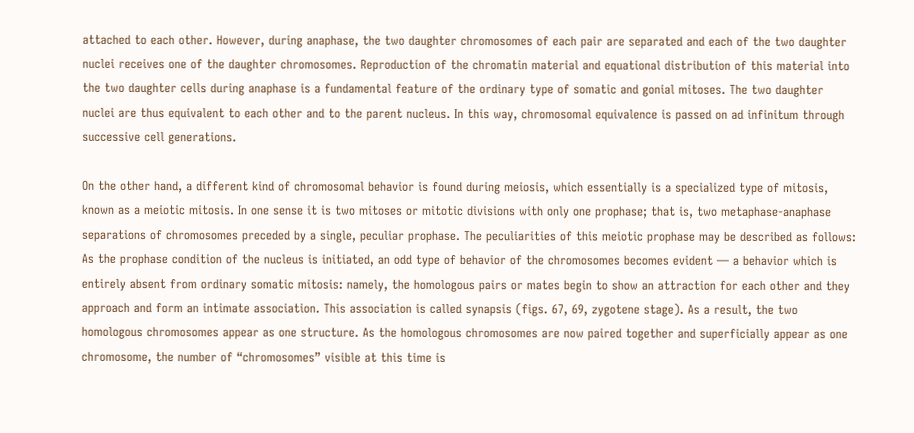attached to each other. However, during anaphase, the two daughter chromosomes of each pair are separated and each of the two daughter nuclei receives one of the daughter chromosomes. Reproduction of the chromatin material and equational distribution of this material into the two daughter cells during anaphase is a fundamental feature of the ordinary type of somatic and gonial mitoses. The two daughter nuclei are thus equivalent to each other and to the parent nucleus. In this way, chromosomal equivalence is passed on ad infinitum through successive cell generations.

On the other hand, a different kind of chromosomal behavior is found during meiosis, which essentially is a specialized type of mitosis, known as a meiotic mitosis. In one sense it is two mitoses or mitotic divisions with only one prophase; that is, two metaphase-anaphase separations of chromosomes preceded by a single, peculiar prophase. The peculiarities of this meiotic prophase may be described as follows: As the prophase condition of the nucleus is initiated, an odd type of behavior of the chromosomes becomes evident — a behavior which is entirely absent from ordinary somatic mitosis: namely, the homologous pairs or mates begin to show an attraction for each other and they approach and form an intimate association. This association is called synapsis (figs. 67, 69, zygotene stage). As a result, the two homologous chromosomes appear as one structure. As the homologous chromosomes are now paired together and superficially appear as one chromosome, the number of “chromosomes” visible at this time is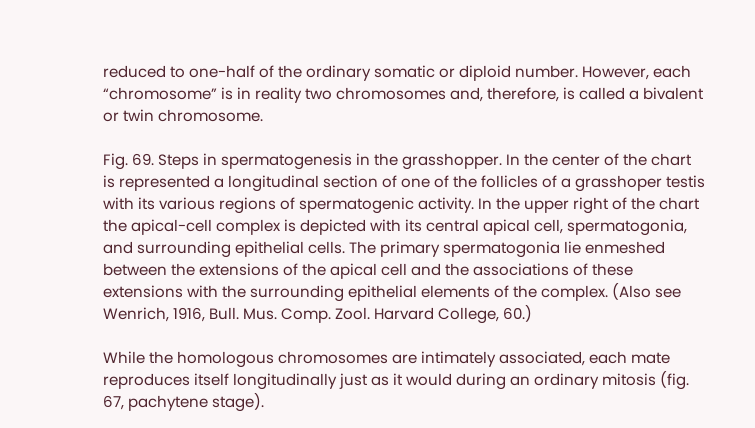reduced to one-half of the ordinary somatic or diploid number. However, each “chromosome” is in reality two chromosomes and, therefore, is called a bivalent or twin chromosome.

Fig. 69. Steps in spermatogenesis in the grasshopper. In the center of the chart is represented a longitudinal section of one of the follicles of a grasshoper testis with its various regions of spermatogenic activity. In the upper right of the chart the apical-cell complex is depicted with its central apical cell, spermatogonia, and surrounding epithelial cells. The primary spermatogonia lie enmeshed between the extensions of the apical cell and the associations of these extensions with the surrounding epithelial elements of the complex. (Also see Wenrich, 1916, Bull. Mus. Comp. Zool. Harvard College, 60.)

While the homologous chromosomes are intimately associated, each mate reproduces itself longitudinally just as it would during an ordinary mitosis (fig. 67, pachytene stage).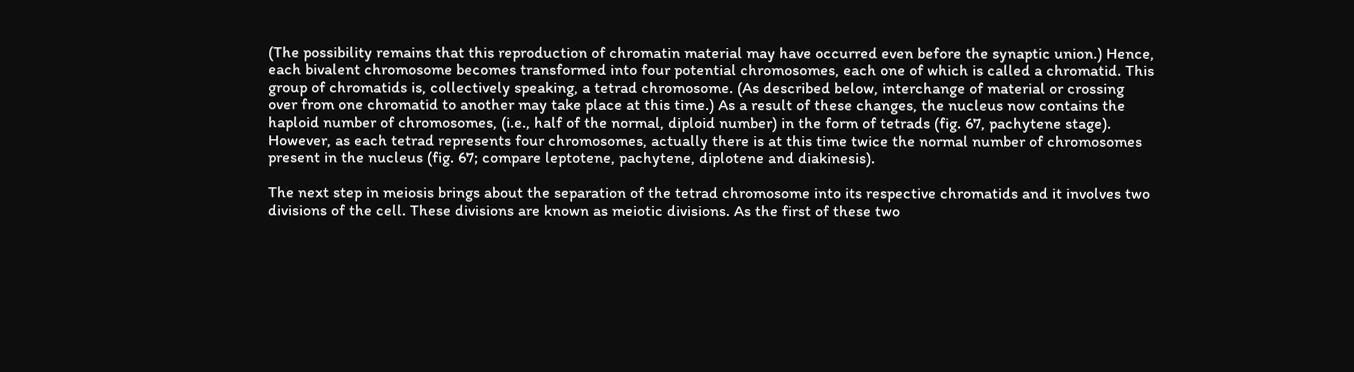(The possibility remains that this reproduction of chromatin material may have occurred even before the synaptic union.) Hence, each bivalent chromosome becomes transformed into four potential chromosomes, each one of which is called a chromatid. This group of chromatids is, collectively speaking, a tetrad chromosome. (As described below, interchange of material or crossing over from one chromatid to another may take place at this time.) As a result of these changes, the nucleus now contains the haploid number of chromosomes, (i.e., half of the normal, diploid number) in the form of tetrads (fig. 67, pachytene stage). However, as each tetrad represents four chromosomes, actually there is at this time twice the normal number of chromosomes present in the nucleus (fig. 67; compare leptotene, pachytene, diplotene and diakinesis).

The next step in meiosis brings about the separation of the tetrad chromosome into its respective chromatids and it involves two divisions of the cell. These divisions are known as meiotic divisions. As the first of these two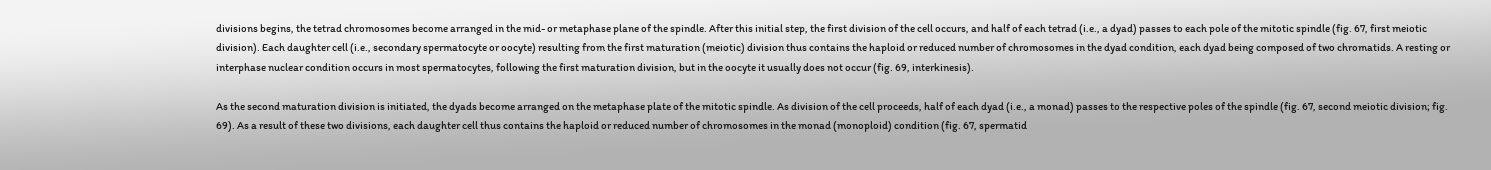divisions begins, the tetrad chromosomes become arranged in the mid- or metaphase plane of the spindle. After this initial step, the first division of the cell occurs, and half of each tetrad (i.e., a dyad) passes to each pole of the mitotic spindle (fig. 67, first meiotic division). Each daughter cell (i.e., secondary spermatocyte or oocyte) resulting from the first maturation (meiotic) division thus contains the haploid or reduced number of chromosomes in the dyad condition, each dyad being composed of two chromatids. A resting or interphase nuclear condition occurs in most spermatocytes, following the first maturation division, but in the oocyte it usually does not occur (fig. 69, interkinesis).

As the second maturation division is initiated, the dyads become arranged on the metaphase plate of the mitotic spindle. As division of the cell proceeds, half of each dyad (i.e., a monad) passes to the respective poles of the spindle (fig. 67, second meiotic division; fig. 69). As a result of these two divisions, each daughter cell thus contains the haploid or reduced number of chromosomes in the monad (monoploid) condition (fig. 67, spermatid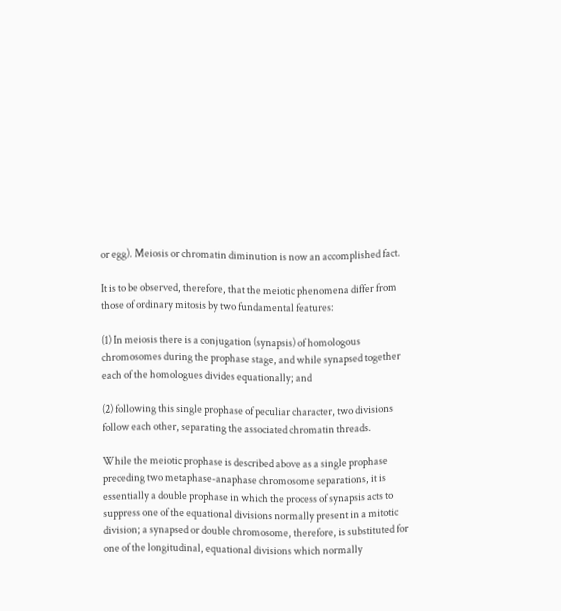or egg). Meiosis or chromatin diminution is now an accomplished fact.

It is to be observed, therefore, that the meiotic phenomena differ from those of ordinary mitosis by two fundamental features:

(1) In meiosis there is a conjugation (synapsis) of homologous chromosomes during the prophase stage, and while synapsed together each of the homologues divides equationally; and

(2) following this single prophase of peculiar character, two divisions follow each other, separating the associated chromatin threads.

While the meiotic prophase is described above as a single prophase preceding two metaphase-anaphase chromosome separations, it is essentially a double prophase in which the process of synapsis acts to suppress one of the equational divisions normally present in a mitotic division; a synapsed or double chromosome, therefore, is substituted for one of the longitudinal, equational divisions which normally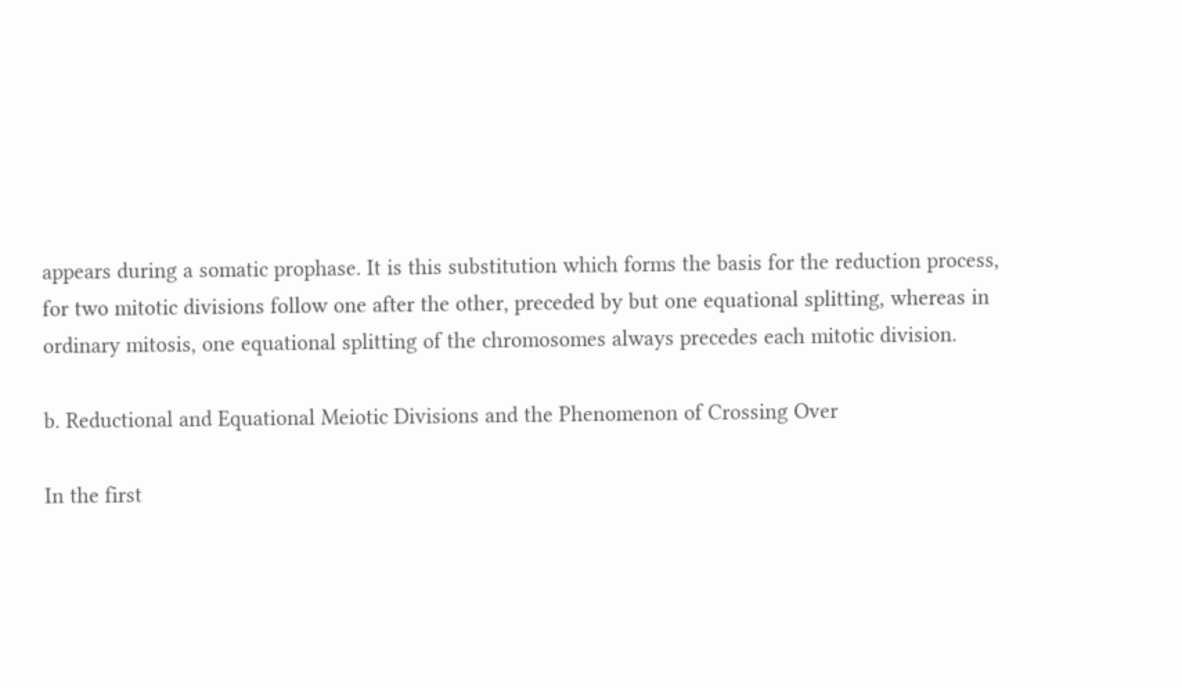appears during a somatic prophase. It is this substitution which forms the basis for the reduction process, for two mitotic divisions follow one after the other, preceded by but one equational splitting, whereas in ordinary mitosis, one equational splitting of the chromosomes always precedes each mitotic division.

b. Reductional and Equational Meiotic Divisions and the Phenomenon of Crossing Over

In the first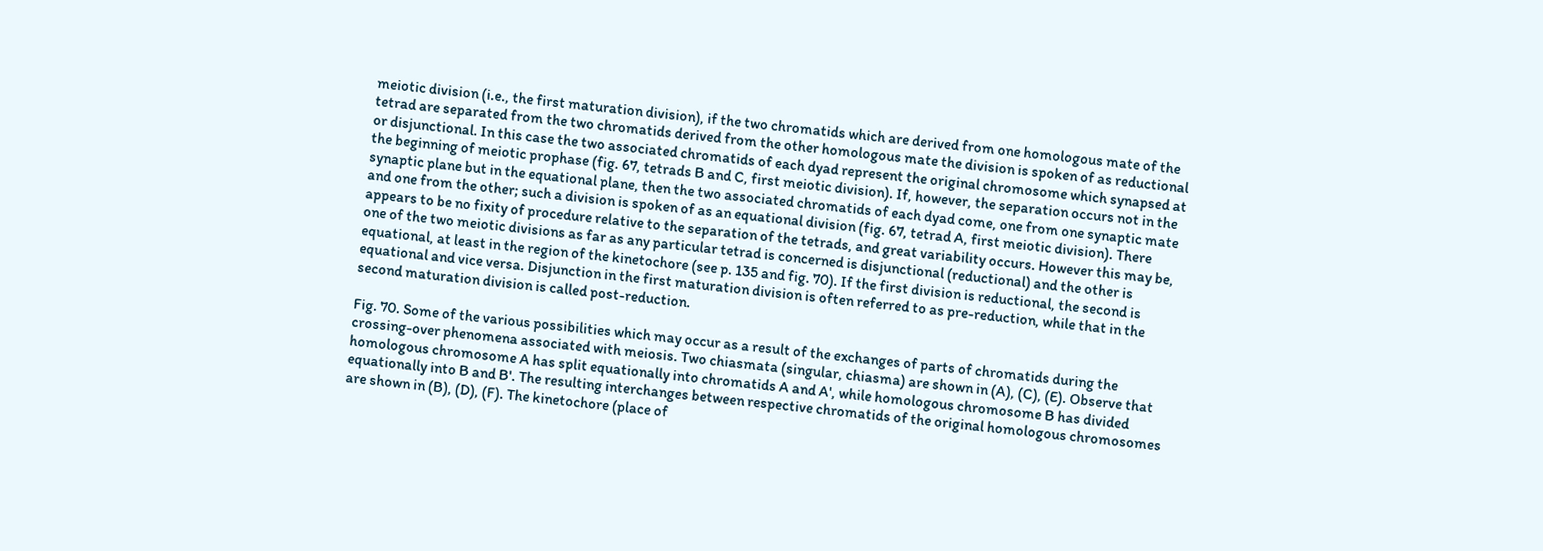meiotic division (i.e., the first maturation division), if the two chromatids which are derived from one homologous mate of the tetrad are separated from the two chromatids derived from the other homologous mate the division is spoken of as reductional or disjunctional. In this case the two associated chromatids of each dyad represent the original chromosome which synapsed at the beginning of meiotic prophase (fig. 67, tetrads B and C, first meiotic division). If, however, the separation occurs not in the synaptic plane but in the equational plane, then the two associated chromatids of each dyad come, one from one synaptic mate and one from the other; such a division is spoken of as an equational division (fig. 67, tetrad A, first meiotic division). There appears to be no fixity of procedure relative to the separation of the tetrads, and great variability occurs. However this may be, one of the two meiotic divisions as far as any particular tetrad is concerned is disjunctional (reductional) and the other is equational, at least in the region of the kinetochore (see p. 135 and fig. 70). If the first division is reductional, the second is equational and vice versa. Disjunction in the first maturation division is often referred to as pre-reduction, while that in the second maturation division is called post-reduction.

Fig. 70. Some of the various possibilities which may occur as a result of the exchanges of parts of chromatids during the crossing-over phenomena associated with meiosis. Two chiasmata (singular, chiasma) are shown in (A), (C), (E). Observe that homologous chromosome A has split equationally into chromatids A and A', while homologous chromosome B has divided equationally into B and B'. The resulting interchanges between respective chromatids of the original homologous chromosomes are shown in (B), (D), (F). The kinetochore (place of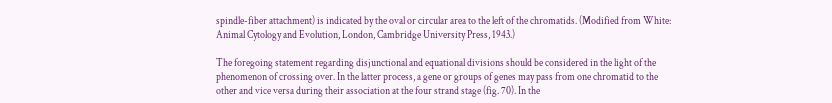spindle-fiber attachment) is indicated by the oval or circular area to the left of the chromatids. (Modified from White: Animal Cytology and Evolution, London, Cambridge University Press, 1943.)

The foregoing statement regarding disjunctional and equational divisions should be considered in the light of the phenomenon of crossing over. In the latter process, a gene or groups of genes may pass from one chromatid to the other and vice versa during their association at the four strand stage (fig. 70). In the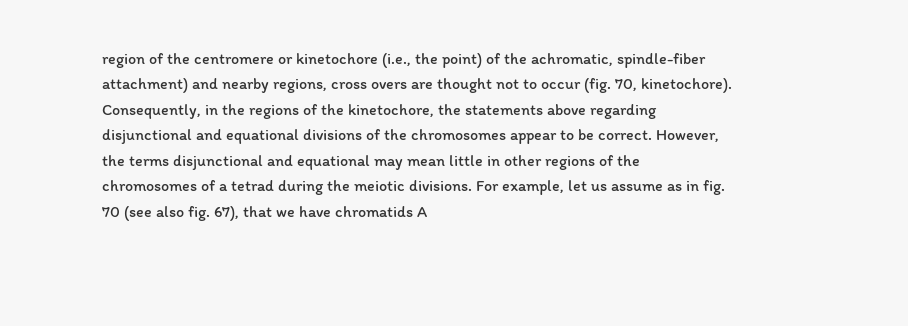region of the centromere or kinetochore (i.e., the point) of the achromatic, spindle-fiber attachment) and nearby regions, cross overs are thought not to occur (fig. 70, kinetochore). Consequently, in the regions of the kinetochore, the statements above regarding disjunctional and equational divisions of the chromosomes appear to be correct. However, the terms disjunctional and equational may mean little in other regions of the chromosomes of a tetrad during the meiotic divisions. For example, let us assume as in fig. 70 (see also fig. 67), that we have chromatids A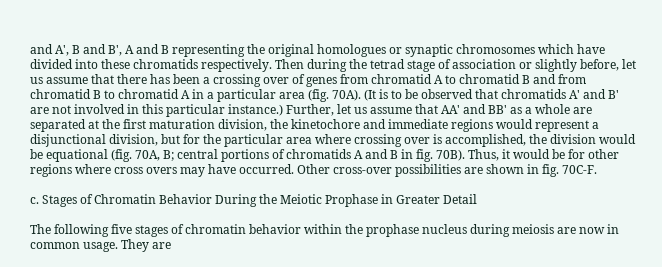and A', B and B', A and B representing the original homologues or synaptic chromosomes which have divided into these chromatids respectively. Then during the tetrad stage of association or slightly before, let us assume that there has been a crossing over of genes from chromatid A to chromatid B and from chromatid B to chromatid A in a particular area (fig. 70A). (It is to be observed that chromatids A' and B' are not involved in this particular instance.) Further, let us assume that AA' and BB' as a whole are separated at the first maturation division, the kinetochore and immediate regions would represent a disjunctional division, but for the particular area where crossing over is accomplished, the division would be equational (fig. 70A, B; central portions of chromatids A and B in fig. 70B). Thus, it would be for other regions where cross overs may have occurred. Other cross-over possibilities are shown in fig. 70C-F.

c. Stages of Chromatin Behavior During the Meiotic Prophase in Greater Detail

The following five stages of chromatin behavior within the prophase nucleus during meiosis are now in common usage. They are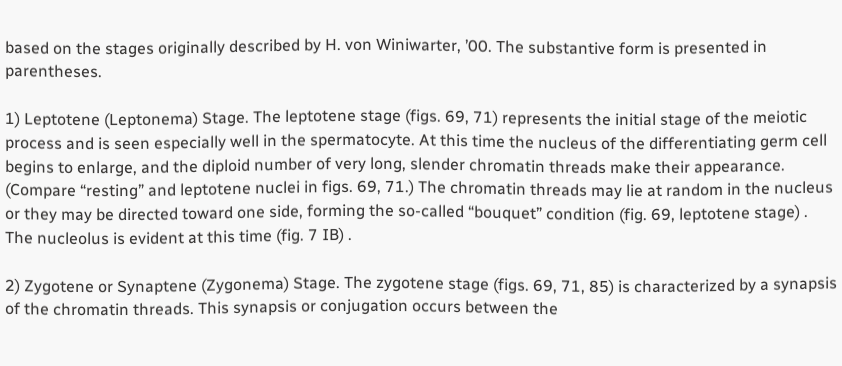based on the stages originally described by H. von Winiwarter, ’00. The substantive form is presented in parentheses.

1) Leptotene (Leptonema) Stage. The leptotene stage (figs. 69, 71) represents the initial stage of the meiotic process and is seen especially well in the spermatocyte. At this time the nucleus of the differentiating germ cell begins to enlarge, and the diploid number of very long, slender chromatin threads make their appearance. (Compare “resting” and leptotene nuclei in figs. 69, 71.) The chromatin threads may lie at random in the nucleus or they may be directed toward one side, forming the so-called “bouquet” condition (fig. 69, leptotene stage) . The nucleolus is evident at this time (fig. 7 IB) .

2) Zygotene or Synaptene (Zygonema) Stage. The zygotene stage (figs. 69, 71, 85) is characterized by a synapsis of the chromatin threads. This synapsis or conjugation occurs between the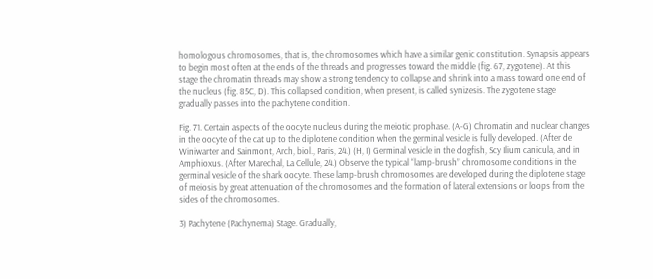homologous chromosomes, that is, the chromosomes which have a similar genic constitution. Synapsis appears to begin most often at the ends of the threads and progresses toward the middle (fig. 67, zygotene). At this stage the chromatin threads may show a strong tendency to collapse and shrink into a mass toward one end of the nucleus (fig. 85C, D). This collapsed condition, when present, is called synizesis. The zygotene stage gradually passes into the pachytene condition.

Fig. 71. Certain aspects of the oocyte nucleus during the meiotic prophase. (A-G) Chromatin and nuclear changes in the oocyte of the cat up to the diplotene condition when the germinal vesicle is fully developed. (After de Winiwarter and Sainmont, Arch, biol., Paris, 24.) (H, I) Germinal vesicle in the dogfish, Scy Ilium canicula, and in Amphioxus. (After Marechal, La Cellule, 24.) Observe the typical “lamp-brush” chromosome conditions in the germinal vesicle of the shark oocyte. These lamp-brush chromosomes are developed during the diplotene stage of meiosis by great attenuation of the chromosomes and the formation of lateral extensions or loops from the sides of the chromosomes.

3) Pachytene (Pachynema) Stage. Gradually,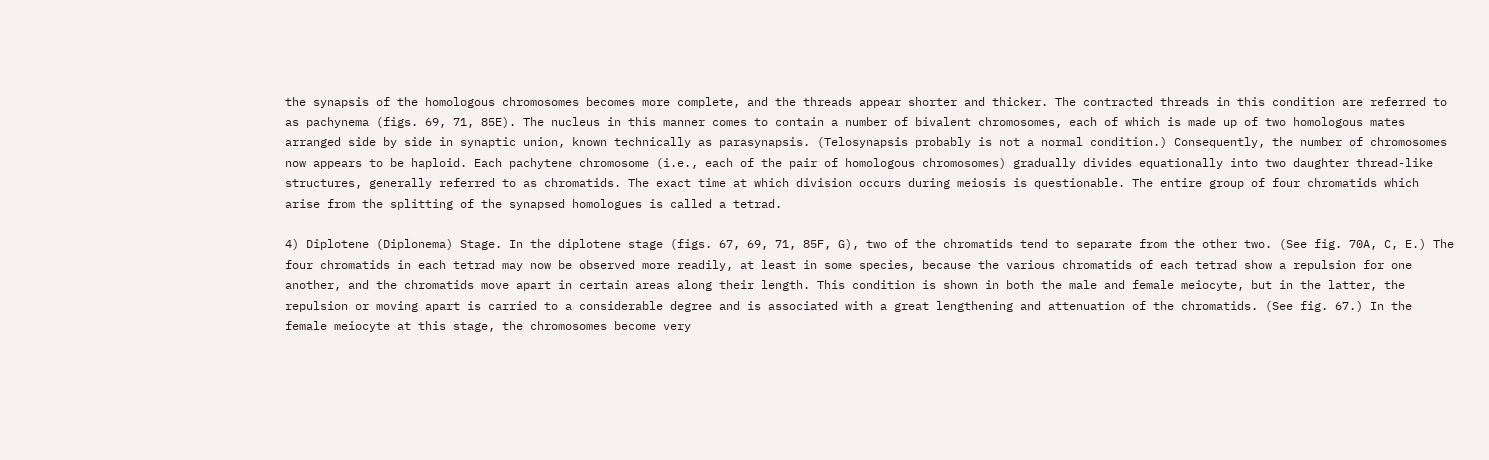the synapsis of the homologous chromosomes becomes more complete, and the threads appear shorter and thicker. The contracted threads in this condition are referred to as pachynema (figs. 69, 71, 85E). The nucleus in this manner comes to contain a number of bivalent chromosomes, each of which is made up of two homologous mates arranged side by side in synaptic union, known technically as parasynapsis. (Telosynapsis probably is not a normal condition.) Consequently, the number of chromosomes now appears to be haploid. Each pachytene chromosome (i.e., each of the pair of homologous chromosomes) gradually divides equationally into two daughter thread-like structures, generally referred to as chromatids. The exact time at which division occurs during meiosis is questionable. The entire group of four chromatids which arise from the splitting of the synapsed homologues is called a tetrad.

4) Diplotene (Diplonema) Stage. In the diplotene stage (figs. 67, 69, 71, 85F, G), two of the chromatids tend to separate from the other two. (See fig. 70A, C, E.) The four chromatids in each tetrad may now be observed more readily, at least in some species, because the various chromatids of each tetrad show a repulsion for one another, and the chromatids move apart in certain areas along their length. This condition is shown in both the male and female meiocyte, but in the latter, the repulsion or moving apart is carried to a considerable degree and is associated with a great lengthening and attenuation of the chromatids. (See fig. 67.) In the female meiocyte at this stage, the chromosomes become very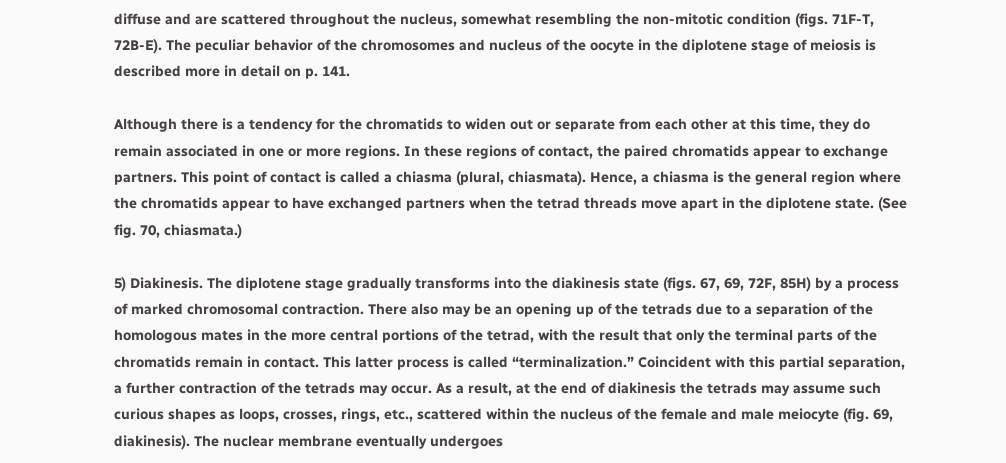diffuse and are scattered throughout the nucleus, somewhat resembling the non-mitotic condition (figs. 71F-T, 72B-E). The peculiar behavior of the chromosomes and nucleus of the oocyte in the diplotene stage of meiosis is described more in detail on p. 141.

Although there is a tendency for the chromatids to widen out or separate from each other at this time, they do remain associated in one or more regions. In these regions of contact, the paired chromatids appear to exchange partners. This point of contact is called a chiasma (plural, chiasmata). Hence, a chiasma is the general region where the chromatids appear to have exchanged partners when the tetrad threads move apart in the diplotene state. (See fig. 70, chiasmata.)

5) Diakinesis. The diplotene stage gradually transforms into the diakinesis state (figs. 67, 69, 72F, 85H) by a process of marked chromosomal contraction. There also may be an opening up of the tetrads due to a separation of the homologous mates in the more central portions of the tetrad, with the result that only the terminal parts of the chromatids remain in contact. This latter process is called “terminalization.” Coincident with this partial separation, a further contraction of the tetrads may occur. As a result, at the end of diakinesis the tetrads may assume such curious shapes as loops, crosses, rings, etc., scattered within the nucleus of the female and male meiocyte (fig. 69, diakinesis). The nuclear membrane eventually undergoes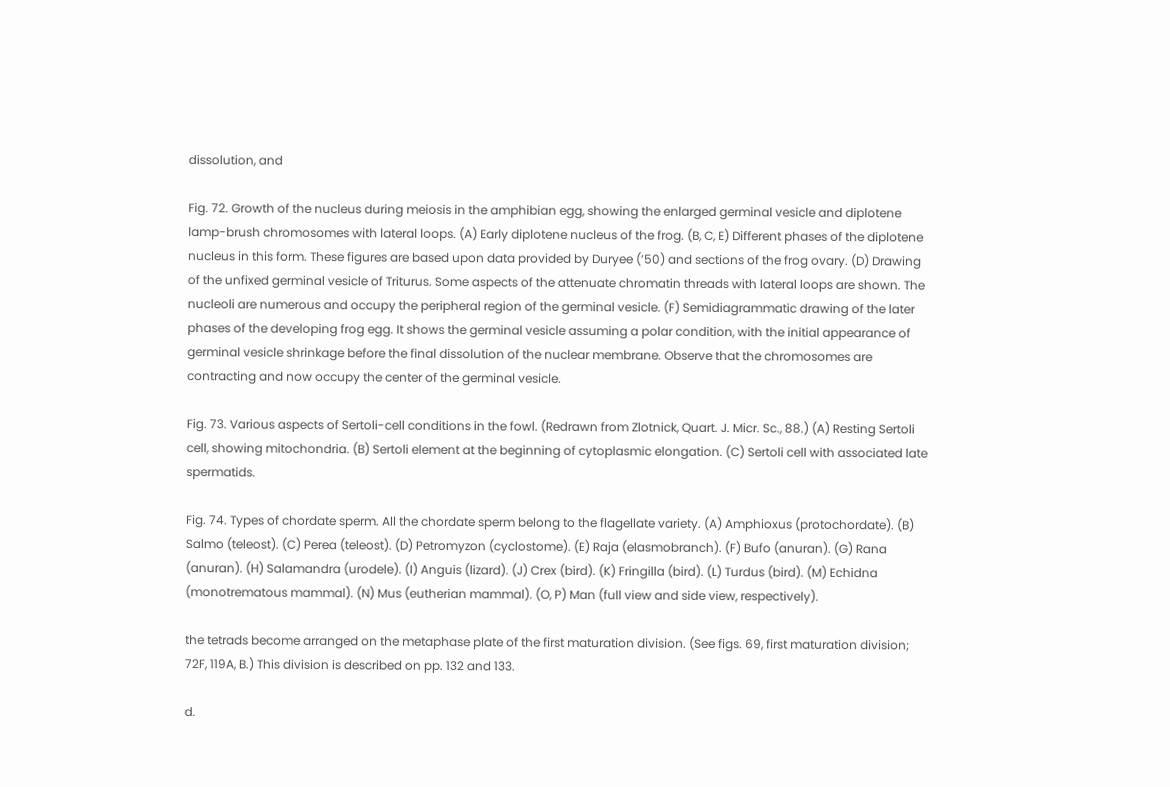dissolution, and

Fig. 72. Growth of the nucleus during meiosis in the amphibian egg, showing the enlarged germinal vesicle and diplotene lamp-brush chromosomes with lateral loops. (A) Early diplotene nucleus of the frog. (B, C, E) Different phases of the diplotene nucleus in this form. These figures are based upon data provided by Duryee (’50) and sections of the frog ovary. (D) Drawing of the unfixed germinal vesicle of Triturus. Some aspects of the attenuate chromatin threads with lateral loops are shown. The nucleoli are numerous and occupy the peripheral region of the germinal vesicle. (F) Semidiagrammatic drawing of the later phases of the developing frog egg. It shows the germinal vesicle assuming a polar condition, with the initial appearance of germinal vesicle shrinkage before the final dissolution of the nuclear membrane. Observe that the chromosomes are contracting and now occupy the center of the germinal vesicle.

Fig. 73. Various aspects of Sertoli-cell conditions in the fowl. (Redrawn from Zlotnick, Quart. J. Micr. Sc., 88.) (A) Resting Sertoli cell, showing mitochondria. (B) Sertoli element at the beginning of cytoplasmic elongation. (C) Sertoli cell with associated late spermatids.

Fig. 74. Types of chordate sperm. All the chordate sperm belong to the flagellate variety. (A) Amphioxus (protochordate). (B) Salmo (teleost). (C) Perea (teleost). (D) Petromyzon (cyclostome). (E) Raja (elasmobranch). (F) Bufo (anuran). (G) Rana (anuran). (H) Salamandra (urodele). (I) Anguis (lizard). (J) Crex (bird). (K) Fringilla (bird). (L) Turdus (bird). (M) Echidna (monotrematous mammal). (N) Mus (eutherian mammal). (O, P) Man (full view and side view, respectively).

the tetrads become arranged on the metaphase plate of the first maturation division. (See figs. 69, first maturation division; 72F, 119A, B.) This division is described on pp. 132 and 133.

d.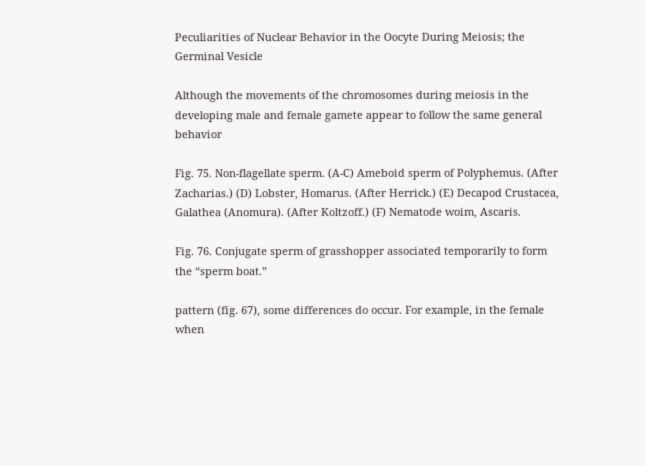Peculiarities of Nuclear Behavior in the Oocyte During Meiosis; the Germinal Vesicle

Although the movements of the chromosomes during meiosis in the developing male and female gamete appear to follow the same general behavior

Fig. 75. Non-flagellate sperm. (A-C) Ameboid sperm of Polyphemus. (After Zacharias.) (D) Lobster, Homarus. (After Herrick.) (E) Decapod Crustacea, Galathea (Anomura). (After Koltzoff.) (F) Nematode woim, Ascaris.

Fig. 76. Conjugate sperm of grasshopper associated temporarily to form the “sperm boat.”

pattern (fig. 67), some differences do occur. For example, in the female when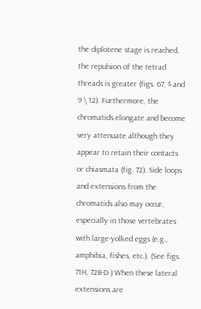the diplotene stage is reached, the repulsion of the tetrad threads is greater (figs. 67, $ and 9 \ 12). Furthermore, the chromatids elongate and become very attenuate although they appear to retain their contacts or chiasmata (fig. 72). Side loops and extensions from the chromatids also may occur, especially in those vertebrates with large-yolked eggs (e.g., amphibia, fishes, etc.). (See figs. 71H, 72B-D.) When these lateral extensions are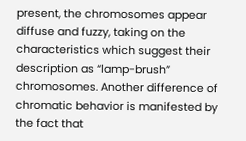present, the chromosomes appear diffuse and fuzzy, taking on the characteristics which suggest their description as “lamp-brush” chromosomes. Another difference of chromatic behavior is manifested by the fact that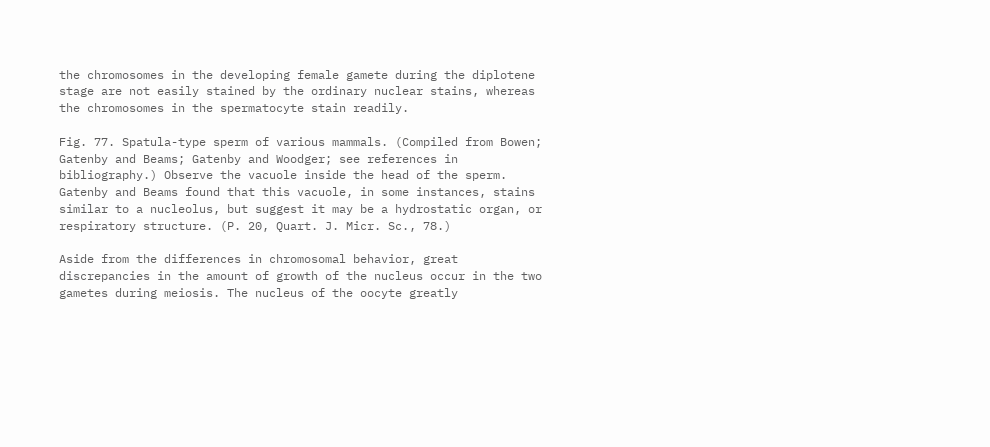the chromosomes in the developing female gamete during the diplotene stage are not easily stained by the ordinary nuclear stains, whereas the chromosomes in the spermatocyte stain readily.

Fig. 77. Spatula-type sperm of various mammals. (Compiled from Bowen; Gatenby and Beams; Gatenby and Woodger; see references in bibliography.) Observe the vacuole inside the head of the sperm. Gatenby and Beams found that this vacuole, in some instances, stains similar to a nucleolus, but suggest it may be a hydrostatic organ, or respiratory structure. (P. 20, Quart. J. Micr. Sc., 78.)

Aside from the differences in chromosomal behavior, great discrepancies in the amount of growth of the nucleus occur in the two gametes during meiosis. The nucleus of the oocyte greatly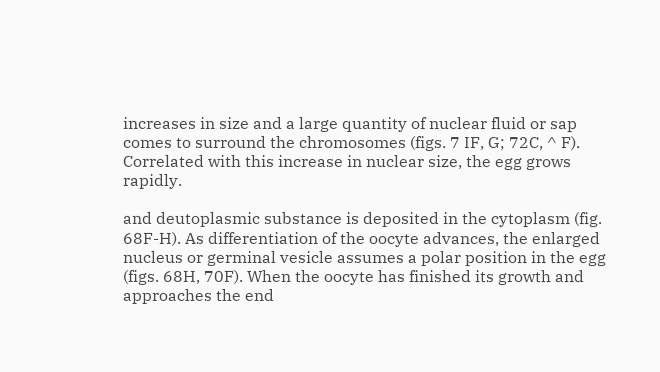increases in size and a large quantity of nuclear fluid or sap comes to surround the chromosomes (figs. 7 IF, G; 72C, ^ F). Correlated with this increase in nuclear size, the egg grows rapidly.

and deutoplasmic substance is deposited in the cytoplasm (fig. 68F-H). As differentiation of the oocyte advances, the enlarged nucleus or germinal vesicle assumes a polar position in the egg (figs. 68H, 70F). When the oocyte has finished its growth and approaches the end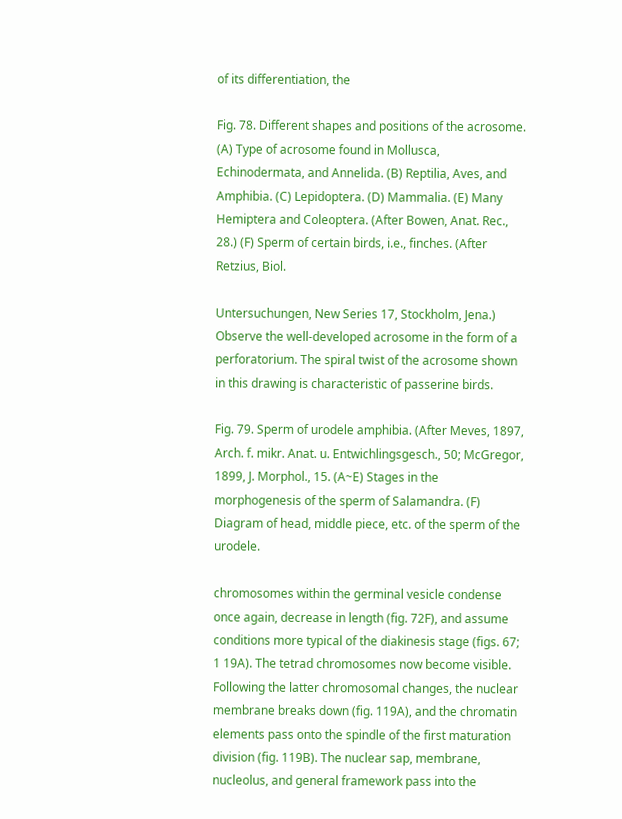of its differentiation, the

Fig. 78. Different shapes and positions of the acrosome. (A) Type of acrosome found in Mollusca, Echinodermata, and Annelida. (B) Reptilia, Aves, and Amphibia. (C) Lepidoptera. (D) Mammalia. (E) Many Hemiptera and Coleoptera. (After Bowen, Anat. Rec., 28.) (F) Sperm of certain birds, i.e., finches. (After Retzius, Biol.

Untersuchungen, New Series 17, Stockholm, Jena.) Observe the well-developed acrosome in the form of a perforatorium. The spiral twist of the acrosome shown in this drawing is characteristic of passerine birds.

Fig. 79. Sperm of urodele amphibia. (After Meves, 1897, Arch. f. mikr. Anat. u. Entwichlingsgesch., 50; McGregor, 1899, J. Morphol., 15. (A~E) Stages in the morphogenesis of the sperm of Salamandra. (F) Diagram of head, middle piece, etc. of the sperm of the urodele.

chromosomes within the germinal vesicle condense once again, decrease in length (fig. 72F), and assume conditions more typical of the diakinesis stage (figs. 67; 1 19A). The tetrad chromosomes now become visible. Following the latter chromosomal changes, the nuclear membrane breaks down (fig. 119A), and the chromatin elements pass onto the spindle of the first maturation division (fig. 119B). The nuclear sap, membrane, nucleolus, and general framework pass into the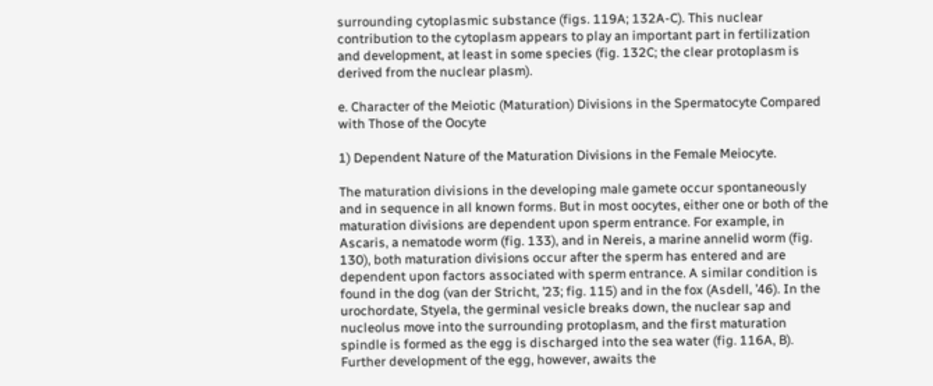surrounding cytoplasmic substance (figs. 119A; 132A-C). This nuclear contribution to the cytoplasm appears to play an important part in fertilization and development, at least in some species (fig. 132C; the clear protoplasm is derived from the nuclear plasm).

e. Character of the Meiotic (Maturation) Divisions in the Spermatocyte Compared with Those of the Oocyte

1) Dependent Nature of the Maturation Divisions in the Female Meiocyte.

The maturation divisions in the developing male gamete occur spontaneously and in sequence in all known forms. But in most oocytes, either one or both of the maturation divisions are dependent upon sperm entrance. For example, in Ascaris, a nematode worm (fig. 133), and in Nereis, a marine annelid worm (fig. 130), both maturation divisions occur after the sperm has entered and are dependent upon factors associated with sperm entrance. A similar condition is found in the dog (van der Stricht, ’23; fig. 115) and in the fox (Asdell, ’46). In the urochordate, Styela, the germinal vesicle breaks down, the nuclear sap and nucleolus move into the surrounding protoplasm, and the first maturation spindle is formed as the egg is discharged into the sea water (fig. 116A, B). Further development of the egg, however, awaits the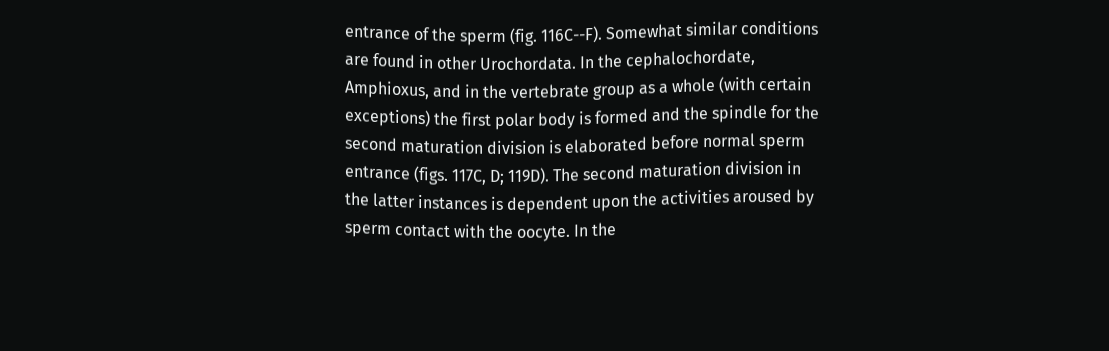entrance of the sperm (fig. 116C--F). Somewhat similar conditions are found in other Urochordata. In the cephalochordate, Amphioxus, and in the vertebrate group as a whole (with certain exceptions) the first polar body is formed and the spindle for the second maturation division is elaborated before normal sperm entrance (figs. 117C, D; 119D). The second maturation division in the latter instances is dependent upon the activities aroused by sperm contact with the oocyte. In the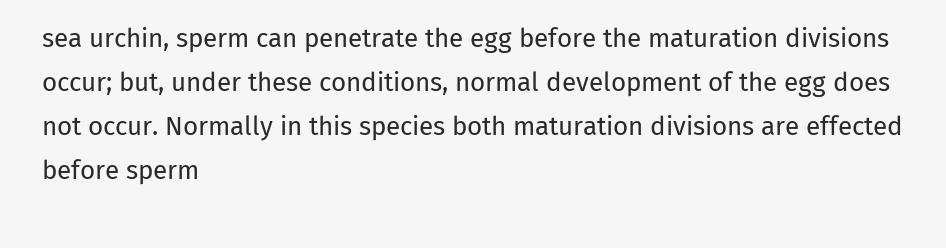sea urchin, sperm can penetrate the egg before the maturation divisions occur; but, under these conditions, normal development of the egg does not occur. Normally in this species both maturation divisions are effected before sperm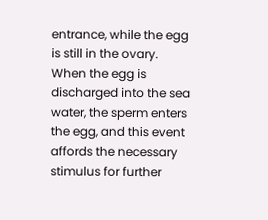entrance, while the egg is still in the ovary. When the egg is discharged into the sea water, the sperm enters the egg, and this event affords the necessary stimulus for further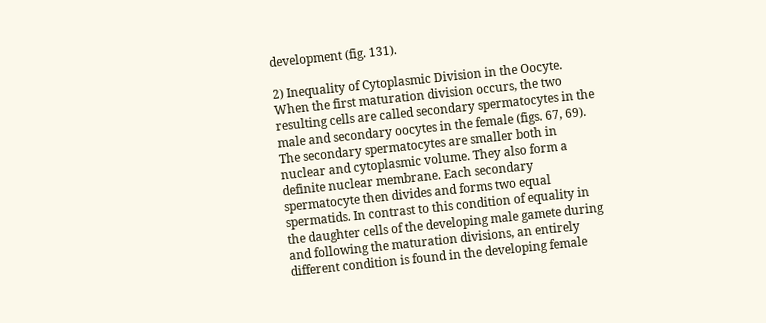development (fig. 131).

2) Inequality of Cytoplasmic Division in the Oocyte. When the first maturation division occurs, the two resulting cells are called secondary spermatocytes in the male and secondary oocytes in the female (figs. 67, 69). The secondary spermatocytes are smaller both in nuclear and cytoplasmic volume. They also form a definite nuclear membrane. Each secondary spermatocyte then divides and forms two equal spermatids. In contrast to this condition of equality in the daughter cells of the developing male gamete during and following the maturation divisions, an entirely different condition is found in the developing female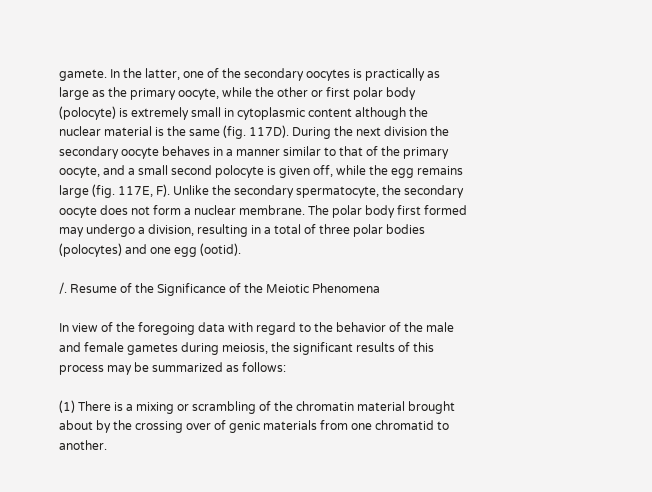gamete. In the latter, one of the secondary oocytes is practically as large as the primary oocyte, while the other or first polar body (polocyte) is extremely small in cytoplasmic content although the nuclear material is the same (fig. 117D). During the next division the secondary oocyte behaves in a manner similar to that of the primary oocyte, and a small second polocyte is given off, while the egg remains large (fig. 117E, F). Unlike the secondary spermatocyte, the secondary oocyte does not form a nuclear membrane. The polar body first formed may undergo a division, resulting in a total of three polar bodies (polocytes) and one egg (ootid).

/. Resume of the Significance of the Meiotic Phenomena

In view of the foregoing data with regard to the behavior of the male and female gametes during meiosis, the significant results of this process may be summarized as follows:

(1) There is a mixing or scrambling of the chromatin material brought about by the crossing over of genic materials from one chromatid to another.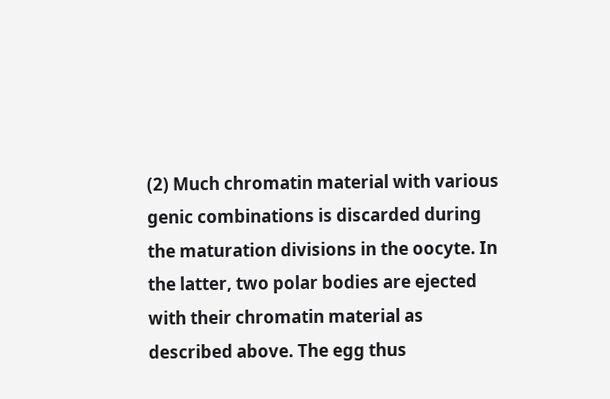(2) Much chromatin material with various genic combinations is discarded during the maturation divisions in the oocyte. In the latter, two polar bodies are ejected with their chromatin material as described above. The egg thus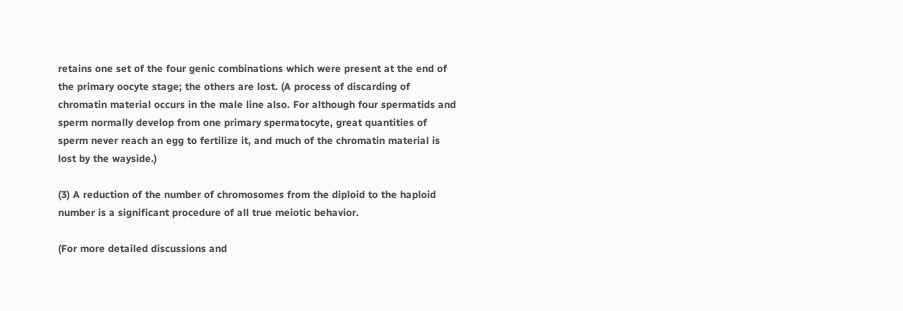retains one set of the four genic combinations which were present at the end of the primary oocyte stage; the others are lost. (A process of discarding of chromatin material occurs in the male line also. For although four spermatids and sperm normally develop from one primary spermatocyte, great quantities of sperm never reach an egg to fertilize it, and much of the chromatin material is lost by the wayside.)

(3) A reduction of the number of chromosomes from the diploid to the haploid number is a significant procedure of all true meiotic behavior.

(For more detailed discussions and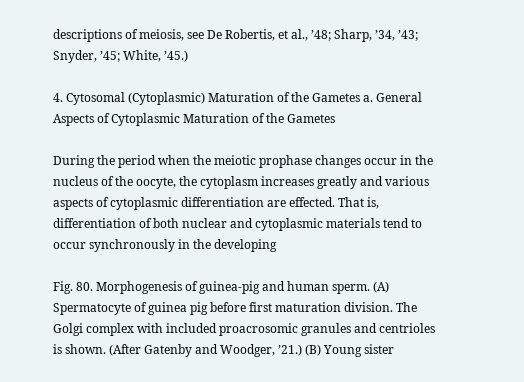descriptions of meiosis, see De Robertis, et al., ’48; Sharp, ’34, ’43; Snyder, ’45; White, ’45.)

4. Cytosomal (Cytoplasmic) Maturation of the Gametes a. General Aspects of Cytoplasmic Maturation of the Gametes

During the period when the meiotic prophase changes occur in the nucleus of the oocyte, the cytoplasm increases greatly and various aspects of cytoplasmic differentiation are effected. That is, differentiation of both nuclear and cytoplasmic materials tend to occur synchronously in the developing

Fig. 80. Morphogenesis of guinea-pig and human sperm. (A) Spermatocyte of guinea pig before first maturation division. The Golgi complex with included proacrosomic granules and centrioles is shown. (After Gatenby and Woodger, ’21.) (B) Young sister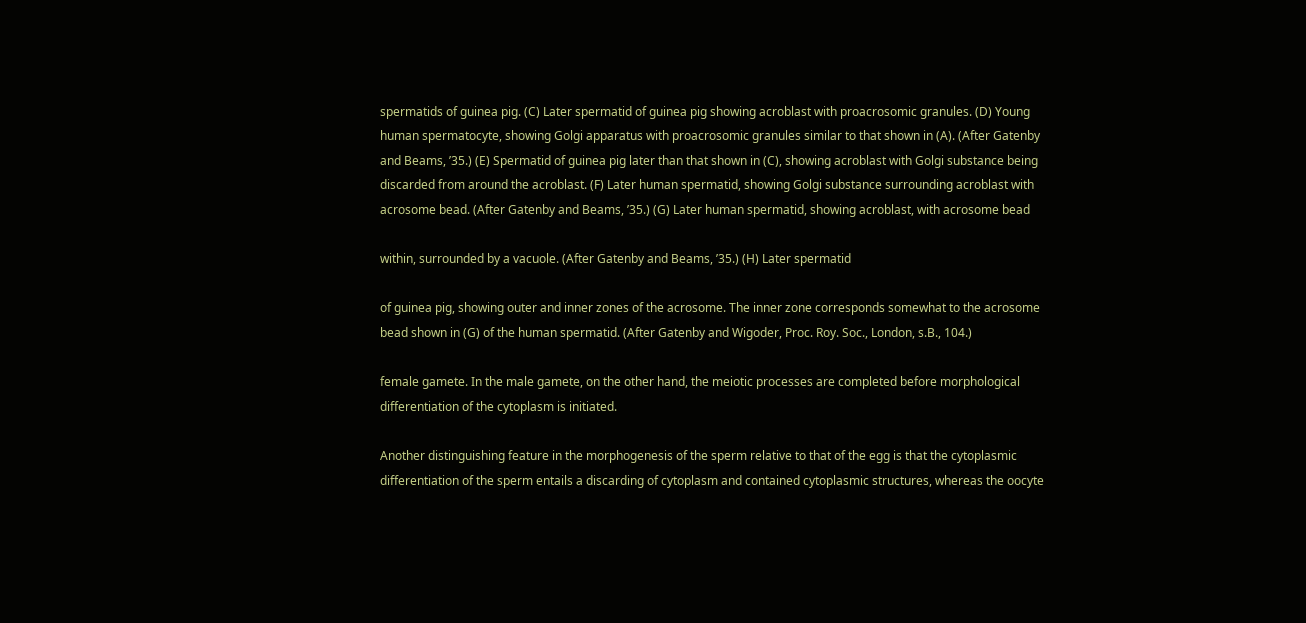spermatids of guinea pig. (C) Later spermatid of guinea pig showing acroblast with proacrosomic granules. (D) Young human spermatocyte, showing Golgi apparatus with proacrosomic granules similar to that shown in (A). (After Gatenby and Beams, ’35.) (E) Spermatid of guinea pig later than that shown in (C), showing acroblast with Golgi substance being discarded from around the acroblast. (F) Later human spermatid, showing Golgi substance surrounding acroblast with acrosome bead. (After Gatenby and Beams, ’35.) (G) Later human spermatid, showing acroblast, with acrosome bead

within, surrounded by a vacuole. (After Gatenby and Beams, ’35.) (H) Later spermatid

of guinea pig, showing outer and inner zones of the acrosome. The inner zone corresponds somewhat to the acrosome bead shown in (G) of the human spermatid. (After Gatenby and Wigoder, Proc. Roy. Soc., London, s.B., 104.)

female gamete. In the male gamete, on the other hand, the meiotic processes are completed before morphological differentiation of the cytoplasm is initiated.

Another distinguishing feature in the morphogenesis of the sperm relative to that of the egg is that the cytoplasmic differentiation of the sperm entails a discarding of cytoplasm and contained cytoplasmic structures, whereas the oocyte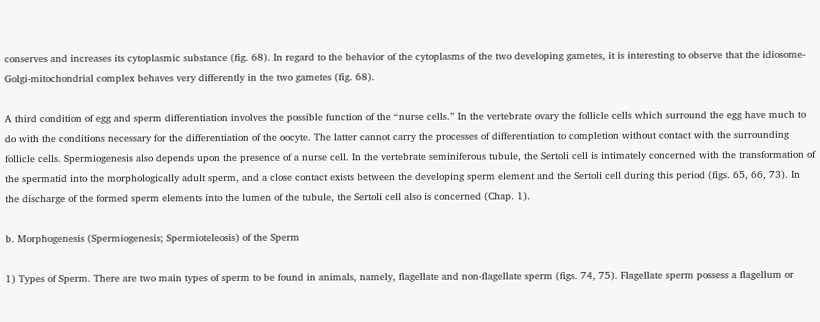conserves and increases its cytoplasmic substance (fig. 68). In regard to the behavior of the cytoplasms of the two developing gametes, it is interesting to observe that the idiosome-Golgi-mitochondrial complex behaves very differently in the two gametes (fig. 68).

A third condition of egg and sperm differentiation involves the possible function of the “nurse cells.” In the vertebrate ovary the follicle cells which surround the egg have much to do with the conditions necessary for the differentiation of the oocyte. The latter cannot carry the processes of differentiation to completion without contact with the surrounding follicle cells. Spermiogenesis also depends upon the presence of a nurse cell. In the vertebrate seminiferous tubule, the Sertoli cell is intimately concerned with the transformation of the spermatid into the morphologically adult sperm, and a close contact exists between the developing sperm element and the Sertoli cell during this period (figs. 65, 66, 73). In the discharge of the formed sperm elements into the lumen of the tubule, the Sertoli cell also is concerned (Chap. 1).

b. Morphogenesis (Spermiogenesis; Spermioteleosis) of the Sperm

1) Types of Sperm. There are two main types of sperm to be found in animals, namely, flagellate and non-flagellate sperm (figs. 74, 75). Flagellate sperm possess a flagellum or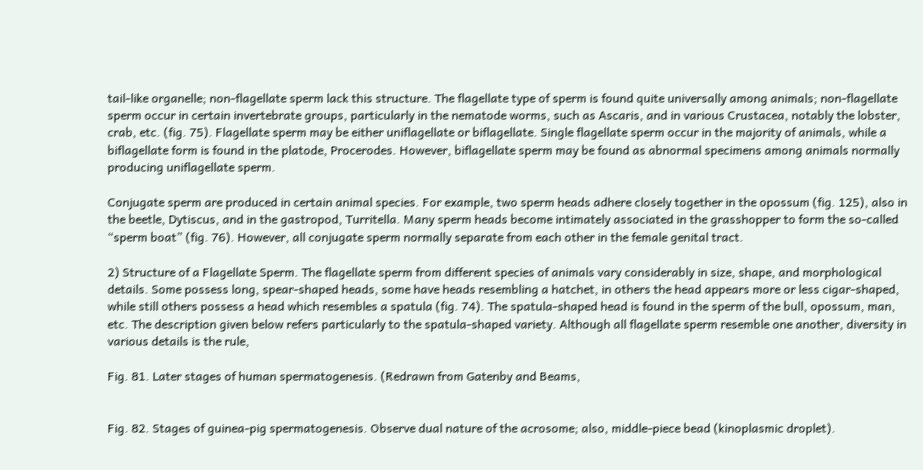tail-like organelle; non-flagellate sperm lack this structure. The flagellate type of sperm is found quite universally among animals; non-flagellate sperm occur in certain invertebrate groups, particularly in the nematode worms, such as Ascaris, and in various Crustacea, notably the lobster, crab, etc. (fig. 75). Flagellate sperm may be either uniflagellate or biflagellate. Single flagellate sperm occur in the majority of animals, while a biflagellate form is found in the platode, Procerodes. However, biflagellate sperm may be found as abnormal specimens among animals normally producing uniflagellate sperm.

Conjugate sperm are produced in certain animal species. For example, two sperm heads adhere closely together in the opossum (fig. 125), also in the beetle, Dytiscus, and in the gastropod, Turritella. Many sperm heads become intimately associated in the grasshopper to form the so-called “sperm boat” (fig. 76). However, all conjugate sperm normally separate from each other in the female genital tract.

2) Structure of a Flagellate Sperm. The flagellate sperm from different species of animals vary considerably in size, shape, and morphological details. Some possess long, spear-shaped heads, some have heads resembling a hatchet, in others the head appears more or less cigar-shaped, while still others possess a head which resembles a spatula (fig. 74). The spatula-shaped head is found in the sperm of the bull, opossum, man, etc. The description given below refers particularly to the spatula-shaped variety. Although all flagellate sperm resemble one another, diversity in various details is the rule,

Fig. 81. Later stages of human spermatogenesis. (Redrawn from Gatenby and Beams,


Fig. 82. Stages of guinea-pig spermatogenesis. Observe dual nature of the acrosome; also, middle-piece bead (kinoplasmic droplet).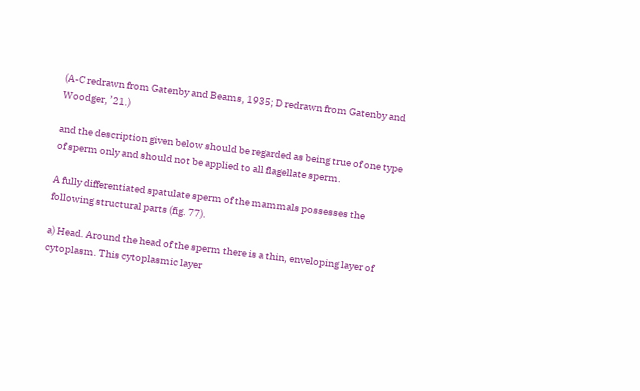(A-C redrawn from Gatenby and Beams, 1935; D redrawn from Gatenby and Woodger, ’21.)

and the description given below should be regarded as being true of one type of sperm only and should not be applied to all flagellate sperm.

A fully differentiated spatulate sperm of the mammals possesses the following structural parts (fig. 77).

a) Head. Around the head of the sperm there is a thin, enveloping layer of cytoplasm. This cytoplasmic layer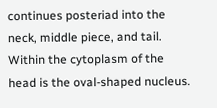continues posteriad into the neck, middle piece, and tail. Within the cytoplasm of the head is the oval-shaped nucleus.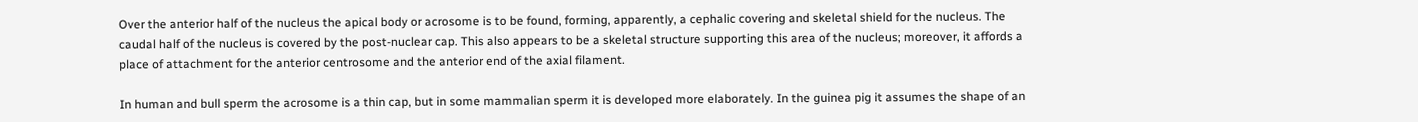Over the anterior half of the nucleus the apical body or acrosome is to be found, forming, apparently, a cephalic covering and skeletal shield for the nucleus. The caudal half of the nucleus is covered by the post-nuclear cap. This also appears to be a skeletal structure supporting this area of the nucleus; moreover, it affords a place of attachment for the anterior centrosome and the anterior end of the axial filament.

In human and bull sperm the acrosome is a thin cap, but in some mammalian sperm it is developed more elaborately. In the guinea pig it assumes the shape of an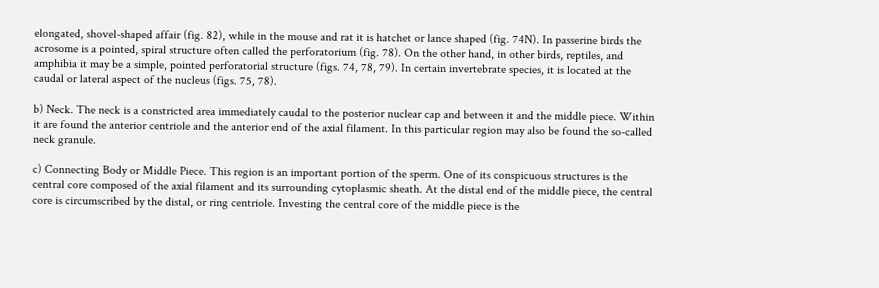elongated, shovel-shaped affair (fig. 82), while in the mouse and rat it is hatchet or lance shaped (fig. 74N). In passerine birds the acrosome is a pointed, spiral structure often called the perforatorium (fig. 78). On the other hand, in other birds, reptiles, and amphibia it may be a simple, pointed perforatorial structure (figs. 74, 78, 79). In certain invertebrate species, it is located at the caudal or lateral aspect of the nucleus (figs. 75, 78).

b) Neck. The neck is a constricted area immediately caudal to the posterior nuclear cap and between it and the middle piece. Within it are found the anterior centriole and the anterior end of the axial filament. In this particular region may also be found the so-called neck granule.

c) Connecting Body or Middle Piece. This region is an important portion of the sperm. One of its conspicuous structures is the central core composed of the axial filament and its surrounding cytoplasmic sheath. At the distal end of the middle piece, the central core is circumscribed by the distal, or ring centriole. Investing the central core of the middle piece is the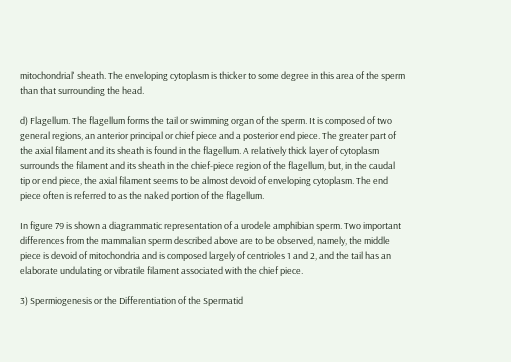mitochondrial' sheath. The enveloping cytoplasm is thicker to some degree in this area of the sperm than that surrounding the head.

d) Flagellum. The flagellum forms the tail or swimming organ of the sperm. It is composed of two general regions, an anterior principal or chief piece and a posterior end piece. The greater part of the axial filament and its sheath is found in the flagellum. A relatively thick layer of cytoplasm surrounds the filament and its sheath in the chief-piece region of the flagellum, but, in the caudal tip or end piece, the axial filament seems to be almost devoid of enveloping cytoplasm. The end piece often is referred to as the naked portion of the flagellum.

In figure 79 is shown a diagrammatic representation of a urodele amphibian sperm. Two important differences from the mammalian sperm described above are to be observed, namely, the middle piece is devoid of mitochondria and is composed largely of centrioles 1 and 2, and the tail has an elaborate undulating or vibratile filament associated with the chief piece.

3) Spermiogenesis or the Differentiation of the Spermatid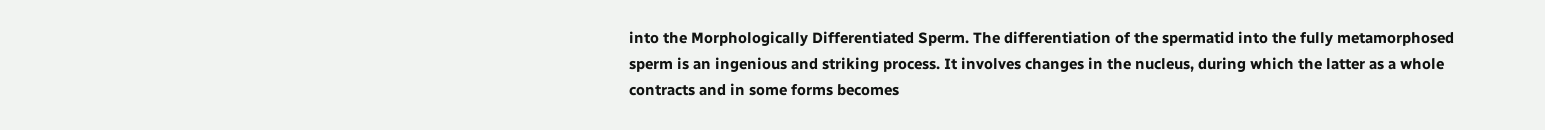into the Morphologically Differentiated Sperm. The differentiation of the spermatid into the fully metamorphosed sperm is an ingenious and striking process. It involves changes in the nucleus, during which the latter as a whole contracts and in some forms becomes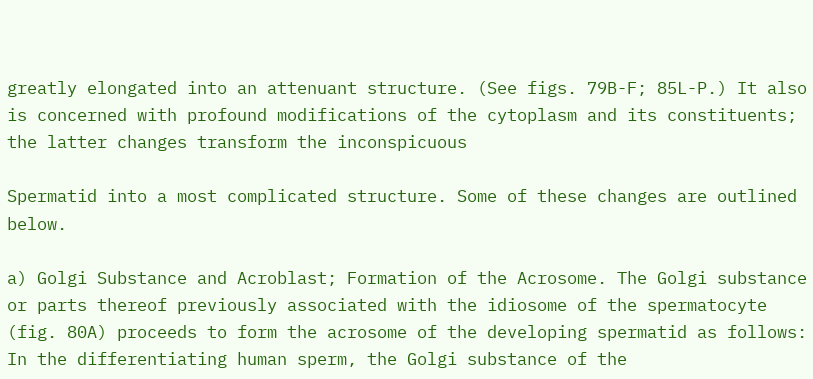greatly elongated into an attenuant structure. (See figs. 79B-F; 85L-P.) It also is concerned with profound modifications of the cytoplasm and its constituents; the latter changes transform the inconspicuous

Spermatid into a most complicated structure. Some of these changes are outlined below.

a) Golgi Substance and Acroblast; Formation of the Acrosome. The Golgi substance or parts thereof previously associated with the idiosome of the spermatocyte (fig. 80A) proceeds to form the acrosome of the developing spermatid as follows: In the differentiating human sperm, the Golgi substance of the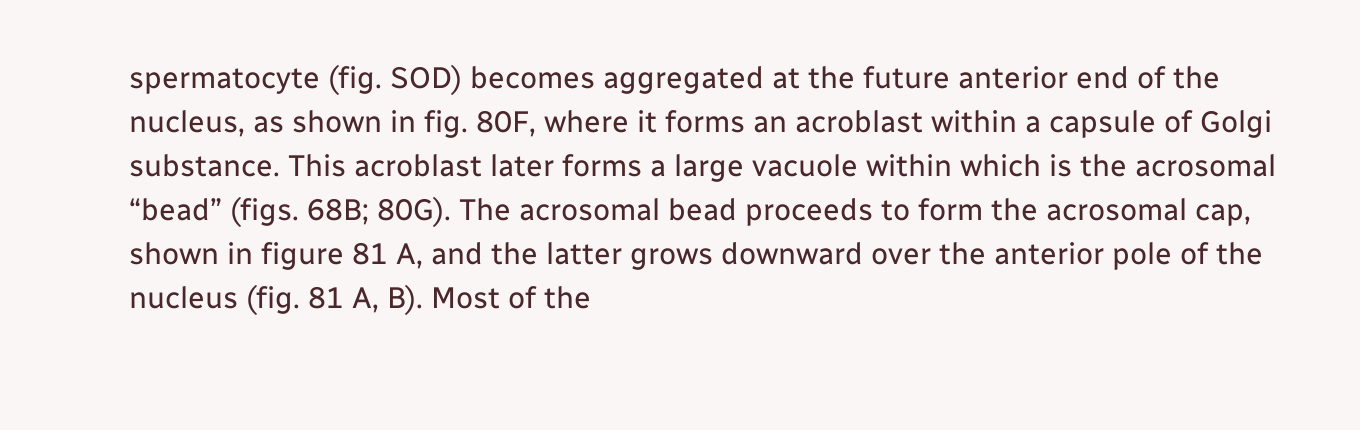spermatocyte (fig. SOD) becomes aggregated at the future anterior end of the nucleus, as shown in fig. 80F, where it forms an acroblast within a capsule of Golgi substance. This acroblast later forms a large vacuole within which is the acrosomal “bead” (figs. 68B; 80G). The acrosomal bead proceeds to form the acrosomal cap, shown in figure 81 A, and the latter grows downward over the anterior pole of the nucleus (fig. 81 A, B). Most of the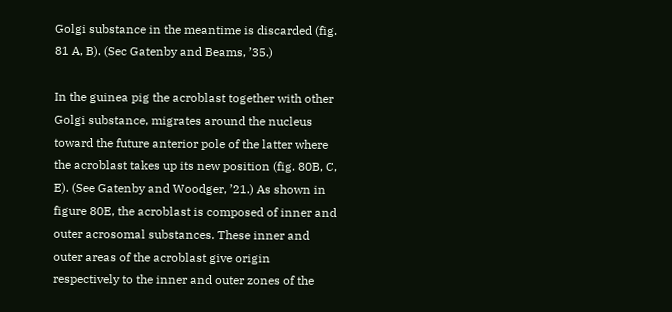Golgi substance in the meantime is discarded (fig. 81 A, B). (Sec Gatenby and Beams, ’35.)

In the guinea pig the acroblast together with other Golgi substance, migrates around the nucleus toward the future anterior pole of the latter where the acroblast takes up its new position (fig. 80B, C, E). (See Gatenby and Woodger, ’21.) As shown in figure 80E, the acroblast is composed of inner and outer acrosomal substances. These inner and outer areas of the acroblast give origin respectively to the inner and outer zones of the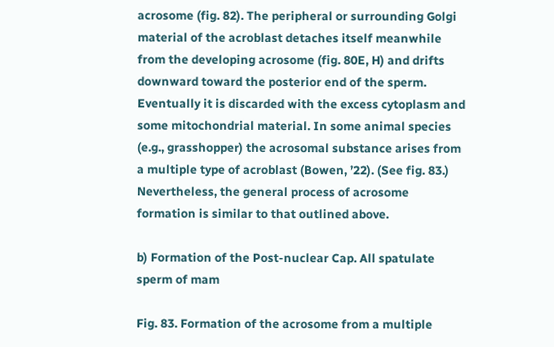acrosome (fig. 82). The peripheral or surrounding Golgi material of the acroblast detaches itself meanwhile from the developing acrosome (fig. 80E, H) and drifts downward toward the posterior end of the sperm. Eventually it is discarded with the excess cytoplasm and some mitochondrial material. In some animal species (e.g., grasshopper) the acrosomal substance arises from a multiple type of acroblast (Bowen, ’22). (See fig. 83.) Nevertheless, the general process of acrosome formation is similar to that outlined above.

b) Formation of the Post-nuclear Cap. All spatulate sperm of mam

Fig. 83. Formation of the acrosome from a multiple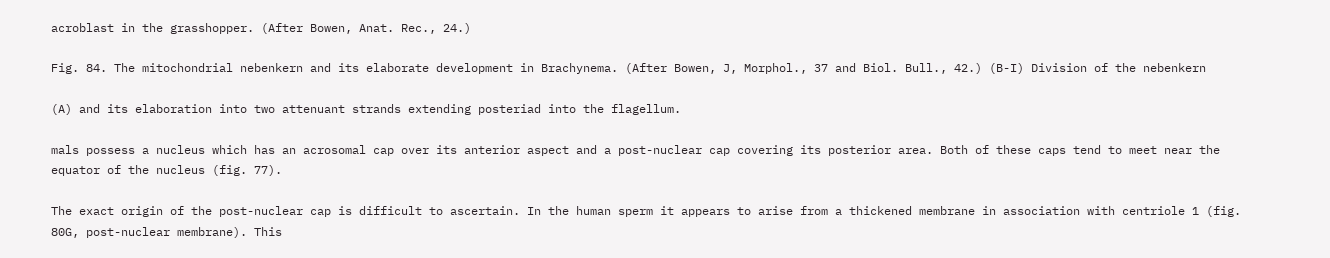acroblast in the grasshopper. (After Bowen, Anat. Rec., 24.)

Fig. 84. The mitochondrial nebenkern and its elaborate development in Brachynema. (After Bowen, J, Morphol., 37 and Biol. Bull., 42.) (B-I) Division of the nebenkern

(A) and its elaboration into two attenuant strands extending posteriad into the flagellum.

mals possess a nucleus which has an acrosomal cap over its anterior aspect and a post-nuclear cap covering its posterior area. Both of these caps tend to meet near the equator of the nucleus (fig. 77).

The exact origin of the post-nuclear cap is difficult to ascertain. In the human sperm it appears to arise from a thickened membrane in association with centriole 1 (fig. 80G, post-nuclear membrane). This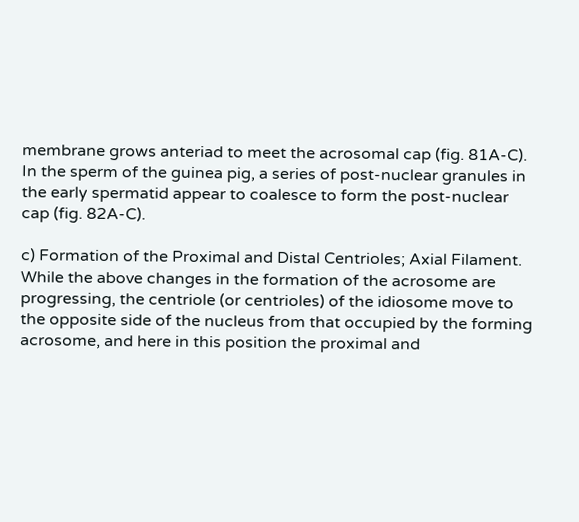membrane grows anteriad to meet the acrosomal cap (fig. 81A-C). In the sperm of the guinea pig, a series of post-nuclear granules in the early spermatid appear to coalesce to form the post-nuclear cap (fig. 82A-C).

c) Formation of the Proximal and Distal Centrioles; Axial Filament. While the above changes in the formation of the acrosome are progressing, the centriole (or centrioles) of the idiosome move to the opposite side of the nucleus from that occupied by the forming acrosome, and here in this position the proximal and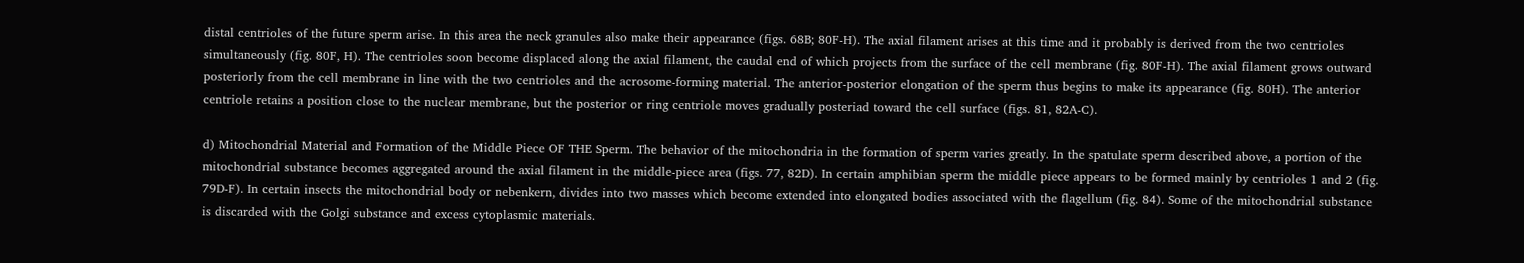distal centrioles of the future sperm arise. In this area the neck granules also make their appearance (figs. 68B; 80F-H). The axial filament arises at this time and it probably is derived from the two centrioles simultaneously (fig. 80F, H). The centrioles soon become displaced along the axial filament, the caudal end of which projects from the surface of the cell membrane (fig. 80F-H). The axial filament grows outward posteriorly from the cell membrane in line with the two centrioles and the acrosome-forming material. The anterior-posterior elongation of the sperm thus begins to make its appearance (fig. 80H). The anterior centriole retains a position close to the nuclear membrane, but the posterior or ring centriole moves gradually posteriad toward the cell surface (figs. 81, 82A-C).

d) Mitochondrial Material and Formation of the Middle Piece OF THE Sperm. The behavior of the mitochondria in the formation of sperm varies greatly. In the spatulate sperm described above, a portion of the mitochondrial substance becomes aggregated around the axial filament in the middle-piece area (figs. 77, 82D). In certain amphibian sperm the middle piece appears to be formed mainly by centrioles 1 and 2 (fig. 79D-F). In certain insects the mitochondrial body or nebenkern, divides into two masses which become extended into elongated bodies associated with the flagellum (fig. 84). Some of the mitochondrial substance is discarded with the Golgi substance and excess cytoplasmic materials.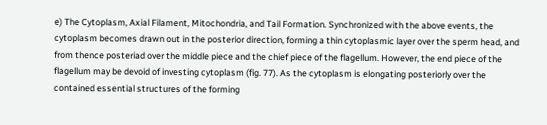e) The Cytoplasm, Axial Filament, Mitochondria, and Tail Formation. Synchronized with the above events, the cytoplasm becomes drawn out in the posterior direction, forming a thin cytoplasmic layer over the sperm head, and from thence posteriad over the middle piece and the chief piece of the flagellum. However, the end piece of the flagellum may be devoid of investing cytoplasm (fig. 77). As the cytoplasm is elongating posteriorly over the contained essential structures of the forming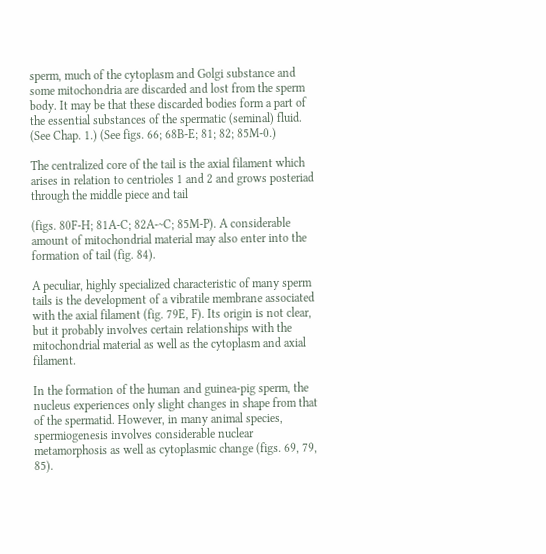sperm, much of the cytoplasm and Golgi substance and some mitochondria are discarded and lost from the sperm body. It may be that these discarded bodies form a part of the essential substances of the spermatic (seminal) fluid. (See Chap. 1.) (See figs. 66; 68B-E; 81; 82; 85M-0.)

The centralized core of the tail is the axial filament which arises in relation to centrioles 1 and 2 and grows posteriad through the middle piece and tail

(figs. 80F-H; 81A-C; 82A-~C; 85M-P). A considerable amount of mitochondrial material may also enter into the formation of tail (fig. 84).

A peculiar, highly specialized characteristic of many sperm tails is the development of a vibratile membrane associated with the axial filament (fig. 79E, F). Its origin is not clear, but it probably involves certain relationships with the mitochondrial material as well as the cytoplasm and axial filament.

In the formation of the human and guinea-pig sperm, the nucleus experiences only slight changes in shape from that of the spermatid. However, in many animal species, spermiogenesis involves considerable nuclear metamorphosis as well as cytoplasmic change (figs. 69, 79, 85).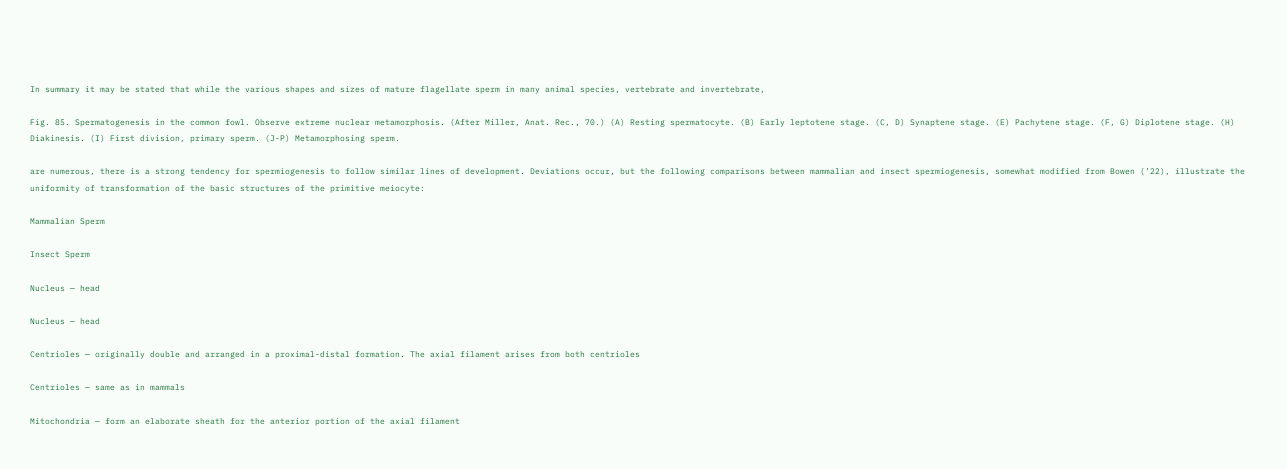In summary it may be stated that while the various shapes and sizes of mature flagellate sperm in many animal species, vertebrate and invertebrate,

Fig. 85. Spermatogenesis in the common fowl. Observe extreme nuclear metamorphosis. (After Miller, Anat. Rec., 70.) (A) Resting spermatocyte. (B) Early leptotene stage. (C, D) Synaptene stage. (E) Pachytene stage. (F, G) Diplotene stage. (H) Diakinesis. (I) First division, primary sperm. (J-P) Metamorphosing sperm.

are numerous, there is a strong tendency for spermiogenesis to follow similar lines of development. Deviations occur, but the following comparisons between mammalian and insect spermiogenesis, somewhat modified from Bowen (’22), illustrate the uniformity of transformation of the basic structures of the primitive meiocyte:

Mammalian Sperm

Insect Sperm

Nucleus — head

Nucleus — head

Centrioles — originally double and arranged in a proximal-distal formation. The axial filament arises from both centrioles

Centrioles — same as in mammals

Mitochondria — form an elaborate sheath for the anterior portion of the axial filament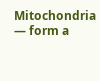Mitochondria — form a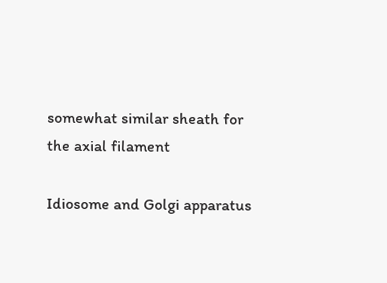somewhat similar sheath for the axial filament

Idiosome and Golgi apparatus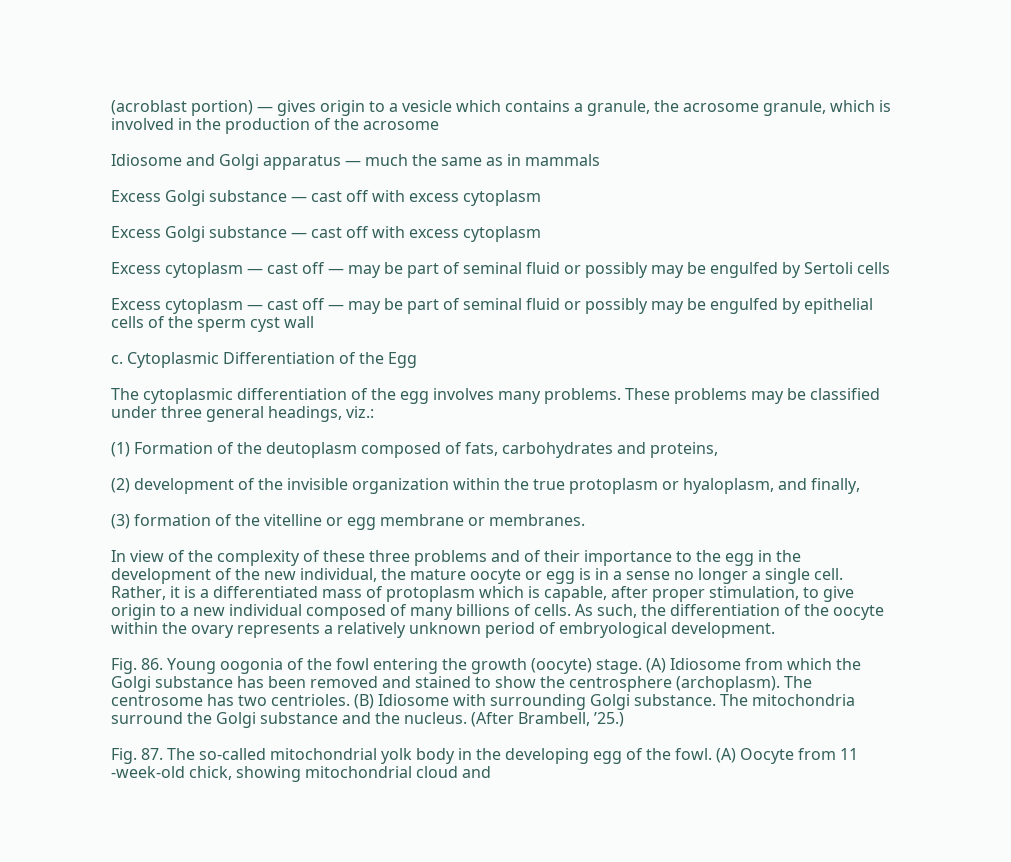(acroblast portion) — gives origin to a vesicle which contains a granule, the acrosome granule, which is involved in the production of the acrosome

Idiosome and Golgi apparatus — much the same as in mammals

Excess Golgi substance — cast off with excess cytoplasm

Excess Golgi substance — cast off with excess cytoplasm

Excess cytoplasm — cast off — may be part of seminal fluid or possibly may be engulfed by Sertoli cells

Excess cytoplasm — cast off — may be part of seminal fluid or possibly may be engulfed by epithelial cells of the sperm cyst wall

c. Cytoplasmic Differentiation of the Egg

The cytoplasmic differentiation of the egg involves many problems. These problems may be classified under three general headings, viz.:

(1) Formation of the deutoplasm composed of fats, carbohydrates and proteins,

(2) development of the invisible organization within the true protoplasm or hyaloplasm, and finally,

(3) formation of the vitelline or egg membrane or membranes.

In view of the complexity of these three problems and of their importance to the egg in the development of the new individual, the mature oocyte or egg is in a sense no longer a single cell. Rather, it is a differentiated mass of protoplasm which is capable, after proper stimulation, to give origin to a new individual composed of many billions of cells. As such, the differentiation of the oocyte within the ovary represents a relatively unknown period of embryological development.

Fig. 86. Young oogonia of the fowl entering the growth (oocyte) stage. (A) Idiosome from which the Golgi substance has been removed and stained to show the centrosphere (archoplasm). The centrosome has two centrioles. (B) Idiosome with surrounding Golgi substance. The mitochondria surround the Golgi substance and the nucleus. (After Brambell, ’25.)

Fig. 87. The so-called mitochondrial yolk body in the developing egg of the fowl. (A) Oocyte from 11 -week-old chick, showing mitochondrial cloud and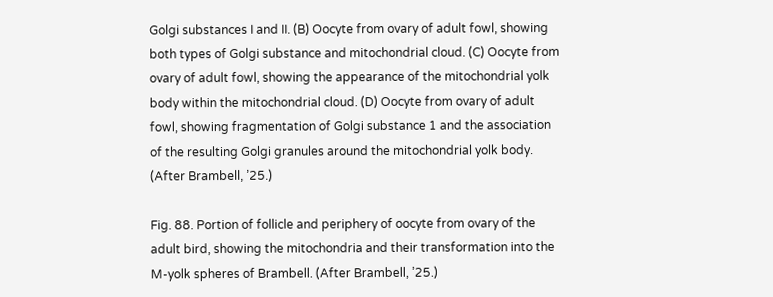Golgi substances I and II. (B) Oocyte from ovary of adult fowl, showing both types of Golgi substance and mitochondrial cloud. (C) Oocyte from ovary of adult fowl, showing the appearance of the mitochondrial yolk body within the mitochondrial cloud. (D) Oocyte from ovary of adult fowl, showing fragmentation of Golgi substance 1 and the association of the resulting Golgi granules around the mitochondrial yolk body. (After Brambell, ’25.)

Fig. 88. Portion of follicle and periphery of oocyte from ovary of the adult bird, showing the mitochondria and their transformation into the M-yolk spheres of Brambell. (After Brambell, ’25.)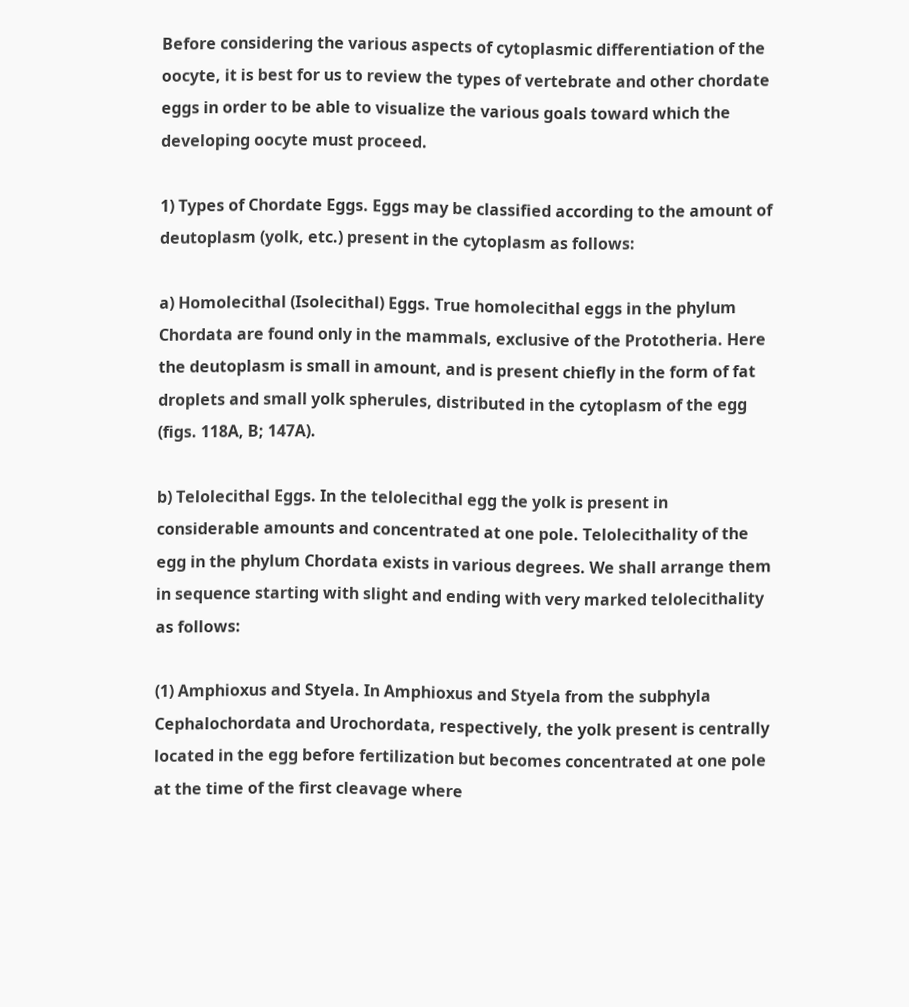Before considering the various aspects of cytoplasmic differentiation of the oocyte, it is best for us to review the types of vertebrate and other chordate eggs in order to be able to visualize the various goals toward which the developing oocyte must proceed.

1) Types of Chordate Eggs. Eggs may be classified according to the amount of deutoplasm (yolk, etc.) present in the cytoplasm as follows:

a) Homolecithal (Isolecithal) Eggs. True homolecithal eggs in the phylum Chordata are found only in the mammals, exclusive of the Prototheria. Here the deutoplasm is small in amount, and is present chiefly in the form of fat droplets and small yolk spherules, distributed in the cytoplasm of the egg (figs. 118A, B; 147A).

b) Telolecithal Eggs. In the telolecithal egg the yolk is present in considerable amounts and concentrated at one pole. Telolecithality of the egg in the phylum Chordata exists in various degrees. We shall arrange them in sequence starting with slight and ending with very marked telolecithality as follows:

(1) Amphioxus and Styela. In Amphioxus and Styela from the subphyla Cephalochordata and Urochordata, respectively, the yolk present is centrally located in the egg before fertilization but becomes concentrated at one pole at the time of the first cleavage where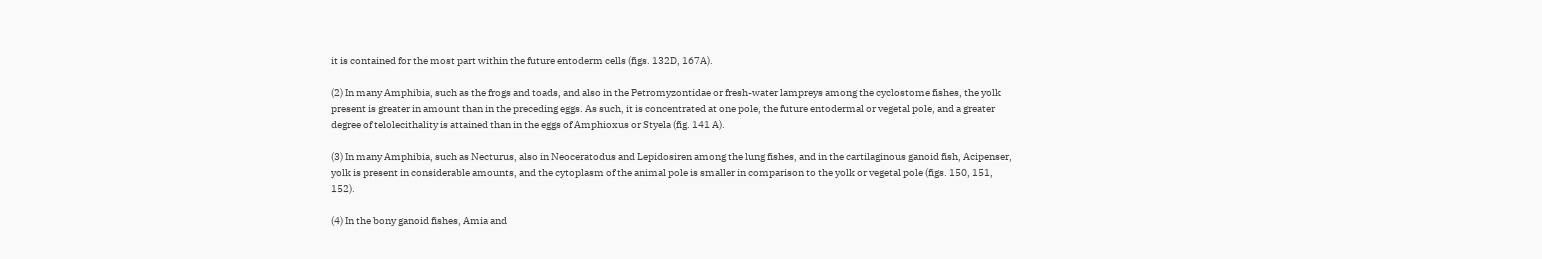it is contained for the most part within the future entoderm cells (figs. 132D, 167A).

(2) In many Amphibia, such as the frogs and toads, and also in the Petromyzontidae or fresh-water lampreys among the cyclostome fishes, the yolk present is greater in amount than in the preceding eggs. As such, it is concentrated at one pole, the future entodermal or vegetal pole, and a greater degree of telolecithality is attained than in the eggs of Amphioxus or Styela (fig. 141 A).

(3) In many Amphibia, such as Necturus, also in Neoceratodus and Lepidosiren among the lung fishes, and in the cartilaginous ganoid fish, Acipenser, yolk is present in considerable amounts, and the cytoplasm of the animal pole is smaller in comparison to the yolk or vegetal pole (figs. 150, 151, 152).

(4) In the bony ganoid fishes, Amia and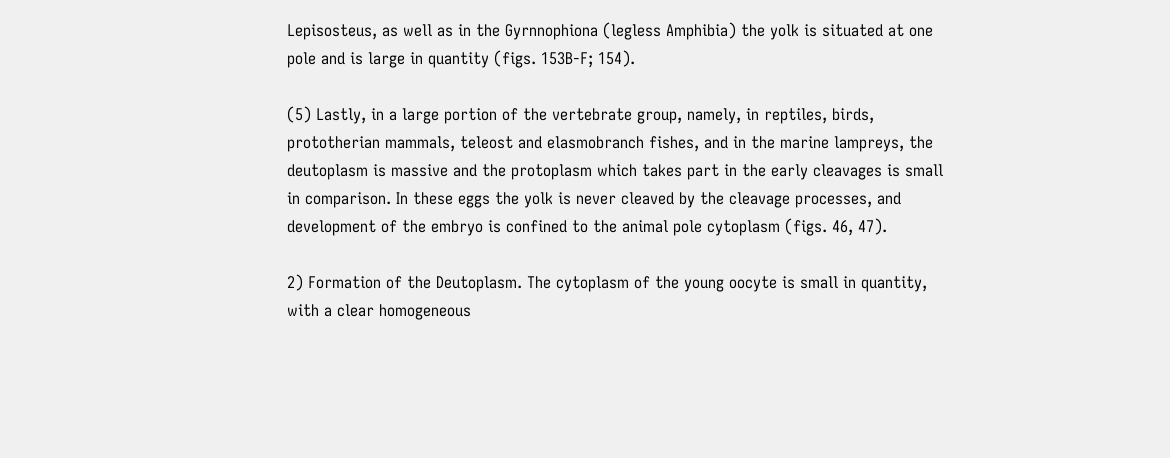Lepisosteus, as well as in the Gyrnnophiona (legless Amphibia) the yolk is situated at one pole and is large in quantity (figs. 153B-F; 154).

(5) Lastly, in a large portion of the vertebrate group, namely, in reptiles, birds, prototherian mammals, teleost and elasmobranch fishes, and in the marine lampreys, the deutoplasm is massive and the protoplasm which takes part in the early cleavages is small in comparison. In these eggs the yolk is never cleaved by the cleavage processes, and development of the embryo is confined to the animal pole cytoplasm (figs. 46, 47).

2) Formation of the Deutoplasm. The cytoplasm of the young oocyte is small in quantity, with a clear homogeneous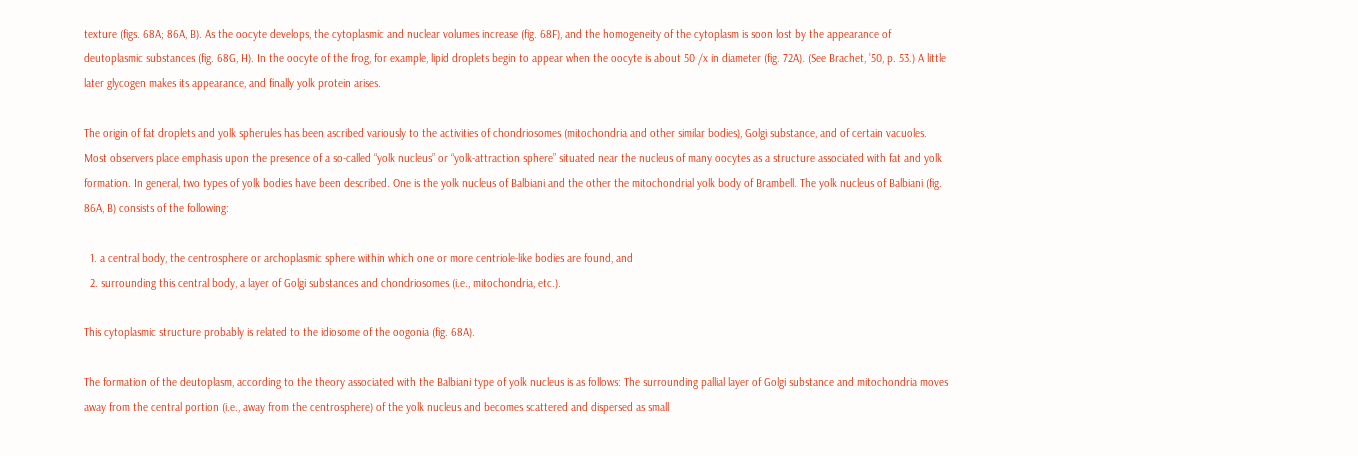texture (figs. 68A; 86A, B). As the oocyte develops, the cytoplasmic and nuclear volumes increase (fig. 68F), and the homogeneity of the cytoplasm is soon lost by the appearance of deutoplasmic substances (fig. 68G, H). In the oocyte of the frog, for example, lipid droplets begin to appear when the oocyte is about 50 /x in diameter (fig. 72A). (See Brachet, ’50, p. 53.) A little later glycogen makes its appearance, and finally yolk protein arises.

The origin of fat droplets and yolk spherules has been ascribed variously to the activities of chondriosomes (mitochondria and other similar bodies), Golgi substance, and of certain vacuoles. Most observers place emphasis upon the presence of a so-called “yolk nucleus” or “yolk-attraction sphere” situated near the nucleus of many oocytes as a structure associated with fat and yolk formation. In general, two types of yolk bodies have been described. One is the yolk nucleus of Balbiani and the other the mitochondrial yolk body of Brambell. The yolk nucleus of Balbiani (fig. 86A, B) consists of the following:

  1. a central body, the centrosphere or archoplasmic sphere within which one or more centriole-like bodies are found, and
  2. surrounding this central body, a layer of Golgi substances and chondriosomes (i.e., mitochondria, etc.).

This cytoplasmic structure probably is related to the idiosome of the oogonia (fig. 68A).

The formation of the deutoplasm, according to the theory associated with the Balbiani type of yolk nucleus is as follows: The surrounding pallial layer of Golgi substance and mitochondria moves away from the central portion (i.e., away from the centrosphere) of the yolk nucleus and becomes scattered and dispersed as small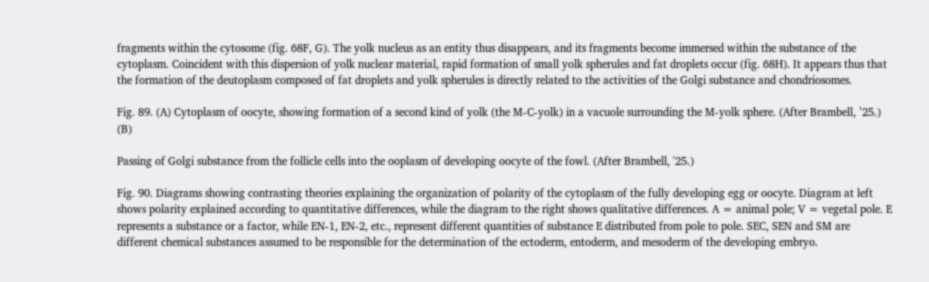fragments within the cytosome (fig. 68F, G). The yolk nucleus as an entity thus disappears, and its fragments become immersed within the substance of the cytoplasm. Coincident with this dispersion of yolk nuclear material, rapid formation of small yolk spherules and fat droplets occur (fig. 68H). It appears thus that the formation of the deutoplasm composed of fat droplets and yolk spherules is directly related to the activities of the Golgi substance and chondriosomes.

Fig. 89. (A) Cytoplasm of oocyte, showing formation of a second kind of yolk (the M-C-yolk) in a vacuole surrounding the M-yolk sphere. (After Brambell, ’25.) (B)

Passing of Golgi substance from the follicle cells into the ooplasm of developing oocyte of the fowl. (After Brambell, '25.)

Fig. 90. Diagrams showing contrasting theories explaining the organization of polarity of the cytoplasm of the fully developing egg or oocyte. Diagram at left shows polarity explained according to quantitative differences, while the diagram to the right shows qualitative differences. A = animal pole; V = vegetal pole. E represents a substance or a factor, while EN-1, EN-2, etc., represent different quantities of substance E distributed from pole to pole. SEC, SEN and SM are different chemical substances assumed to be responsible for the determination of the ectoderm, entoderm, and mesoderm of the developing embryo.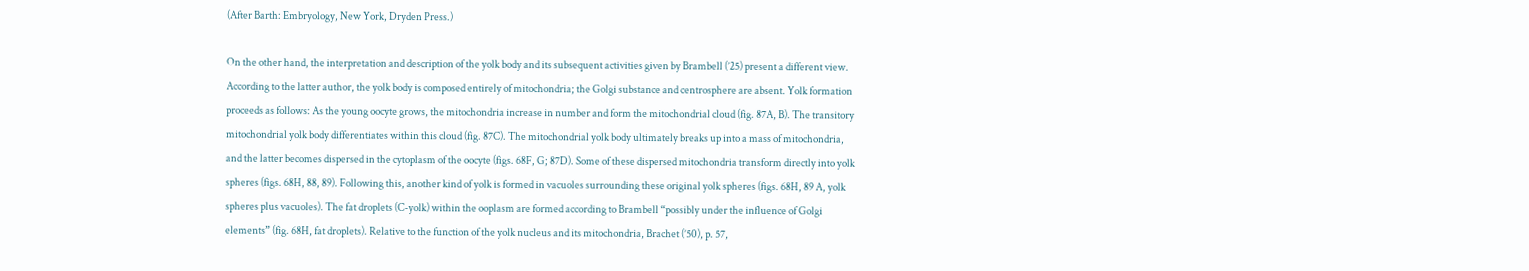(After Barth: Embryology, New York, Dryden Press.)

On the other hand, the interpretation and description of the yolk body and its subsequent activities given by Brambell (’25) present a different view. According to the latter author, the yolk body is composed entirely of mitochondria; the Golgi substance and centrosphere are absent. Yolk formation proceeds as follows: As the young oocyte grows, the mitochondria increase in number and form the mitochondrial cloud (fig. 87A, B). The transitory mitochondrial yolk body differentiates within this cloud (fig. 87C). The mitochondrial yolk body ultimately breaks up into a mass of mitochondria, and the latter becomes dispersed in the cytoplasm of the oocyte (figs. 68F, G; 87D). Some of these dispersed mitochondria transform directly into yolk spheres (figs. 68H, 88, 89). Following this, another kind of yolk is formed in vacuoles surrounding these original yolk spheres (figs. 68H, 89 A, yolk spheres plus vacuoles). The fat droplets (C-yolk) within the ooplasm are formed according to Brambell “possibly under the influence of Golgi elements” (fig. 68H, fat droplets). Relative to the function of the yolk nucleus and its mitochondria, Brachet (’50), p. 57,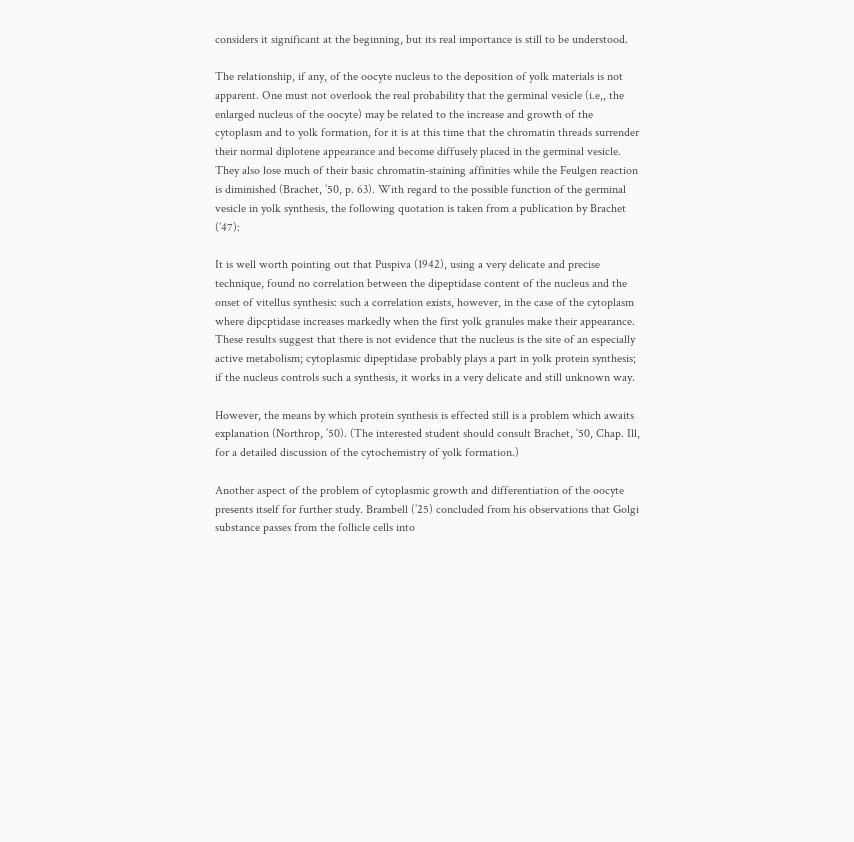considers it significant at the beginning, but its real importance is still to be understood.

The relationship, if any, of the oocyte nucleus to the deposition of yolk materials is not apparent. One must not overlook the real probability that the germinal vesicle (i.e,, the enlarged nucleus of the oocyte) may be related to the increase and growth of the cytoplasm and to yolk formation, for it is at this time that the chromatin threads surrender their normal diplotene appearance and become diffusely placed in the germinal vesicle. They also lose much of their basic chromatin-staining affinities while the Feulgen reaction is diminished (Brachet, ’50, p. 63). With regard to the possible function of the germinal vesicle in yolk synthesis, the following quotation is taken from a publication by Brachet (’47):

It is well worth pointing out that Puspiva (1942), using a very delicate and precise technique, found no correlation between the dipeptidase content of the nucleus and the onset of vitellus synthesis: such a correlation exists, however, in the case of the cytoplasm where dipcptidase increases markedly when the first yolk granules make their appearance. These results suggest that there is not evidence that the nucleus is the site of an especially active metabolism; cytoplasmic dipeptidase probably plays a part in yolk protein synthesis; if the nucleus controls such a synthesis, it works in a very delicate and still unknown way.

However, the means by which protein synthesis is effected still is a problem which awaits explanation (Northrop, ’50). (The interested student should consult Brachet, ’50, Chap. Ill, for a detailed discussion of the cytochemistry of yolk formation.)

Another aspect of the problem of cytoplasmic growth and differentiation of the oocyte presents itself for further study. Brambell (’25) concluded from his observations that Golgi substance passes from the follicle cells into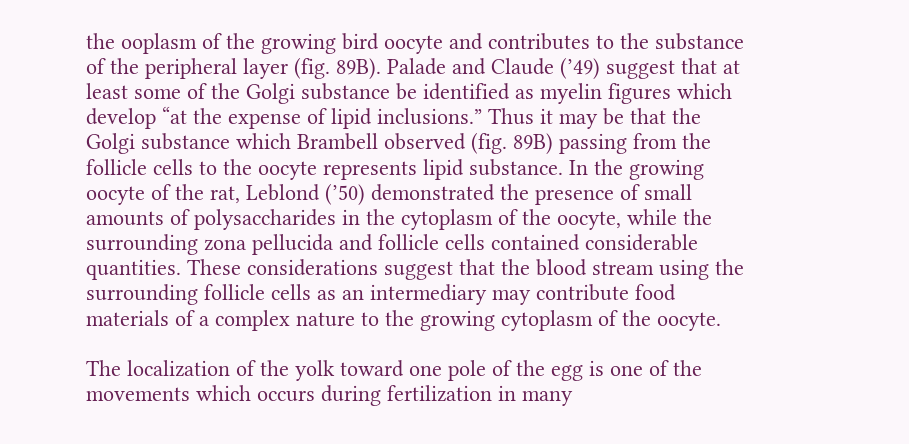the ooplasm of the growing bird oocyte and contributes to the substance of the peripheral layer (fig. 89B). Palade and Claude (’49) suggest that at least some of the Golgi substance be identified as myelin figures which develop “at the expense of lipid inclusions.” Thus it may be that the Golgi substance which Brambell observed (fig. 89B) passing from the follicle cells to the oocyte represents lipid substance. In the growing oocyte of the rat, Leblond (’50) demonstrated the presence of small amounts of polysaccharides in the cytoplasm of the oocyte, while the surrounding zona pellucida and follicle cells contained considerable quantities. These considerations suggest that the blood stream using the surrounding follicle cells as an intermediary may contribute food materials of a complex nature to the growing cytoplasm of the oocyte.

The localization of the yolk toward one pole of the egg is one of the movements which occurs during fertilization in many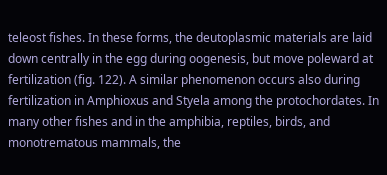teleost fishes. In these forms, the deutoplasmic materials are laid down centrally in the egg during oogenesis, but move poleward at fertilization (fig. 122). A similar phenomenon occurs also during fertilization in Amphioxus and Styela among the protochordates. In many other fishes and in the amphibia, reptiles, birds, and monotrematous mammals, the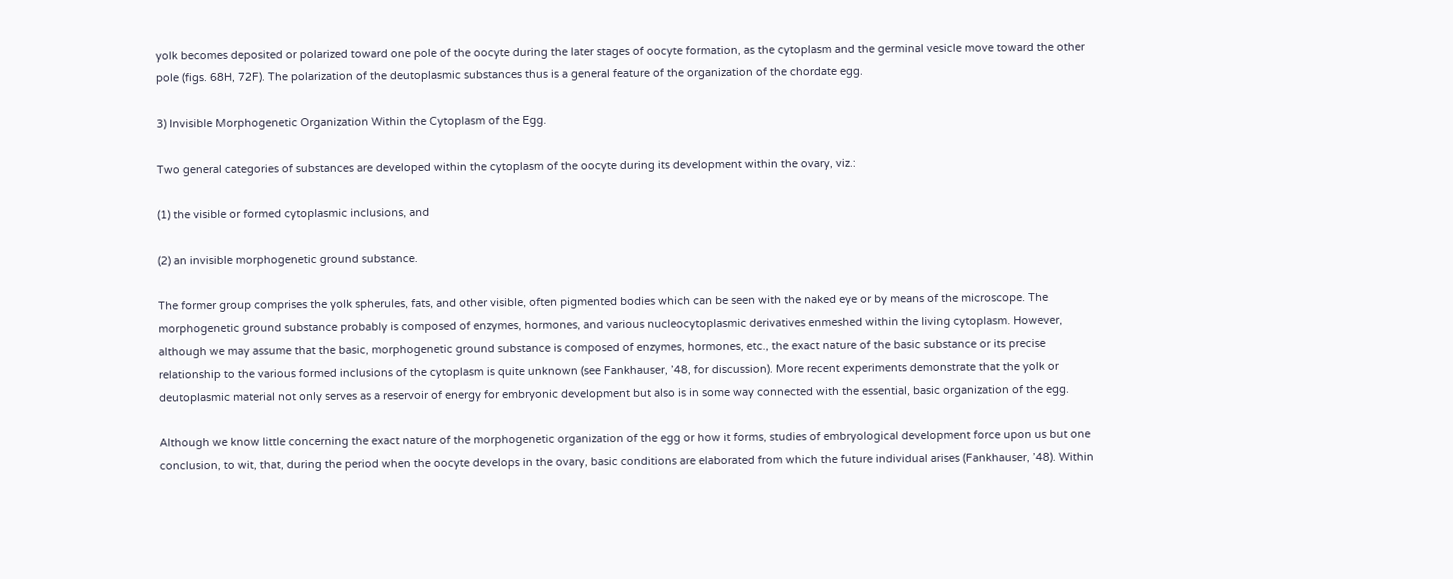yolk becomes deposited or polarized toward one pole of the oocyte during the later stages of oocyte formation, as the cytoplasm and the germinal vesicle move toward the other pole (figs. 68H, 72F). The polarization of the deutoplasmic substances thus is a general feature of the organization of the chordate egg.

3) Invisible Morphogenetic Organization Within the Cytoplasm of the Egg.

Two general categories of substances are developed within the cytoplasm of the oocyte during its development within the ovary, viz.:

(1) the visible or formed cytoplasmic inclusions, and

(2) an invisible morphogenetic ground substance.

The former group comprises the yolk spherules, fats, and other visible, often pigmented bodies which can be seen with the naked eye or by means of the microscope. The morphogenetic ground substance probably is composed of enzymes, hormones, and various nucleocytoplasmic derivatives enmeshed within the living cytoplasm. However, although we may assume that the basic, morphogenetic ground substance is composed of enzymes, hormones, etc., the exact nature of the basic substance or its precise relationship to the various formed inclusions of the cytoplasm is quite unknown (see Fankhauser, ’48, for discussion). More recent experiments demonstrate that the yolk or deutoplasmic material not only serves as a reservoir of energy for embryonic development but also is in some way connected with the essential, basic organization of the egg.

Although we know little concerning the exact nature of the morphogenetic organization of the egg or how it forms, studies of embryological development force upon us but one conclusion, to wit, that, during the period when the oocyte develops in the ovary, basic conditions are elaborated from which the future individual arises (Fankhauser, ’48). Within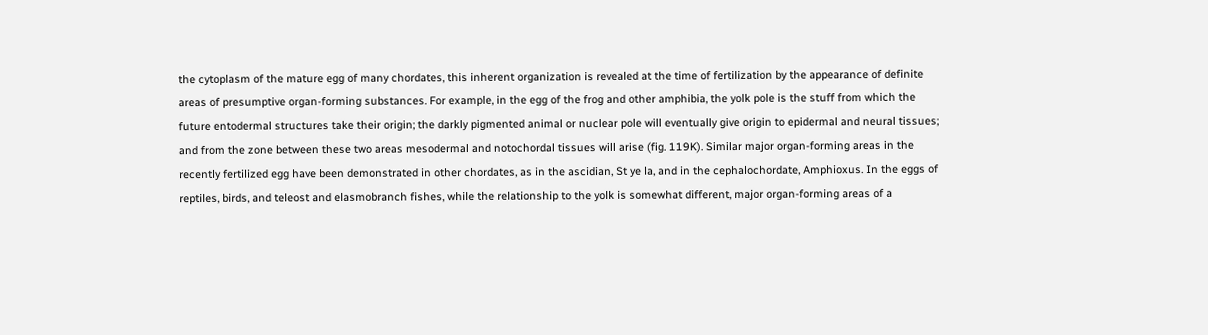the cytoplasm of the mature egg of many chordates, this inherent organization is revealed at the time of fertilization by the appearance of definite areas of presumptive organ-forming substances. For example, in the egg of the frog and other amphibia, the yolk pole is the stuff from which the future entodermal structures take their origin; the darkly pigmented animal or nuclear pole will eventually give origin to epidermal and neural tissues; and from the zone between these two areas mesodermal and notochordal tissues will arise (fig. 119K). Similar major organ-forming areas in the recently fertilized egg have been demonstrated in other chordates, as in the ascidian, St ye la, and in the cephalochordate, Amphioxus. In the eggs of reptiles, birds, and teleost and elasmobranch fishes, while the relationship to the yolk is somewhat different, major organ-forming areas of a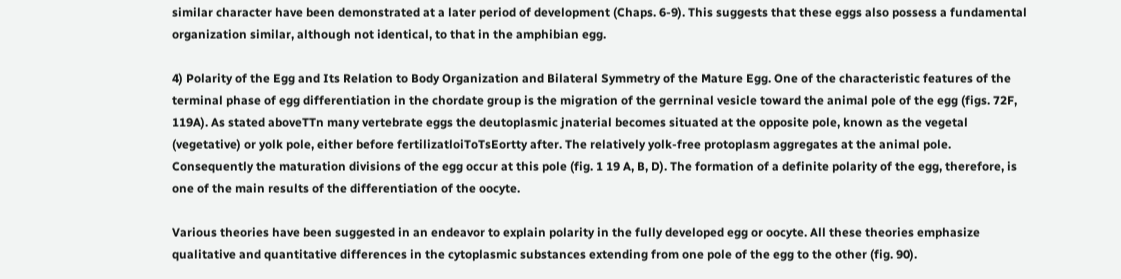similar character have been demonstrated at a later period of development (Chaps. 6-9). This suggests that these eggs also possess a fundamental organization similar, although not identical, to that in the amphibian egg.

4) Polarity of the Egg and Its Relation to Body Organization and Bilateral Symmetry of the Mature Egg. One of the characteristic features of the terminal phase of egg differentiation in the chordate group is the migration of the gerrninal vesicle toward the animal pole of the egg (figs. 72F, 119A). As stated aboveTTn many vertebrate eggs the deutoplasmic jnaterial becomes situated at the opposite pole, known as the vegetal (vegetative) or yolk pole, either before fertilizatloiToTsEortty after. The relatively yolk-free protoplasm aggregates at the animal pole. Consequently the maturation divisions of the egg occur at this pole (fig. 1 19 A, B, D). The formation of a definite polarity of the egg, therefore, is one of the main results of the differentiation of the oocyte.

Various theories have been suggested in an endeavor to explain polarity in the fully developed egg or oocyte. All these theories emphasize qualitative and quantitative differences in the cytoplasmic substances extending from one pole of the egg to the other (fig. 90).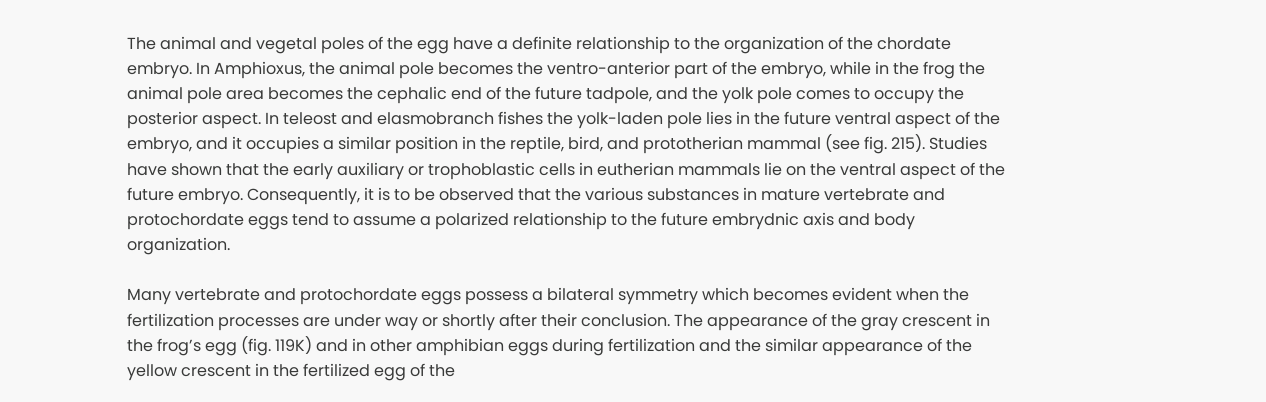The animal and vegetal poles of the egg have a definite relationship to the organization of the chordate embryo. In Amphioxus, the animal pole becomes the ventro-anterior part of the embryo, while in the frog the animal pole area becomes the cephalic end of the future tadpole, and the yolk pole comes to occupy the posterior aspect. In teleost and elasmobranch fishes the yolk-laden pole lies in the future ventral aspect of the embryo, and it occupies a similar position in the reptile, bird, and prototherian mammal (see fig. 215). Studies have shown that the early auxiliary or trophoblastic cells in eutherian mammals lie on the ventral aspect of the future embryo. Consequently, it is to be observed that the various substances in mature vertebrate and protochordate eggs tend to assume a polarized relationship to the future embrydnic axis and body organization.

Many vertebrate and protochordate eggs possess a bilateral symmetry which becomes evident when the fertilization processes are under way or shortly after their conclusion. The appearance of the gray crescent in the frog’s egg (fig. 119K) and in other amphibian eggs during fertilization and the similar appearance of the yellow crescent in the fertilized egg of the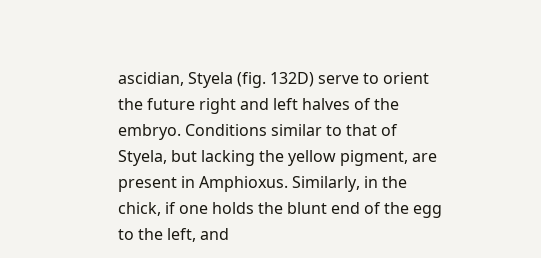ascidian, Styela (fig. 132D) serve to orient the future right and left halves of the embryo. Conditions similar to that of Styela, but lacking the yellow pigment, are present in Amphioxus. Similarly, in the chick, if one holds the blunt end of the egg to the left, and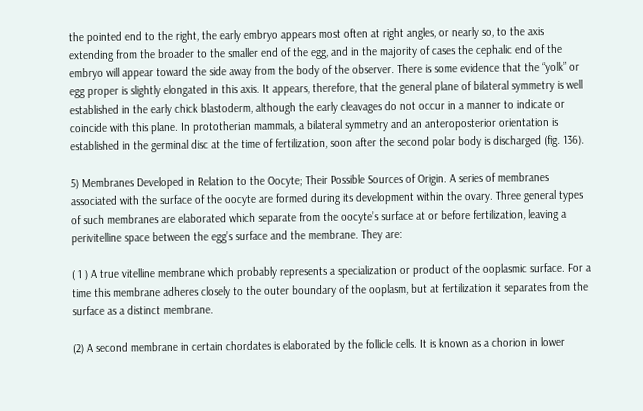the pointed end to the right, the early embryo appears most often at right angles, or nearly so, to the axis extending from the broader to the smaller end of the egg, and in the majority of cases the cephalic end of the embryo will appear toward the side away from the body of the observer. There is some evidence that the “yolk” or egg proper is slightly elongated in this axis. It appears, therefore, that the general plane of bilateral symmetry is well established in the early chick blastoderm, although the early cleavages do not occur in a manner to indicate or coincide with this plane. In prototherian mammals, a bilateral symmetry and an anteroposterior orientation is established in the germinal disc at the time of fertilization, soon after the second polar body is discharged (fig. 136).

5) Membranes Developed in Relation to the Oocyte; Their Possible Sources of Origin. A series of membranes associated with the surface of the oocyte are formed during its development within the ovary. Three general types of such membranes are elaborated which separate from the oocyte’s surface at or before fertilization, leaving a perivitelline space between the egg’s surface and the membrane. They are:

( 1 ) A true vitelline membrane which probably represents a specialization or product of the ooplasmic surface. For a time this membrane adheres closely to the outer boundary of the ooplasm, but at fertilization it separates from the surface as a distinct membrane.

(2) A second membrane in certain chordates is elaborated by the follicle cells. It is known as a chorion in lower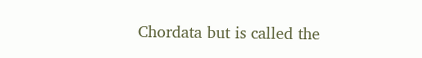Chordata but is called the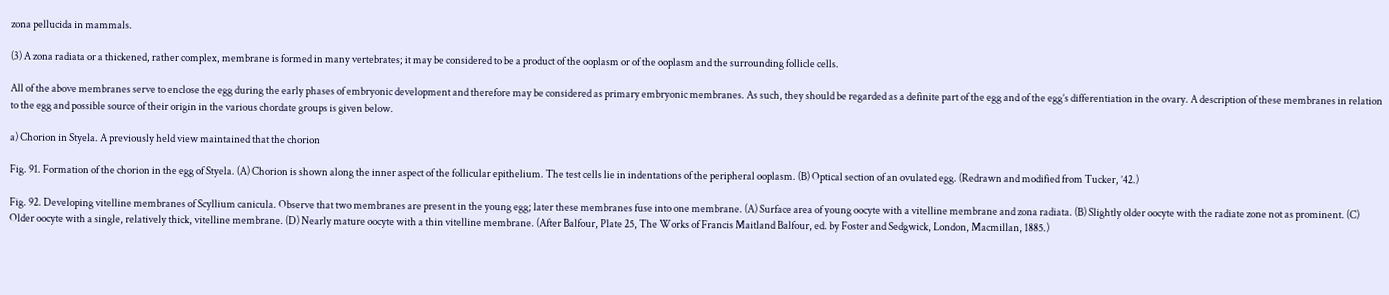zona pellucida in mammals.

(3) A zona radiata or a thickened, rather complex, membrane is formed in many vertebrates; it may be considered to be a product of the ooplasm or of the ooplasm and the surrounding follicle cells.

All of the above membranes serve to enclose the egg during the early phases of embryonic development and therefore may be considered as primary embryonic membranes. As such, they should be regarded as a definite part of the egg and of the egg’s differentiation in the ovary. A description of these membranes in relation to the egg and possible source of their origin in the various chordate groups is given below.

a) Chorion in Styela. A previously held view maintained that the chorion

Fig. 91. Formation of the chorion in the egg of Styela. (A) Chorion is shown along the inner aspect of the follicular epithelium. The test cells lie in indentations of the peripheral ooplasm. (B) Optical section of an ovulated egg. (Redrawn and modified from Tucker, ’42.)

Fig. 92. Developing vitelline membranes of Scyllium canicula. Observe that two membranes are present in the young egg; later these membranes fuse into one membrane. (A) Surface area of young oocyte with a vitelline membrane and zona radiata. (B) Slightly older oocyte with the radiate zone not as prominent. (C) Older oocyte with a single, relatively thick, vitelline membrane. (D) Nearly mature oocyte with a thin vitelline membrane. (After Balfour, Plate 25, The Works of Francis Maitland Balfour, ed. by Foster and Sedgwick, London, Macmillan, 1885.)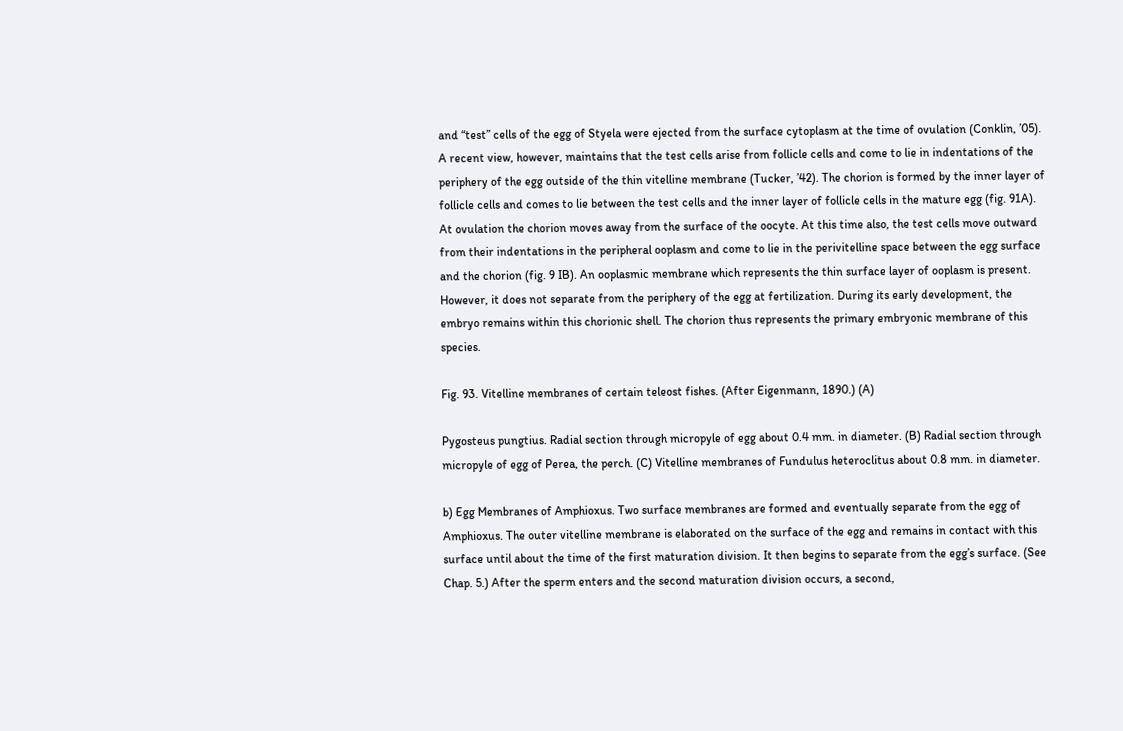and “test” cells of the egg of Styela were ejected from the surface cytoplasm at the time of ovulation (Conklin, ’05). A recent view, however, maintains that the test cells arise from follicle cells and come to lie in indentations of the periphery of the egg outside of the thin vitelline membrane (Tucker, ’42). The chorion is formed by the inner layer of follicle cells and comes to lie between the test cells and the inner layer of follicle cells in the mature egg (fig. 91A). At ovulation the chorion moves away from the surface of the oocyte. At this time also, the test cells move outward from their indentations in the peripheral ooplasm and come to lie in the perivitelline space between the egg surface and the chorion (fig. 9 IB). An ooplasmic membrane which represents the thin surface layer of ooplasm is present. However, it does not separate from the periphery of the egg at fertilization. During its early development, the embryo remains within this chorionic shell. The chorion thus represents the primary embryonic membrane of this species.

Fig. 93. Vitelline membranes of certain teleost fishes. (After Eigenmann, 1890.) (A)

Pygosteus pungtius. Radial section through micropyle of egg about 0.4 mm. in diameter. (B) Radial section through micropyle of egg of Perea, the perch. (C) Vitelline membranes of Fundulus heteroclitus about 0.8 mm. in diameter.

b) Egg Membranes of Amphioxus. Two surface membranes are formed and eventually separate from the egg of Amphioxus. The outer vitelline membrane is elaborated on the surface of the egg and remains in contact with this surface until about the time of the first maturation division. It then begins to separate from the egg’s surface. (See Chap. 5.) After the sperm enters and the second maturation division occurs, a second,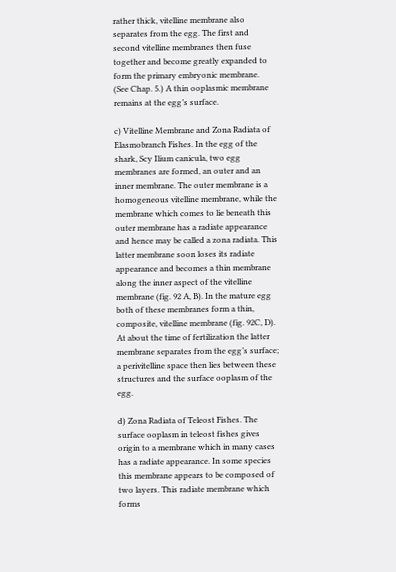rather thick, vitelline membrane also separates from the egg. The first and second vitelline membranes then fuse together and become greatly expanded to form the primary embryonic membrane. (See Chap. 5.) A thin ooplasmic membrane remains at the egg’s surface.

c) Vitelline Membrane and Zona Radiata of Elasmobranch Fishes. In the egg of the shark, Scy Ilium canicula, two egg membranes are formed, an outer and an inner membrane. The outer membrane is a homogeneous vitelline membrane, while the membrane which comes to lie beneath this outer membrane has a radiate appearance and hence may be called a zona radiata. This latter membrane soon loses its radiate appearance and becomes a thin membrane along the inner aspect of the vitelline membrane (fig. 92 A, B). In the mature egg both of these membranes form a thin, composite, vitelline membrane (fig. 92C, D). At about the time of fertilization the latter membrane separates from the egg’s surface; a perivitelline space then lies between these structures and the surface ooplasm of the egg.

d) Zona Radiata of Teleost Fishes. The surface ooplasm in teleost fishes gives origin to a membrane which in many cases has a radiate appearance. In some species this membrane appears to be composed of two layers. This radiate membrane which forms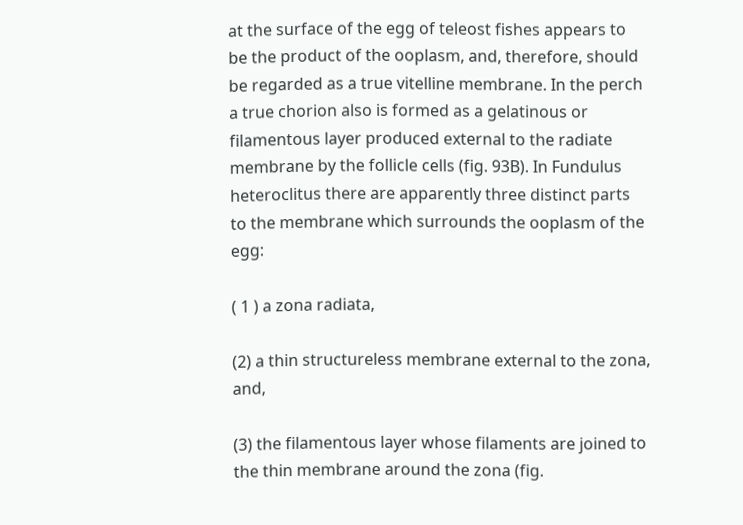at the surface of the egg of teleost fishes appears to be the product of the ooplasm, and, therefore, should be regarded as a true vitelline membrane. In the perch a true chorion also is formed as a gelatinous or filamentous layer produced external to the radiate membrane by the follicle cells (fig. 93B). In Fundulus heteroclitus there are apparently three distinct parts to the membrane which surrounds the ooplasm of the egg:

( 1 ) a zona radiata,

(2) a thin structureless membrane external to the zona, and,

(3) the filamentous layer whose filaments are joined to the thin membrane around the zona (fig.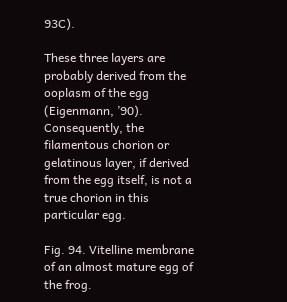93C).

These three layers are probably derived from the ooplasm of the egg (Eigenmann, ’90). Consequently, the filamentous chorion or gelatinous layer, if derived from the egg itself, is not a true chorion in this particular egg.

Fig. 94. Vitelline membrane of an almost mature egg of the frog.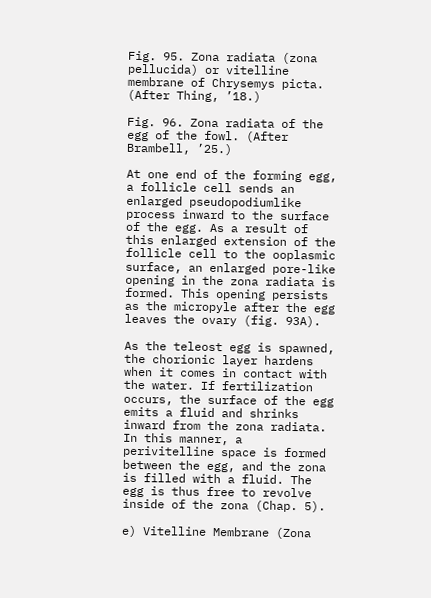Fig. 95. Zona radiata (zona pellucida) or vitelline membrane of Chrysemys picta. (After Thing, ’18.)

Fig. 96. Zona radiata of the egg of the fowl. (After Brambell, ’25.)

At one end of the forming egg, a follicle cell sends an enlarged pseudopodiumlike process inward to the surface of the egg. As a result of this enlarged extension of the follicle cell to the ooplasmic surface, an enlarged pore-like opening in the zona radiata is formed. This opening persists as the micropyle after the egg leaves the ovary (fig. 93A).

As the teleost egg is spawned, the chorionic layer hardens when it comes in contact with the water. If fertilization occurs, the surface of the egg emits a fluid and shrinks inward from the zona radiata. In this manner, a perivitelline space is formed between the egg, and the zona is filled with a fluid. The egg is thus free to revolve inside of the zona (Chap. 5).

e) Vitelline Membrane (Zona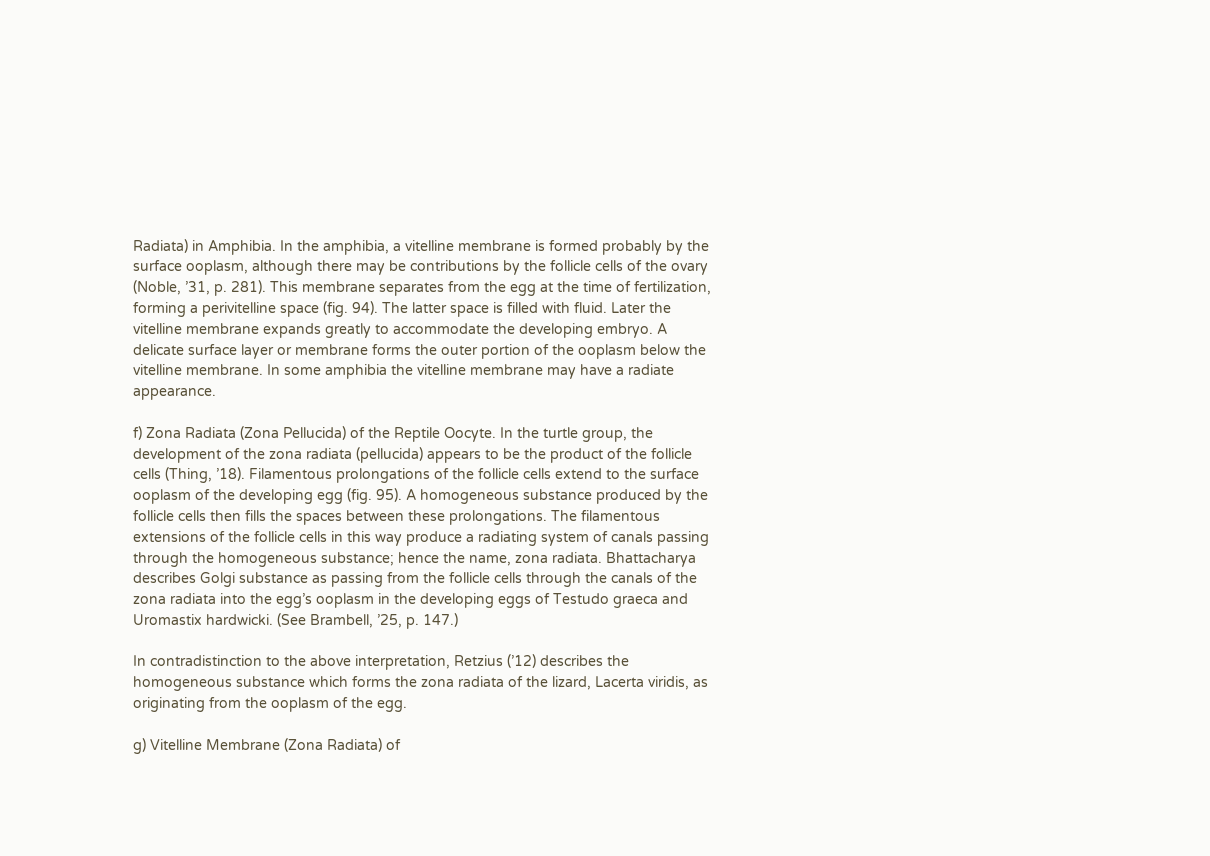Radiata) in Amphibia. In the amphibia, a vitelline membrane is formed probably by the surface ooplasm, although there may be contributions by the follicle cells of the ovary (Noble, ’31, p. 281). This membrane separates from the egg at the time of fertilization, forming a perivitelline space (fig. 94). The latter space is filled with fluid. Later the vitelline membrane expands greatly to accommodate the developing embryo. A delicate surface layer or membrane forms the outer portion of the ooplasm below the vitelline membrane. In some amphibia the vitelline membrane may have a radiate appearance.

f) Zona Radiata (Zona Pellucida) of the Reptile Oocyte. In the turtle group, the development of the zona radiata (pellucida) appears to be the product of the follicle cells (Thing, ’18). Filamentous prolongations of the follicle cells extend to the surface ooplasm of the developing egg (fig. 95). A homogeneous substance produced by the follicle cells then fills the spaces between these prolongations. The filamentous extensions of the follicle cells in this way produce a radiating system of canals passing through the homogeneous substance; hence the name, zona radiata. Bhattacharya describes Golgi substance as passing from the follicle cells through the canals of the zona radiata into the egg’s ooplasm in the developing eggs of Testudo graeca and Uromastix hardwicki. (See Brambell, ’25, p. 147.)

In contradistinction to the above interpretation, Retzius (’12) describes the homogeneous substance which forms the zona radiata of the lizard, Lacerta viridis, as originating from the ooplasm of the egg.

g) Vitelline Membrane (Zona Radiata) of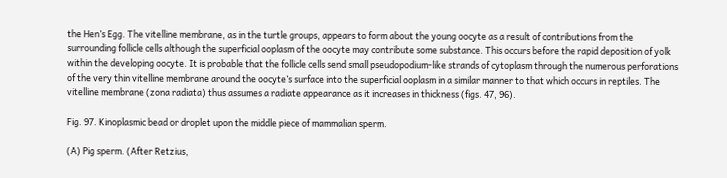the Hen’s Egg. The vitelline membrane, as in the turtle groups, appears to form about the young oocyte as a result of contributions from the surrounding follicle cells although the superficial ooplasm of the oocyte may contribute some substance. This occurs before the rapid deposition of yolk within the developing oocyte. It is probable that the follicle cells send small pseudopodium-like strands of cytoplasm through the numerous perforations of the very thin vitelline membrane around the oocyte’s surface into the superficial ooplasm in a similar manner to that which occurs in reptiles. The vitelline membrane (zona radiata) thus assumes a radiate appearance as it increases in thickness (figs. 47, 96).

Fig. 97. Kinoplasmic bead or droplet upon the middle piece of mammalian sperm.

(A) Pig sperm. (After Retzius,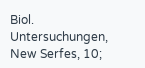Biol. Untersuchungen, New Serfes, 10;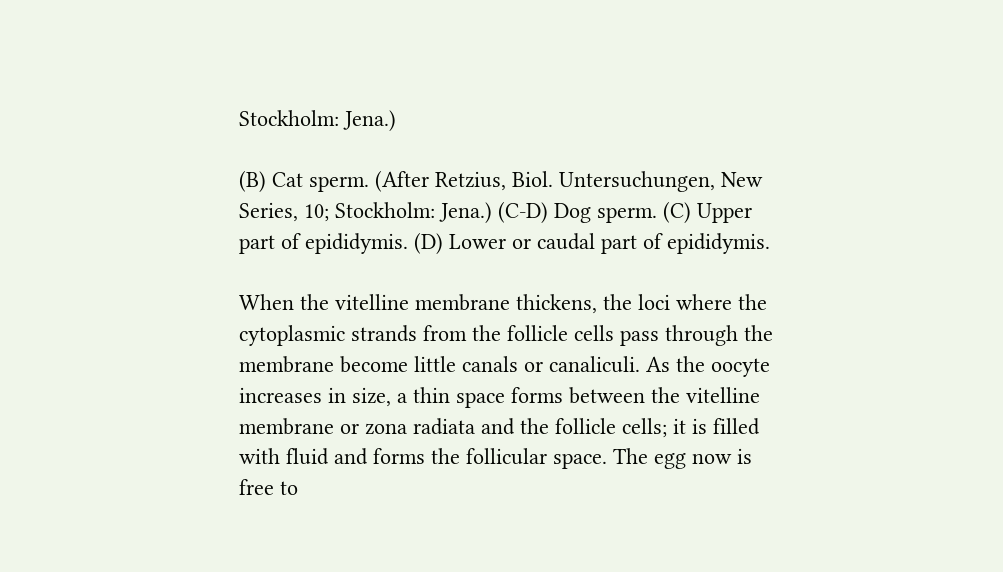Stockholm: Jena.)

(B) Cat sperm. (After Retzius, Biol. Untersuchungen, New Series, 10; Stockholm: Jena.) (C-D) Dog sperm. (C) Upper part of epididymis. (D) Lower or caudal part of epididymis.

When the vitelline membrane thickens, the loci where the cytoplasmic strands from the follicle cells pass through the membrane become little canals or canaliculi. As the oocyte increases in size, a thin space forms between the vitelline membrane or zona radiata and the follicle cells; it is filled with fluid and forms the follicular space. The egg now is free to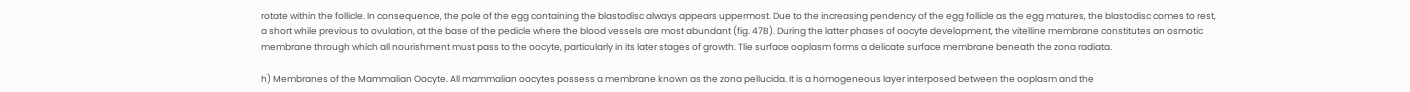rotate within the follicle. In consequence, the pole of the egg containing the blastodisc always appears uppermost. Due to the increasing pendency of the egg follicle as the egg matures, the blastodisc comes to rest, a short while previous to ovulation, at the base of the pedicle where the blood vessels are most abundant (fig. 47B). During the latter phases of oocyte development, the vitelline membrane constitutes an osmotic membrane through which all nourishment must pass to the oocyte, particularly in its later stages of growth. Tlie surface ooplasm forms a delicate surface membrane beneath the zona radiata.

h) Membranes of the Mammalian Oocyte. All mammalian oocytes possess a membrane known as the zona pellucida. It is a homogeneous layer interposed between the ooplasm and the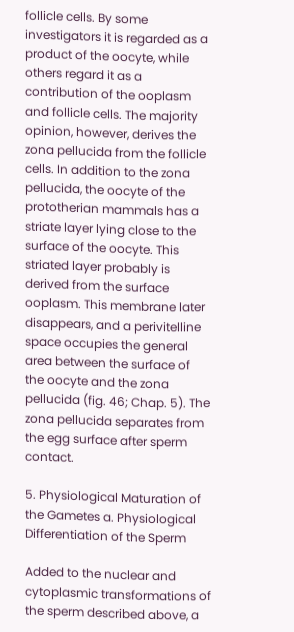follicle cells. By some investigators it is regarded as a product of the oocyte, while others regard it as a contribution of the ooplasm and follicle cells. The majority opinion, however, derives the zona pellucida from the follicle cells. In addition to the zona pellucida, the oocyte of the prototherian mammals has a striate layer lying close to the surface of the oocyte. This striated layer probably is derived from the surface ooplasm. This membrane later disappears, and a perivitelline space occupies the general area between the surface of the oocyte and the zona pellucida (fig. 46; Chap. 5). The zona pellucida separates from the egg surface after sperm contact.

5. Physiological Maturation of the Gametes a. Physiological Differentiation of the Sperm

Added to the nuclear and cytoplasmic transformations of the sperm described above, a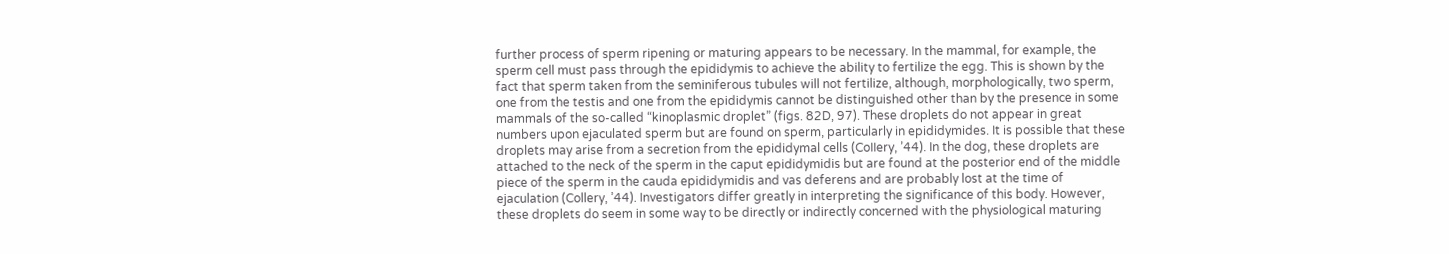further process of sperm ripening or maturing appears to be necessary. In the mammal, for example, the sperm cell must pass through the epididymis to achieve the ability to fertilize the egg. This is shown by the fact that sperm taken from the seminiferous tubules will not fertilize, although, morphologically, two sperm, one from the testis and one from the epididymis cannot be distinguished other than by the presence in some mammals of the so-called “kinoplasmic droplet” (figs. 82D, 97). These droplets do not appear in great numbers upon ejaculated sperm but are found on sperm, particularly in epididymides. It is possible that these droplets may arise from a secretion from the epididymal cells (CoIIery, ’44). In the dog, these droplets are attached to the neck of the sperm in the caput epididymidis but are found at the posterior end of the middle piece of the sperm in the cauda epididymidis and vas deferens and are probably lost at the time of ejaculation (Collery, ’44). Investigators differ greatly in interpreting the significance of this body. However, these droplets do seem in some way to be directly or indirectly concerned with the physiological maturing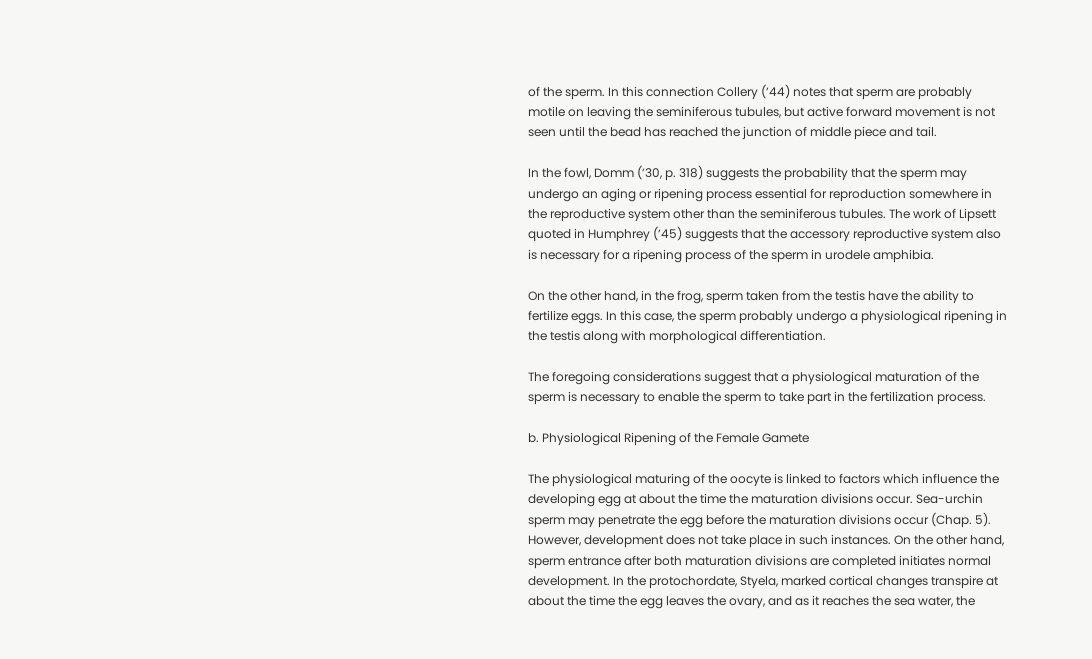of the sperm. In this connection Collery (’44) notes that sperm are probably motile on leaving the seminiferous tubules, but active forward movement is not seen until the bead has reached the junction of middle piece and tail.

In the fowl, Domm (’30, p. 318) suggests the probability that the sperm may undergo an aging or ripening process essential for reproduction somewhere in the reproductive system other than the seminiferous tubules. The work of Lipsett quoted in Humphrey (’45) suggests that the accessory reproductive system also is necessary for a ripening process of the sperm in urodele amphibia.

On the other hand, in the frog, sperm taken from the testis have the ability to fertilize eggs. In this case, the sperm probably undergo a physiological ripening in the testis along with morphological differentiation.

The foregoing considerations suggest that a physiological maturation of the sperm is necessary to enable the sperm to take part in the fertilization process.

b. Physiological Ripening of the Female Gamete

The physiological maturing of the oocyte is linked to factors which influence the developing egg at about the time the maturation divisions occur. Sea-urchin sperm may penetrate the egg before the maturation divisions occur (Chap. 5). However, development does not take place in such instances. On the other hand, sperm entrance after both maturation divisions are completed initiates normal development. In the protochordate, Styela, marked cortical changes transpire at about the time the egg leaves the ovary, and as it reaches the sea water, the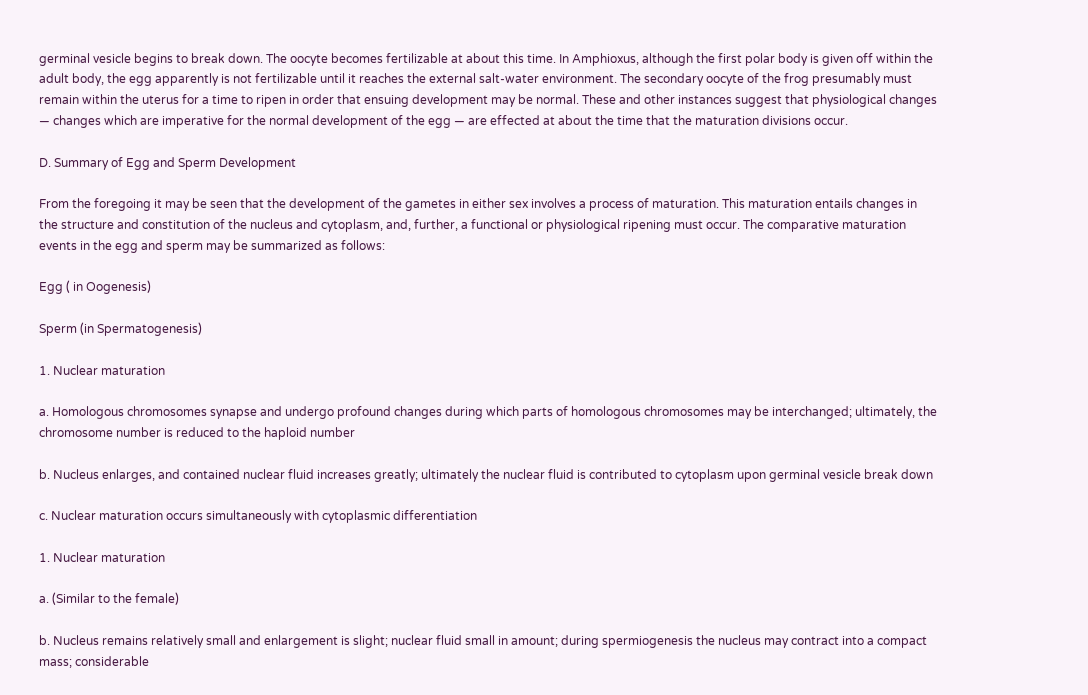germinal vesicle begins to break down. The oocyte becomes fertilizable at about this time. In Amphioxus, although the first polar body is given off within the adult body, the egg apparently is not fertilizable until it reaches the external salt-water environment. The secondary oocyte of the frog presumably must remain within the uterus for a time to ripen in order that ensuing development may be normal. These and other instances suggest that physiological changes — changes which are imperative for the normal development of the egg — are effected at about the time that the maturation divisions occur.

D. Summary of Egg and Sperm Development

From the foregoing it may be seen that the development of the gametes in either sex involves a process of maturation. This maturation entails changes in the structure and constitution of the nucleus and cytoplasm, and, further, a functional or physiological ripening must occur. The comparative maturation events in the egg and sperm may be summarized as follows:

Egg ( in Oogenesis)

Sperm (in Spermatogenesis)

1. Nuclear maturation

a. Homologous chromosomes synapse and undergo profound changes during which parts of homologous chromosomes may be interchanged; ultimately, the chromosome number is reduced to the haploid number

b. Nucleus enlarges, and contained nuclear fluid increases greatly; ultimately the nuclear fluid is contributed to cytoplasm upon germinal vesicle break down

c. Nuclear maturation occurs simultaneously with cytoplasmic differentiation

1. Nuclear maturation

a. (Similar to the female)

b. Nucleus remains relatively small and enlargement is slight; nuclear fluid small in amount; during spermiogenesis the nucleus may contract into a compact mass; considerable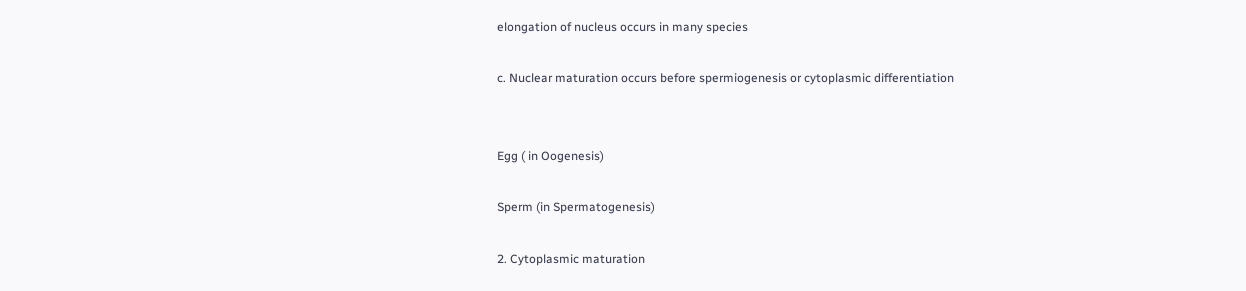elongation of nucleus occurs in many species

c. Nuclear maturation occurs before spermiogenesis or cytoplasmic differentiation


Egg ( in Oogenesis)

Sperm (in Spermatogenesis)

2. Cytoplasmic maturation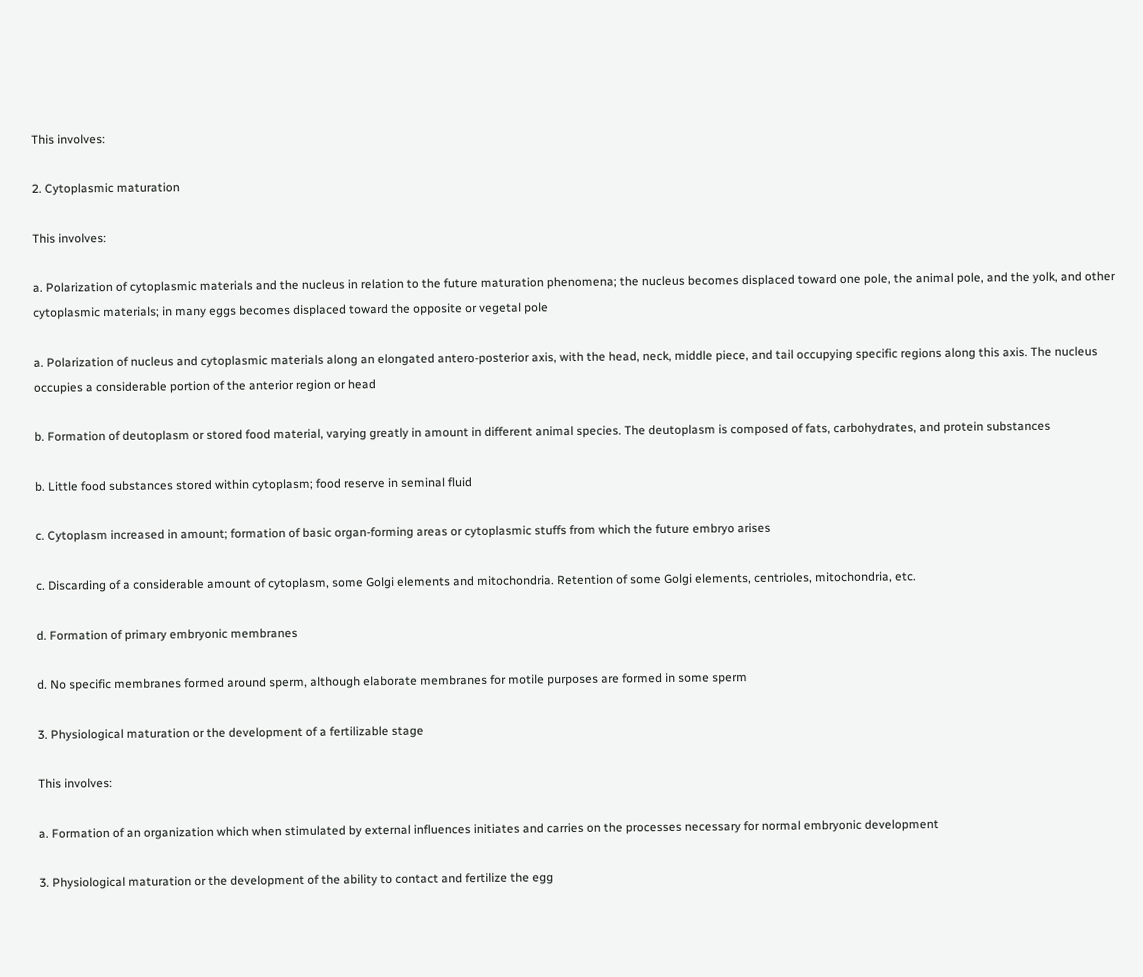This involves:

2. Cytoplasmic maturation

This involves:

a. Polarization of cytoplasmic materials and the nucleus in relation to the future maturation phenomena; the nucleus becomes displaced toward one pole, the animal pole, and the yolk, and other cytoplasmic materials; in many eggs becomes displaced toward the opposite or vegetal pole

a. Polarization of nucleus and cytoplasmic materials along an elongated antero-posterior axis, with the head, neck, middle piece, and tail occupying specific regions along this axis. The nucleus occupies a considerable portion of the anterior region or head

b. Formation of deutoplasm or stored food material, varying greatly in amount in different animal species. The deutoplasm is composed of fats, carbohydrates, and protein substances

b. Little food substances stored within cytoplasm; food reserve in seminal fluid

c. Cytoplasm increased in amount; formation of basic organ-forming areas or cytoplasmic stuffs from which the future embryo arises

c. Discarding of a considerable amount of cytoplasm, some Golgi elements and mitochondria. Retention of some Golgi elements, centrioles, mitochondria, etc.

d. Formation of primary embryonic membranes

d. No specific membranes formed around sperm, although elaborate membranes for motile purposes are formed in some sperm

3. Physiological maturation or the development of a fertilizable stage

This involves:

a. Formation of an organization which when stimulated by external influences initiates and carries on the processes necessary for normal embryonic development

3. Physiological maturation or the development of the ability to contact and fertilize the egg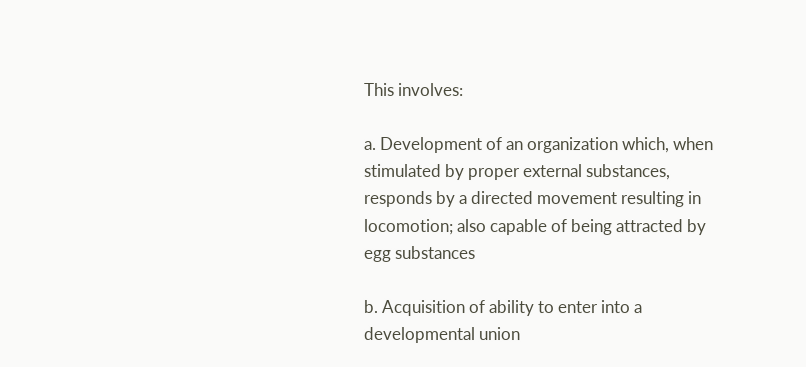This involves:

a. Development of an organization which, when stimulated by proper external substances, responds by a directed movement resulting in locomotion; also capable of being attracted by egg substances

b. Acquisition of ability to enter into a developmental union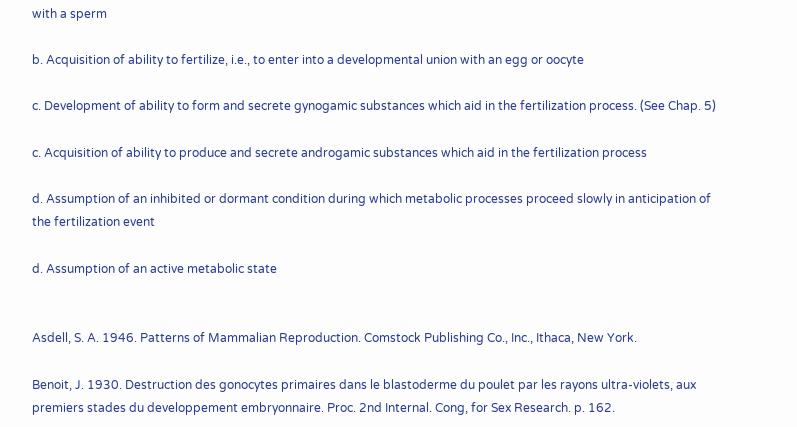with a sperm

b. Acquisition of ability to fertilize, i.e., to enter into a developmental union with an egg or oocyte

c. Development of ability to form and secrete gynogamic substances which aid in the fertilization process. (See Chap. 5)

c. Acquisition of ability to produce and secrete androgamic substances which aid in the fertilization process

d. Assumption of an inhibited or dormant condition during which metabolic processes proceed slowly in anticipation of the fertilization event

d. Assumption of an active metabolic state


Asdell, S. A. 1946. Patterns of Mammalian Reproduction. Comstock Publishing Co., Inc., Ithaca, New York.

Benoit, J. 1930. Destruction des gonocytes primaires dans le blastoderme du poulet par les rayons ultra-violets, aux premiers stades du developpement embryonnaire. Proc. 2nd Internal. Cong, for Sex Research. p. 162.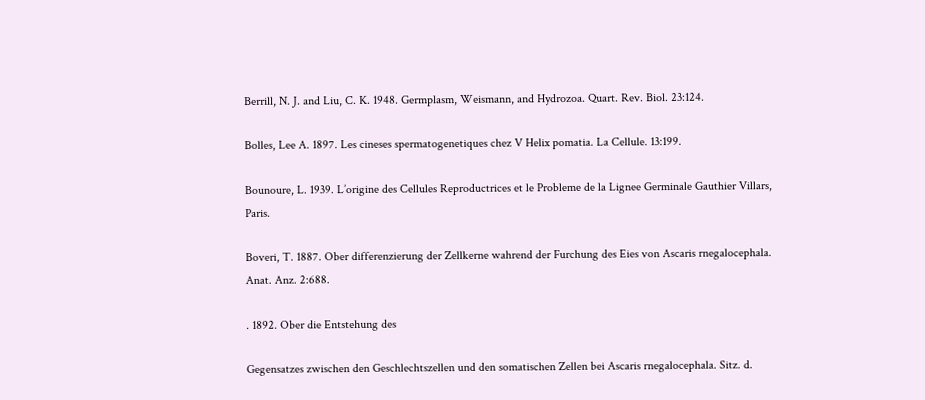Berrill, N. J. and Liu, C. K. 1948. Germplasm, Weismann, and Hydrozoa. Quart. Rev. Biol. 23:124.

Bolles, Lee A. 1897. Les cineses spermatogenetiques chez V Helix pomatia. La Cellule. 13:199.

Bounoure, L. 1939. L’origine des Cellules Reproductrices et le Probleme de la Lignee Germinale Gauthier Villars, Paris.

Boveri, T. 1887. Ober differenzierung der Zellkerne wahrend der Furchung des Eies von Ascaris rnegalocephala. Anat. Anz. 2:688.

. 1892. Ober die Entstehung des

Gegensatzes zwischen den Geschlechtszellen und den somatischen Zellen bei Ascaris rnegalocephala. Sitz. d.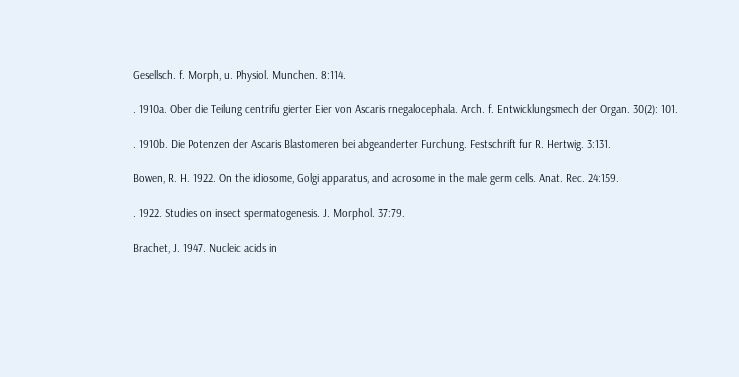Gesellsch. f. Morph, u. Physiol. Munchen. 8:114.

. 1910a. Ober die Teilung centrifu gierter Eier von Ascaris rnegalocephala. Arch. f. Entwicklungsmech der Organ. 30(2): 101.

. 1910b. Die Potenzen der Ascaris Blastomeren bei abgeanderter Furchung. Festschrift fur R. Hertwig. 3:131.

Bowen, R. H. 1922. On the idiosome, Golgi apparatus, and acrosome in the male germ cells. Anat. Rec. 24:159.

. 1922. Studies on insect spermatogenesis. J. Morphol. 37:79.

Brachet, J. 1947. Nucleic acids in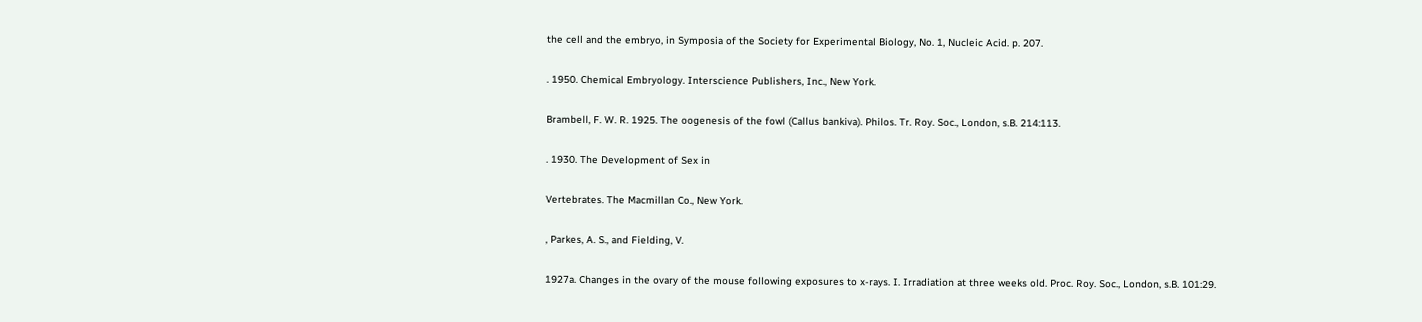the cell and the embryo, in Symposia of the Society for Experimental Biology, No. 1, Nucleic Acid. p. 207.

. 1950. Chemical Embryology. Interscience Publishers, Inc., New York.

Brambell, F. W. R. 1925. The oogenesis of the fowl (Callus bankiva). Philos. Tr. Roy. Soc., London, s.B. 214:113.

. 1930. The Development of Sex in

Vertebrates. The Macmillan Co., New York.

, Parkes, A. S., and Fielding, V.

1927a. Changes in the ovary of the mouse following exposures to x-rays. I. Irradiation at three weeks old. Proc. Roy. Soc., London, s.B. 101:29.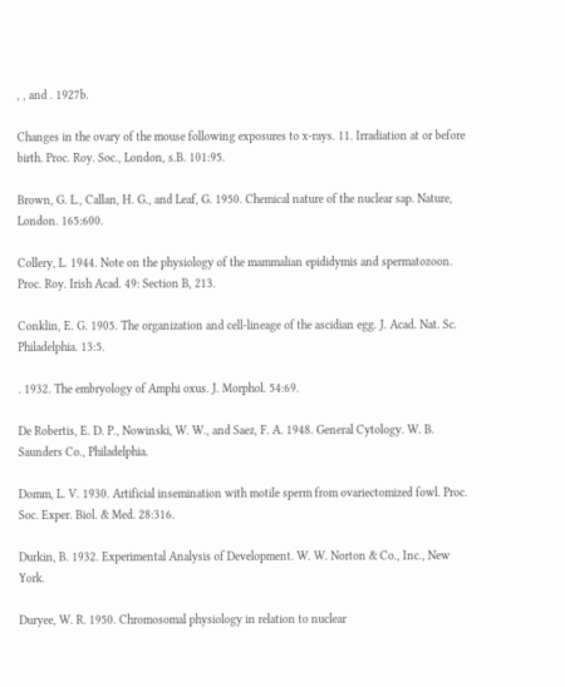, , and . 1927b.

Changes in the ovary of the mouse following exposures to x-rays. 11. Irradiation at or before birth. Proc. Roy. Soc., London, s.B. 101:95.

Brown, G. L., Callan, H. G., and Leaf, G. 1950. Chemical nature of the nuclear sap. Nature, London. 165:600.

Collery, L. 1944. Note on the physiology of the mammalian epididymis and spermatozoon. Proc. Roy. Irish Acad. 49: Section B, 213.

Conklin, E. G. 1905. The organization and cell-lineage of the ascidian egg. J. Acad. Nat. Sc. Philadelphia. 13:5.

. 1932. The embryology of Amphi oxus. J. Morphol. 54:69.

De Robertis, E. D. P., Nowinski, W. W., and Saez, F. A. 1948. General Cytology. W. B. Saunders Co., Philadelphia.

Domm, L. V. 1930. Artificial insemination with motile sperm from ovariectomized fowl. Proc. Soc. Exper. Biol. & Med. 28:316.

Durkin, B. 1932. Experimental Analysis of Development. W. W. Norton & Co., Inc., New York.

Duryee, W. R. 1950. Chromosomal physiology in relation to nuclear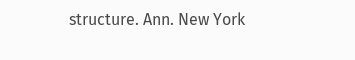structure. Ann. New York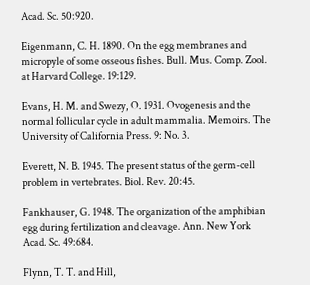Acad. Sc. 50:920.

Eigenmann, C. H. 1890. On the egg membranes and micropyle of some osseous fishes. Bull. Mus. Comp. Zool. at Harvard College. 19:129.

Evans, H. M. and Swezy, O. 1931. Ovogenesis and the normal follicular cycle in adult mammalia. Memoirs. The University of California Press. 9: No. 3.

Everett, N. B. 1945. The present status of the germ-cell problem in vertebrates. Biol. Rev. 20:45.

Fankhauser, G. 1948. The organization of the amphibian egg during fertilization and cleavage. Ann. New York Acad. Sc. 49:684.

Flynn, T. T. and Hill,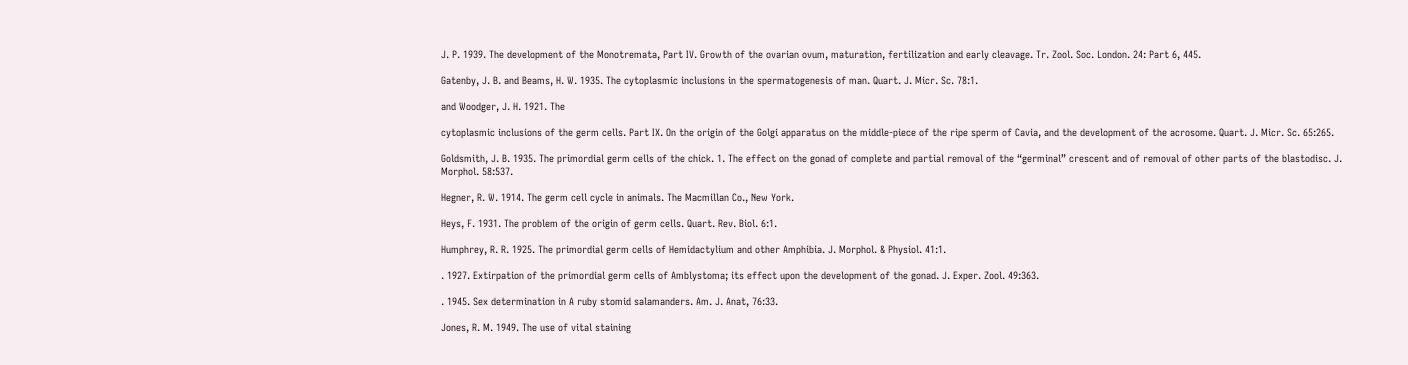J. P. 1939. The development of the Monotremata, Part IV. Growth of the ovarian ovum, maturation, fertilization and early cleavage. Tr. Zool. Soc. London. 24: Part 6, 445.

Gatenby, J. B. and Beams, H. W. 1935. The cytoplasmic inclusions in the spermatogenesis of man. Quart. J. Micr. Sc. 78:1.

and Woodger, J. H. 1921. The

cytoplasmic inclusions of the germ cells. Part IX. On the origin of the Golgi apparatus on the middle-piece of the ripe sperm of Cavia, and the development of the acrosome. Quart. J. Micr. Sc. 65:265.

Goldsmith, J. B. 1935. The primordial germ cells of the chick. 1. The effect on the gonad of complete and partial removal of the “germinal” crescent and of removal of other parts of the blastodisc. J. Morphol. 58:537.

Hegner, R. W. 1914. The germ cell cycle in animals. The Macmillan Co., New York.

Heys, F. 1931. The problem of the origin of germ cells. Quart. Rev. Biol. 6:1.

Humphrey, R. R. 1925. The primordial germ cells of Hemidactylium and other Amphibia. J. Morphol. & Physiol. 41:1.

. 1927. Extirpation of the primordial germ cells of Amblystoma; its effect upon the development of the gonad. J. Exper. Zool. 49:363.

. 1945. Sex determination in A ruby stomid salamanders. Am. J. Anat, 76:33.

Jones, R. M. 1949. The use of vital staining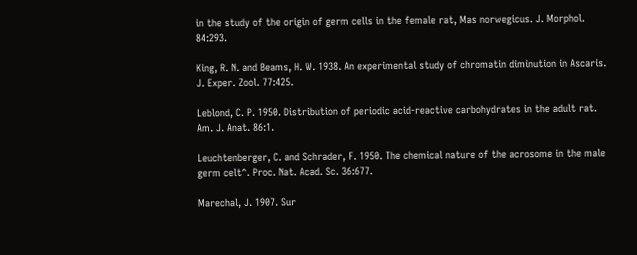in the study of the origin of germ cells in the female rat, Mas norwegicus. J. Morphol. 84:293.

King, R. N. and Beams, H. W. 1938. An experimental study of chromatin diminution in Ascaris. J. Exper. Zool. 77:425.

Leblond, C. P. 1950. Distribution of periodic acid-reactive carbohydrates in the adult rat. Am. J. Anat. 86:1.

Leuchtenberger, C. and Schrader, F. 1950. The chemical nature of the acrosome in the male germ celt^. Proc. Nat. Acad. Sc. 36:677.

Marechal, J. 1907. Sur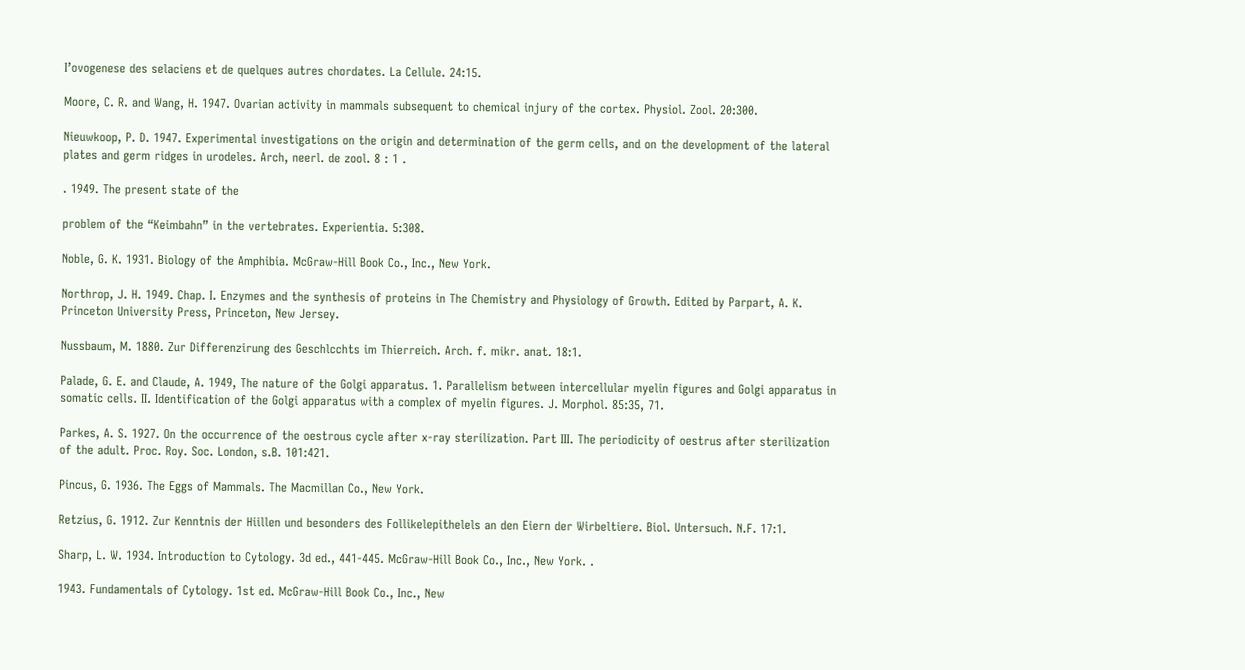I’ovogenese des selaciens et de quelques autres chordates. La Cellule. 24:15.

Moore, C. R. and Wang, H. 1947. Ovarian activity in mammals subsequent to chemical injury of the cortex. Physiol. Zool. 20:300.

Nieuwkoop, P. D. 1947. Experimental investigations on the origin and determination of the germ cells, and on the development of the lateral plates and germ ridges in urodeles. Arch, neerl. de zool. 8 : 1 .

. 1949. The present state of the

problem of the “Keimbahn” in the vertebrates. Experientia. 5:308.

Noble, G. K. 1931. Biology of the Amphibia. McGraw-Hill Book Co., Inc., New York.

Northrop, J. H. 1949. Chap. I. Enzymes and the synthesis of proteins in The Chemistry and Physiology of Growth. Edited by Parpart, A. K. Princeton University Press, Princeton, New Jersey.

Nussbaum, M. 1880. Zur Differenzirung des Geschlcchts im Thierreich. Arch. f. mikr. anat. 18:1.

Palade, G. E. and Claude, A. 1949, The nature of the Golgi apparatus. 1. Parallelism between intercellular myelin figures and Golgi apparatus in somatic cells. II. Identification of the Golgi apparatus with a complex of myelin figures. J. Morphol. 85:35, 71.

Parkes, A. S. 1927. On the occurrence of the oestrous cycle after x-ray sterilization. Part III. The periodicity of oestrus after sterilization of the adult. Proc. Roy. Soc. London, s.B. 101:421.

Pincus, G. 1936. The Eggs of Mammals. The Macmillan Co., New York.

Retzius, G. 1912. Zur Kenntnis der Hiillen und besonders des Follikelepithelels an den Eiern der Wirbeltiere. Biol. Untersuch. N.F. 17:1.

Sharp, L. W. 1934. Introduction to Cytology. 3d ed., 441-445. McGraw-Hill Book Co., Inc., New York. .

1943. Fundamentals of Cytology. 1st ed. McGraw-Hill Book Co., Inc., New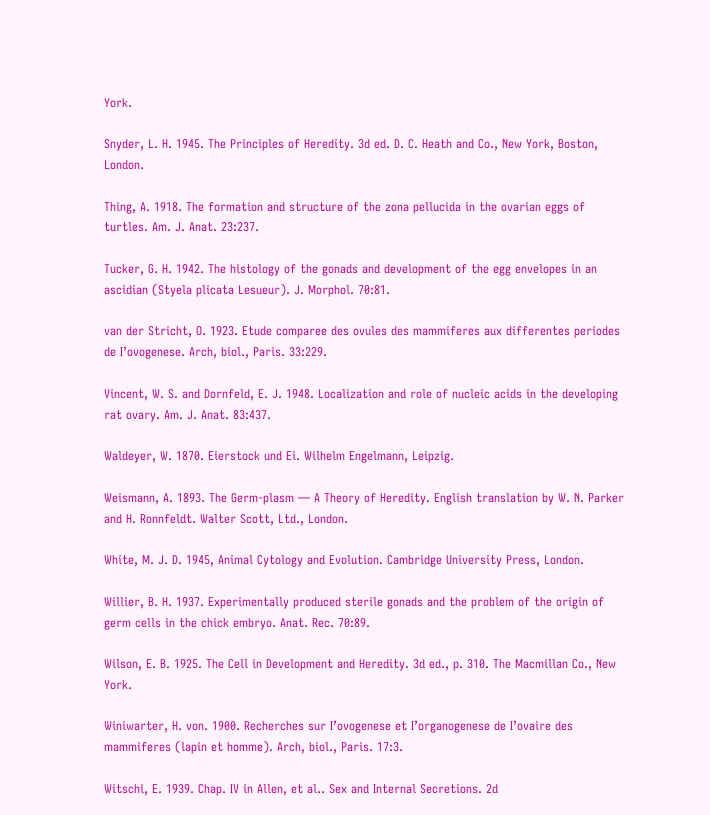York.

Snyder, L. H. 1945. The Principles of Heredity. 3d ed. D. C. Heath and Co., New York, Boston, London.

Thing, A. 1918. The formation and structure of the zona pellucida in the ovarian eggs of turtles. Am. J. Anat. 23:237.

Tucker, G. H. 1942. The histology of the gonads and development of the egg envelopes in an ascidian (Styela plicata Lesueur). J. Morphol. 70:81.

van der Stricht, O. 1923. Etude comparee des ovules des mammiferes aux differentes periodes de I’ovogenese. Arch, biol., Paris. 33:229.

Vincent, W. S. and Dornfeld, E. J. 1948. Localization and role of nucleic acids in the developing rat ovary. Am. J. Anat. 83:437.

Waldeyer, W. 1870. Eierstock und Ei. Wilhelm Engelmann, Leipzig.

Weismann, A. 1893. The Germ-plasm — A Theory of Heredity. English translation by W. N. Parker and H. Ronnfeldt. Walter Scott, Ltd., London.

White, M. J. D. 1945, Animal Cytology and Evolution. Cambridge University Press, London.

Willier, B. H. 1937. Experimentally produced sterile gonads and the problem of the origin of germ cells in the chick embryo. Anat. Rec. 70:89.

Wilson, E. B. 1925. The Cell in Development and Heredity. 3d ed., p. 310. The Macmillan Co., New York.

Winiwarter, H. von. 1900. Recherches sur I’ovogenese et I’organogenese de I’ovaire des mammiferes (lapin et homme). Arch, biol., Paris. 17:3.

Witschi, E. 1939. Chap. IV in Allen, et al.. Sex and Internal Secretions. 2d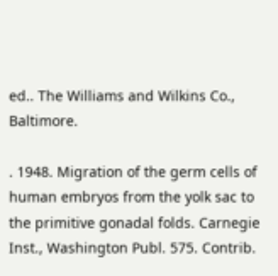ed.. The Williams and Wilkins Co., Baltimore.

. 1948. Migration of the germ cells of human embryos from the yolk sac to the primitive gonadal folds. Carnegie Inst., Washington Publ. 575. Contrib.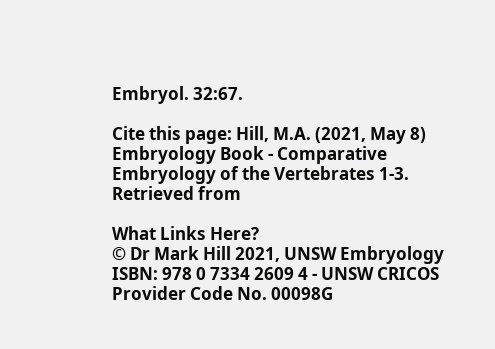Embryol. 32:67.

Cite this page: Hill, M.A. (2021, May 8) Embryology Book - Comparative Embryology of the Vertebrates 1-3. Retrieved from

What Links Here?
© Dr Mark Hill 2021, UNSW Embryology ISBN: 978 0 7334 2609 4 - UNSW CRICOS Provider Code No. 00098G